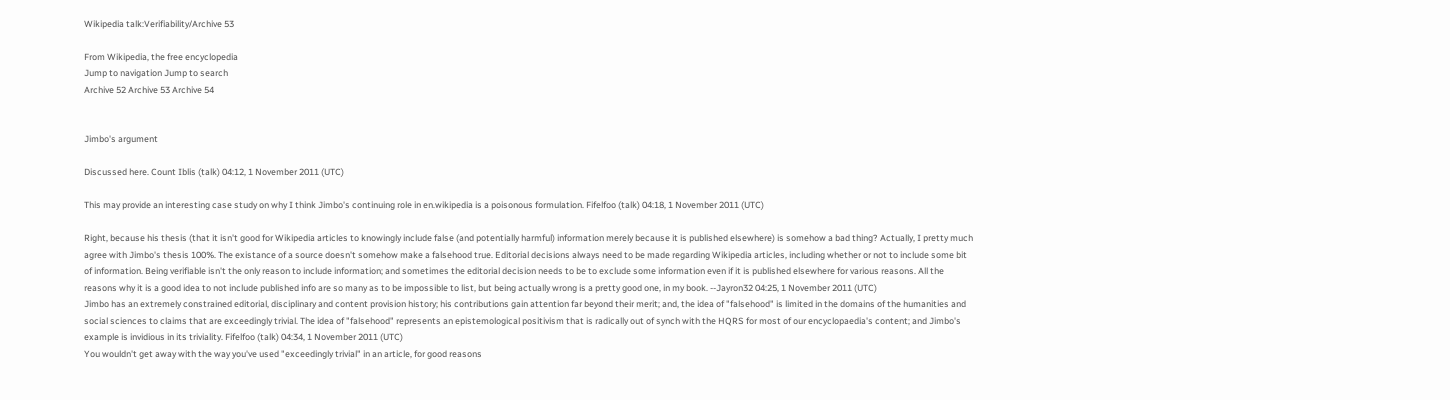Wikipedia talk:Verifiability/Archive 53

From Wikipedia, the free encyclopedia
Jump to navigation Jump to search
Archive 52 Archive 53 Archive 54


Jimbo's argument

Discussed here. Count Iblis (talk) 04:12, 1 November 2011 (UTC)

This may provide an interesting case study on why I think Jimbo's continuing role in en.wikipedia is a poisonous formulation. Fifelfoo (talk) 04:18, 1 November 2011 (UTC)

Right, because his thesis (that it isn't good for Wikipedia articles to knowingly include false (and potentially harmful) information merely because it is published elsewhere) is somehow a bad thing? Actually, I pretty much agree with Jimbo's thesis 100%. The existance of a source doesn't somehow make a falsehood true. Editorial decisions always need to be made regarding Wikipedia articles, including whether or not to include some bit of information. Being verifiable isn't the only reason to include information; and sometimes the editorial decision needs to be to exclude some information even if it is published elsewhere for various reasons. All the reasons why it is a good idea to not include published info are so many as to be impossible to list, but being actually wrong is a pretty good one, in my book. --Jayron32 04:25, 1 November 2011 (UTC)
Jimbo has an extremely constrained editorial, disciplinary and content provision history; his contributions gain attention far beyond their merit; and, the idea of "falsehood" is limited in the domains of the humanities and social sciences to claims that are exceedingly trivial. The idea of "falsehood" represents an epistemological positivism that is radically out of synch with the HQRS for most of our encyclopaedia's content; and Jimbo's example is invidious in its triviality. Fifelfoo (talk) 04:34, 1 November 2011 (UTC)
You wouldn't get away with the way you've used "exceedingly trivial" in an article, for good reasons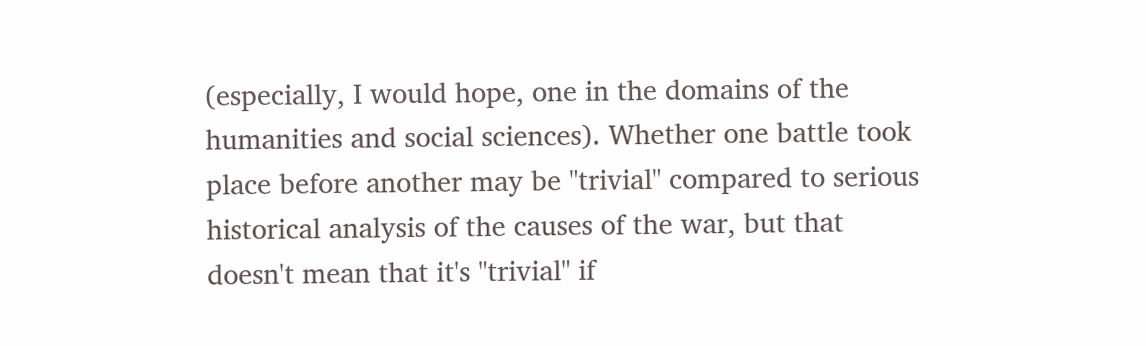(especially, I would hope, one in the domains of the humanities and social sciences). Whether one battle took place before another may be "trivial" compared to serious historical analysis of the causes of the war, but that doesn't mean that it's "trivial" if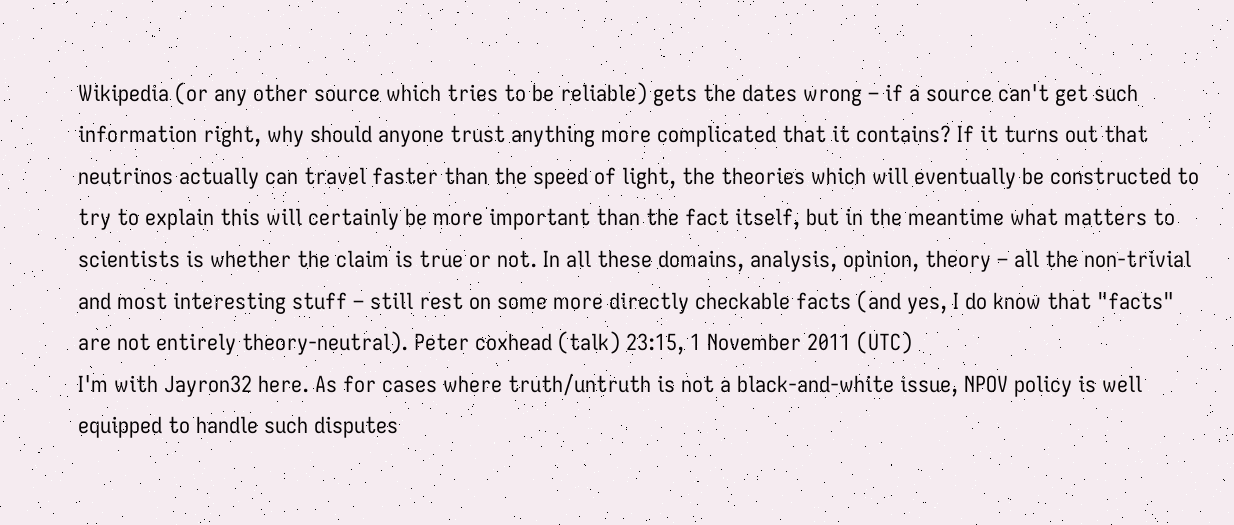Wikipedia (or any other source which tries to be reliable) gets the dates wrong – if a source can't get such information right, why should anyone trust anything more complicated that it contains? If it turns out that neutrinos actually can travel faster than the speed of light, the theories which will eventually be constructed to try to explain this will certainly be more important than the fact itself, but in the meantime what matters to scientists is whether the claim is true or not. In all these domains, analysis, opinion, theory – all the non-trivial and most interesting stuff – still rest on some more directly checkable facts (and yes, I do know that "facts" are not entirely theory-neutral). Peter coxhead (talk) 23:15, 1 November 2011 (UTC)
I'm with Jayron32 here. As for cases where truth/untruth is not a black-and-white issue, NPOV policy is well equipped to handle such disputes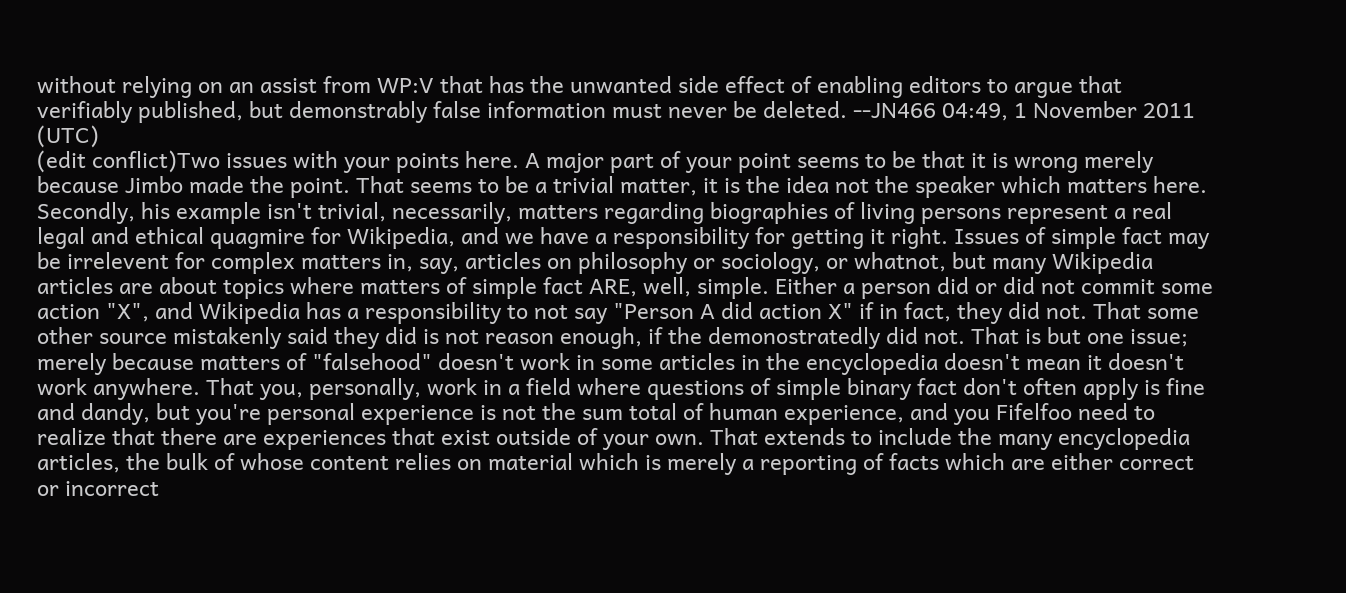without relying on an assist from WP:V that has the unwanted side effect of enabling editors to argue that verifiably published, but demonstrably false information must never be deleted. --JN466 04:49, 1 November 2011 (UTC)
(edit conflict)Two issues with your points here. A major part of your point seems to be that it is wrong merely because Jimbo made the point. That seems to be a trivial matter, it is the idea not the speaker which matters here. Secondly, his example isn't trivial, necessarily, matters regarding biographies of living persons represent a real legal and ethical quagmire for Wikipedia, and we have a responsibility for getting it right. Issues of simple fact may be irrelevent for complex matters in, say, articles on philosophy or sociology, or whatnot, but many Wikipedia articles are about topics where matters of simple fact ARE, well, simple. Either a person did or did not commit some action "X", and Wikipedia has a responsibility to not say "Person A did action X" if in fact, they did not. That some other source mistakenly said they did is not reason enough, if the demonostratedly did not. That is but one issue; merely because matters of "falsehood" doesn't work in some articles in the encyclopedia doesn't mean it doesn't work anywhere. That you, personally, work in a field where questions of simple binary fact don't often apply is fine and dandy, but you're personal experience is not the sum total of human experience, and you Fifelfoo need to realize that there are experiences that exist outside of your own. That extends to include the many encyclopedia articles, the bulk of whose content relies on material which is merely a reporting of facts which are either correct or incorrect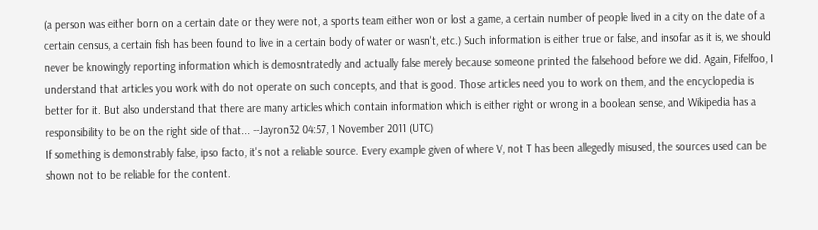(a person was either born on a certain date or they were not, a sports team either won or lost a game, a certain number of people lived in a city on the date of a certain census, a certain fish has been found to live in a certain body of water or wasn't, etc.) Such information is either true or false, and insofar as it is, we should never be knowingly reporting information which is demosntratedly and actually false merely because someone printed the falsehood before we did. Again, Fifelfoo, I understand that articles you work with do not operate on such concepts, and that is good. Those articles need you to work on them, and the encyclopedia is better for it. But also understand that there are many articles which contain information which is either right or wrong in a boolean sense, and Wikipedia has a responsibility to be on the right side of that... --Jayron32 04:57, 1 November 2011 (UTC)
If something is demonstrably false, ipso facto, it's not a reliable source. Every example given of where V, not T has been allegedly misused, the sources used can be shown not to be reliable for the content.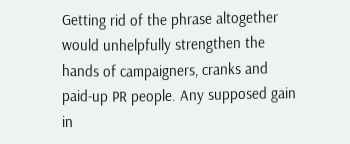Getting rid of the phrase altogether would unhelpfully strengthen the hands of campaigners, cranks and paid-up PR people. Any supposed gain in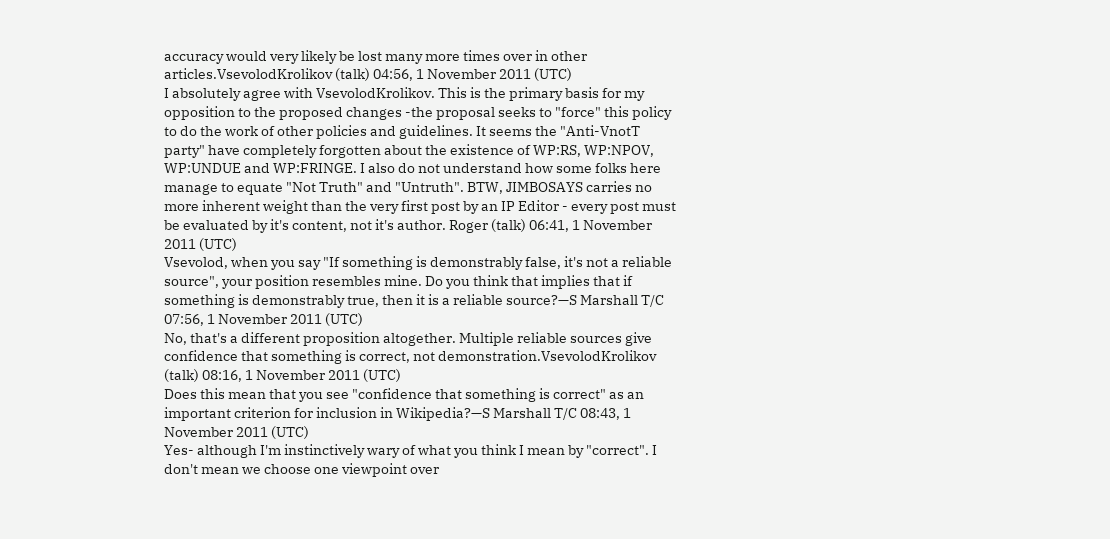accuracy would very likely be lost many more times over in other articles.VsevolodKrolikov (talk) 04:56, 1 November 2011 (UTC)
I absolutely agree with VsevolodKrolikov. This is the primary basis for my opposition to the proposed changes -the proposal seeks to "force" this policy to do the work of other policies and guidelines. It seems the "Anti-VnotT party" have completely forgotten about the existence of WP:RS, WP:NPOV, WP:UNDUE and WP:FRINGE. I also do not understand how some folks here manage to equate "Not Truth" and "Untruth". BTW, JIMBOSAYS carries no more inherent weight than the very first post by an IP Editor - every post must be evaluated by it's content, not it's author. Roger (talk) 06:41, 1 November 2011 (UTC)
Vsevolod, when you say "If something is demonstrably false, it's not a reliable source", your position resembles mine. Do you think that implies that if something is demonstrably true, then it is a reliable source?—S Marshall T/C 07:56, 1 November 2011 (UTC)
No, that's a different proposition altogether. Multiple reliable sources give confidence that something is correct, not demonstration.VsevolodKrolikov (talk) 08:16, 1 November 2011 (UTC)
Does this mean that you see "confidence that something is correct" as an important criterion for inclusion in Wikipedia?—S Marshall T/C 08:43, 1 November 2011 (UTC)
Yes- although I'm instinctively wary of what you think I mean by "correct". I don't mean we choose one viewpoint over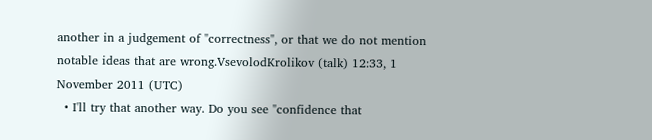another in a judgement of "correctness", or that we do not mention notable ideas that are wrong.VsevolodKrolikov (talk) 12:33, 1 November 2011 (UTC)
  • I'll try that another way. Do you see "confidence that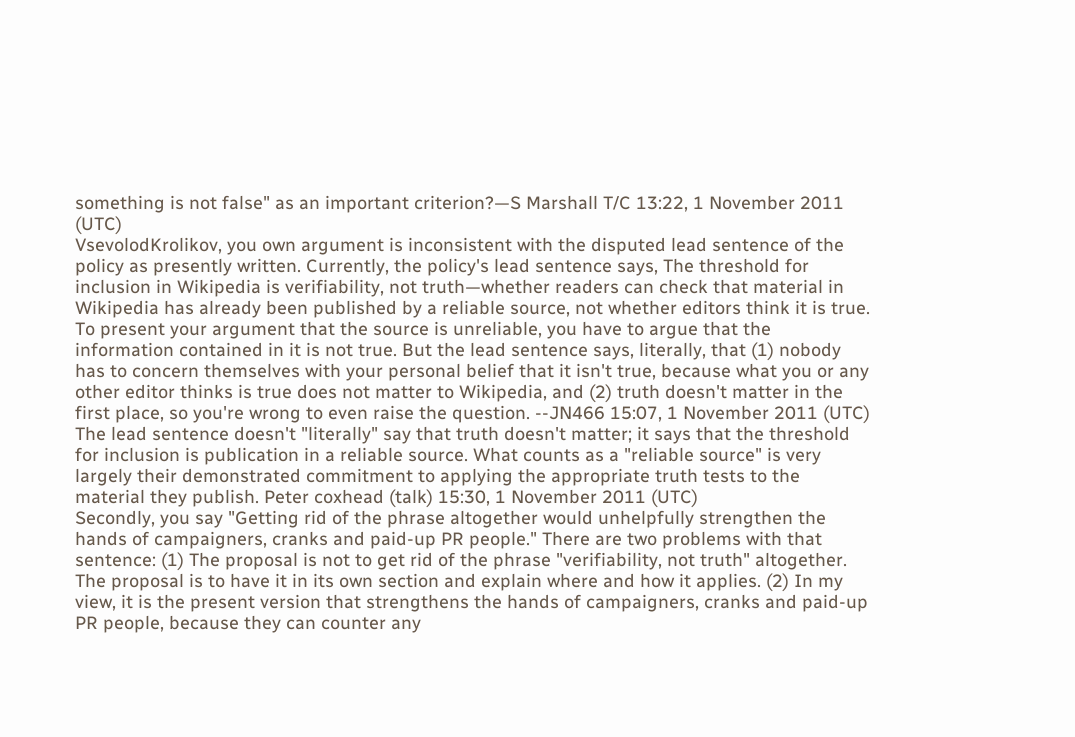something is not false" as an important criterion?—S Marshall T/C 13:22, 1 November 2011 (UTC)
VsevolodKrolikov, you own argument is inconsistent with the disputed lead sentence of the policy as presently written. Currently, the policy's lead sentence says, The threshold for inclusion in Wikipedia is verifiability, not truth—whether readers can check that material in Wikipedia has already been published by a reliable source, not whether editors think it is true. To present your argument that the source is unreliable, you have to argue that the information contained in it is not true. But the lead sentence says, literally, that (1) nobody has to concern themselves with your personal belief that it isn't true, because what you or any other editor thinks is true does not matter to Wikipedia, and (2) truth doesn't matter in the first place, so you're wrong to even raise the question. --JN466 15:07, 1 November 2011 (UTC)
The lead sentence doesn't "literally" say that truth doesn't matter; it says that the threshold for inclusion is publication in a reliable source. What counts as a "reliable source" is very largely their demonstrated commitment to applying the appropriate truth tests to the material they publish. Peter coxhead (talk) 15:30, 1 November 2011 (UTC)
Secondly, you say "Getting rid of the phrase altogether would unhelpfully strengthen the hands of campaigners, cranks and paid-up PR people." There are two problems with that sentence: (1) The proposal is not to get rid of the phrase "verifiability, not truth" altogether. The proposal is to have it in its own section and explain where and how it applies. (2) In my view, it is the present version that strengthens the hands of campaigners, cranks and paid-up PR people, because they can counter any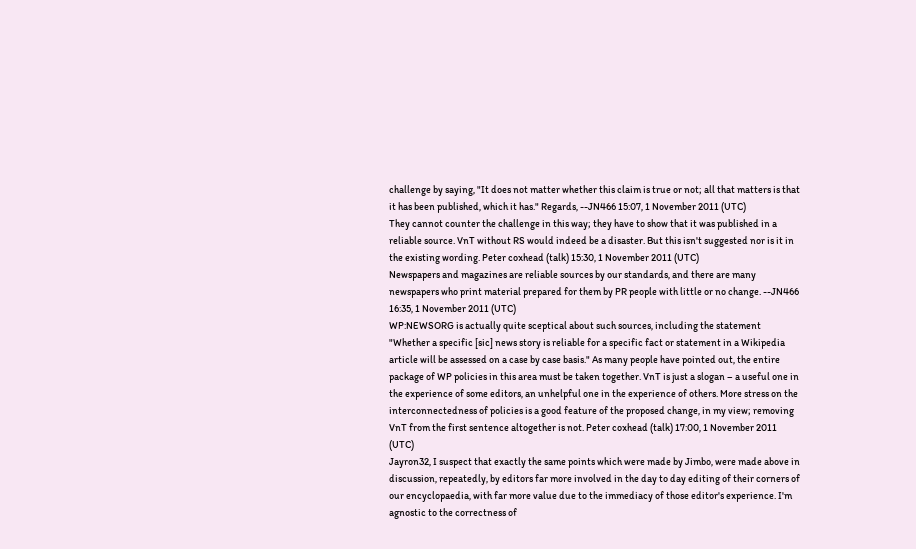challenge by saying, "It does not matter whether this claim is true or not; all that matters is that it has been published, which it has." Regards, --JN466 15:07, 1 November 2011 (UTC)
They cannot counter the challenge in this way; they have to show that it was published in a reliable source. VnT without RS would indeed be a disaster. But this isn't suggested nor is it in the existing wording. Peter coxhead (talk) 15:30, 1 November 2011 (UTC)
Newspapers and magazines are reliable sources by our standards, and there are many newspapers who print material prepared for them by PR people with little or no change. --JN466 16:35, 1 November 2011 (UTC)
WP:NEWSORG is actually quite sceptical about such sources, including the statement "Whether a specific [sic] news story is reliable for a specific fact or statement in a Wikipedia article will be assessed on a case by case basis." As many people have pointed out, the entire package of WP policies in this area must be taken together. VnT is just a slogan – a useful one in the experience of some editors, an unhelpful one in the experience of others. More stress on the interconnectedness of policies is a good feature of the proposed change, in my view; removing VnT from the first sentence altogether is not. Peter coxhead (talk) 17:00, 1 November 2011 (UTC)
Jayron32, I suspect that exactly the same points which were made by Jimbo, were made above in discussion, repeatedly, by editors far more involved in the day to day editing of their corners of our encyclopaedia, with far more value due to the immediacy of those editor's experience. I'm agnostic to the correctness of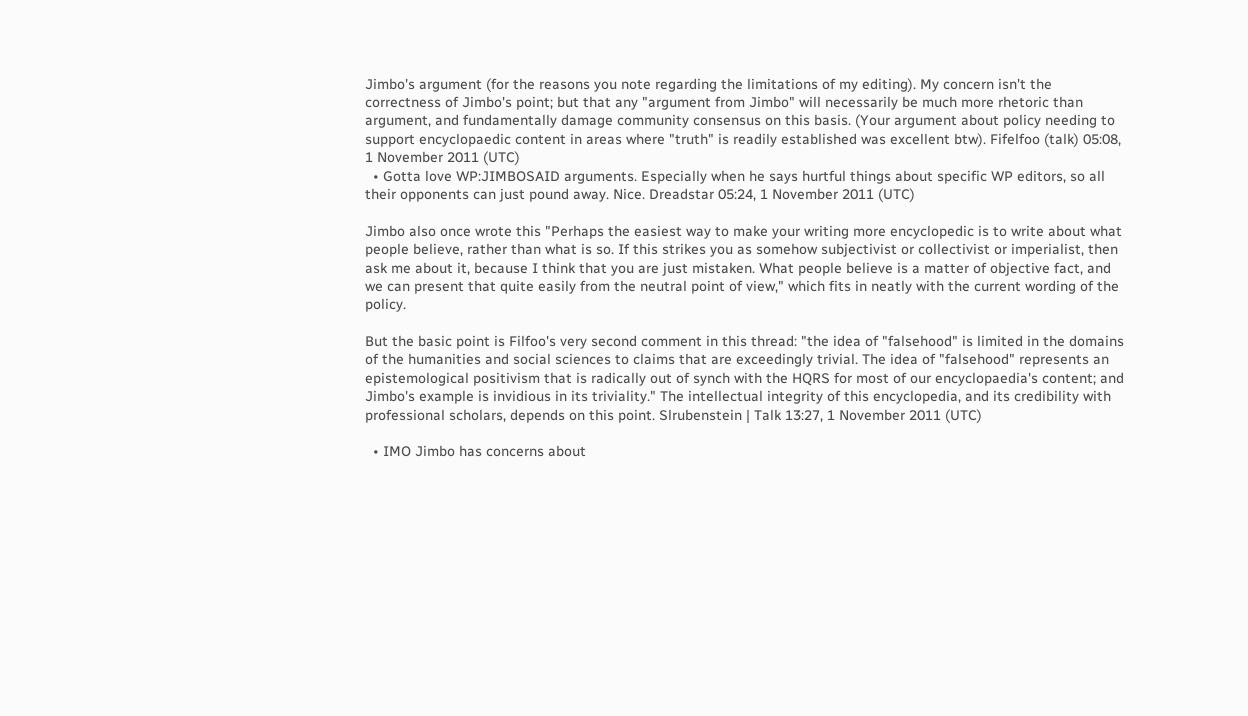Jimbo's argument (for the reasons you note regarding the limitations of my editing). My concern isn't the correctness of Jimbo's point; but that any "argument from Jimbo" will necessarily be much more rhetoric than argument, and fundamentally damage community consensus on this basis. (Your argument about policy needing to support encyclopaedic content in areas where "truth" is readily established was excellent btw). Fifelfoo (talk) 05:08, 1 November 2011 (UTC)
  • Gotta love WP:JIMBOSAID arguments. Especially when he says hurtful things about specific WP editors, so all their opponents can just pound away. Nice. Dreadstar 05:24, 1 November 2011 (UTC)

Jimbo also once wrote this "Perhaps the easiest way to make your writing more encyclopedic is to write about what people believe, rather than what is so. If this strikes you as somehow subjectivist or collectivist or imperialist, then ask me about it, because I think that you are just mistaken. What people believe is a matter of objective fact, and we can present that quite easily from the neutral point of view," which fits in neatly with the current wording of the policy.

But the basic point is Filfoo's very second comment in this thread: "the idea of "falsehood" is limited in the domains of the humanities and social sciences to claims that are exceedingly trivial. The idea of "falsehood" represents an epistemological positivism that is radically out of synch with the HQRS for most of our encyclopaedia's content; and Jimbo's example is invidious in its triviality." The intellectual integrity of this encyclopedia, and its credibility with professional scholars, depends on this point. Slrubenstein | Talk 13:27, 1 November 2011 (UTC)

  • IMO Jimbo has concerns about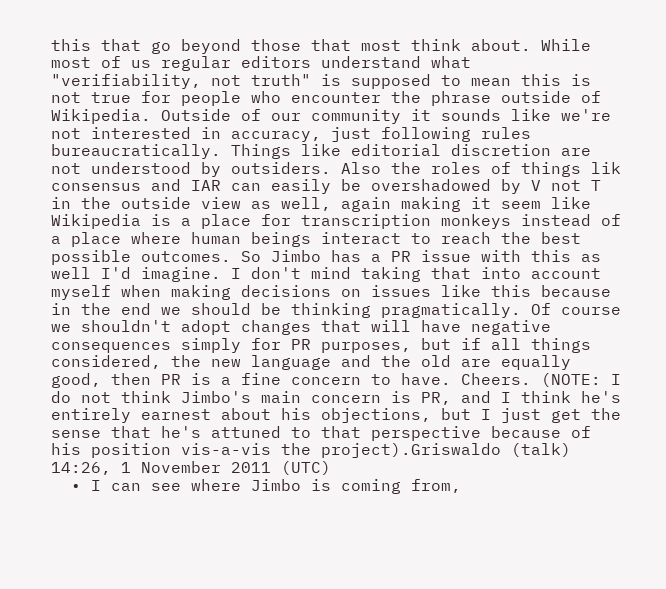this that go beyond those that most think about. While most of us regular editors understand what "verifiability, not truth" is supposed to mean this is not true for people who encounter the phrase outside of Wikipedia. Outside of our community it sounds like we're not interested in accuracy, just following rules bureaucratically. Things like editorial discretion are not understood by outsiders. Also the roles of things lik consensus and IAR can easily be overshadowed by V not T in the outside view as well, again making it seem like Wikipedia is a place for transcription monkeys instead of a place where human beings interact to reach the best possible outcomes. So Jimbo has a PR issue with this as well I'd imagine. I don't mind taking that into account myself when making decisions on issues like this because in the end we should be thinking pragmatically. Of course we shouldn't adopt changes that will have negative consequences simply for PR purposes, but if all things considered, the new language and the old are equally good, then PR is a fine concern to have. Cheers. (NOTE: I do not think Jimbo's main concern is PR, and I think he's entirely earnest about his objections, but I just get the sense that he's attuned to that perspective because of his position vis-a-vis the project).Griswaldo (talk) 14:26, 1 November 2011 (UTC)
  • I can see where Jimbo is coming from,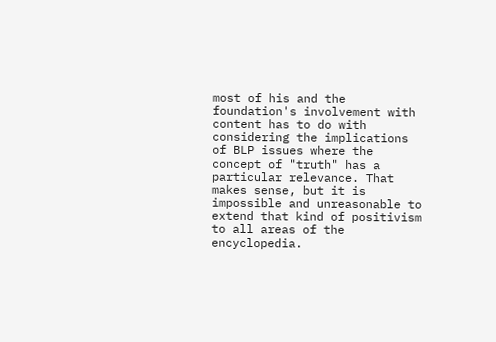most of his and the foundation's involvement with content has to do with considering the implications of BLP issues where the concept of "truth" has a particular relevance. That makes sense, but it is impossible and unreasonable to extend that kind of positivism to all areas of the encyclopedia.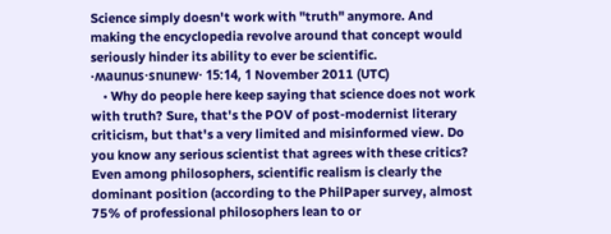Science simply doesn't work with "truth" anymore. And making the encyclopedia revolve around that concept would seriously hinder its ability to ever be scientific. ·ʍaunus·snunɐw· 15:14, 1 November 2011 (UTC)
    • Why do people here keep saying that science does not work with truth? Sure, that's the POV of post-modernist literary criticism, but that's a very limited and misinformed view. Do you know any serious scientist that agrees with these critics? Even among philosophers, scientific realism is clearly the dominant position (according to the PhilPaper survey, almost 75% of professional philosophers lean to or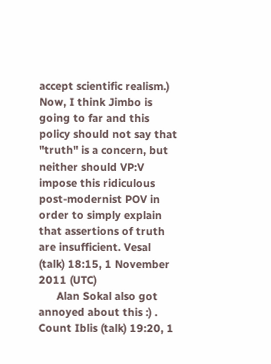accept scientific realism.) Now, I think Jimbo is going to far and this policy should not say that "truth" is a concern, but neither should VP:V impose this ridiculous post-modernist POV in order to simply explain that assertions of truth are insufficient. Vesal (talk) 18:15, 1 November 2011 (UTC)
      Alan Sokal also got annoyed about this :) . Count Iblis (talk) 19:20, 1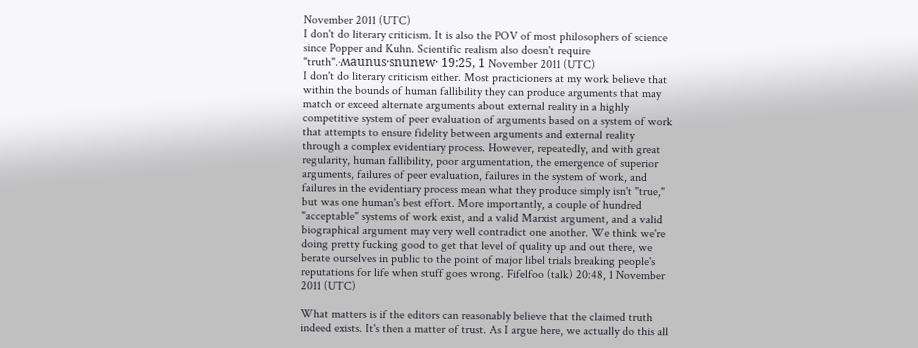November 2011 (UTC)
I don't do literary criticism. It is also the POV of most philosophers of science since Popper and Kuhn. Scientific realism also doesn't require "truth".·ʍaunus·snunɐw· 19:25, 1 November 2011 (UTC)
I don't do literary criticism either. Most practicioners at my work believe that within the bounds of human fallibility they can produce arguments that may match or exceed alternate arguments about external reality in a highly competitive system of peer evaluation of arguments based on a system of work that attempts to ensure fidelity between arguments and external reality through a complex evidentiary process. However, repeatedly, and with great regularity, human fallibility, poor argumentation, the emergence of superior arguments, failures of peer evaluation, failures in the system of work, and failures in the evidentiary process mean what they produce simply isn't "true," but was one human's best effort. More importantly, a couple of hundred "acceptable" systems of work exist, and a valid Marxist argument, and a valid biographical argument may very well contradict one another. We think we're doing pretty fucking good to get that level of quality up and out there, we berate ourselves in public to the point of major libel trials breaking people's reputations for life when stuff goes wrong. Fifelfoo (talk) 20:48, 1 November 2011 (UTC)

What matters is if the editors can reasonably believe that the claimed truth indeed exists. It's then a matter of trust. As I argue here, we actually do this all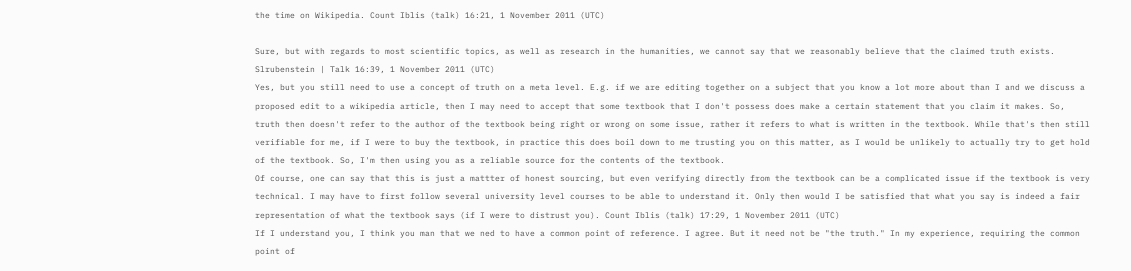the time on Wikipedia. Count Iblis (talk) 16:21, 1 November 2011 (UTC)

Sure, but with regards to most scientific topics, as well as research in the humanities, we cannot say that we reasonably believe that the claimed truth exists. Slrubenstein | Talk 16:39, 1 November 2011 (UTC)
Yes, but you still need to use a concept of truth on a meta level. E.g. if we are editing together on a subject that you know a lot more about than I and we discuss a proposed edit to a wikipedia article, then I may need to accept that some textbook that I don't possess does make a certain statement that you claim it makes. So, truth then doesn't refer to the author of the textbook being right or wrong on some issue, rather it refers to what is written in the textbook. While that's then still verifiable for me, if I were to buy the textbook, in practice this does boil down to me trusting you on this matter, as I would be unlikely to actually try to get hold of the textbook. So, I'm then using you as a reliable source for the contents of the textbook.
Of course, one can say that this is just a mattter of honest sourcing, but even verifying directly from the textbook can be a complicated issue if the textbook is very technical. I may have to first follow several university level courses to be able to understand it. Only then would I be satisfied that what you say is indeed a fair representation of what the textbook says (if I were to distrust you). Count Iblis (talk) 17:29, 1 November 2011 (UTC)
If I understand you, I think you man that we ned to have a common point of reference. I agree. But it need not be "the truth." In my experience, requiring the common point of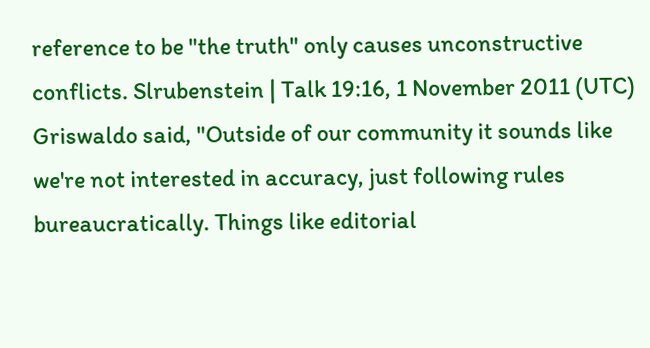reference to be "the truth" only causes unconstructive conflicts. Slrubenstein | Talk 19:16, 1 November 2011 (UTC)
Griswaldo said, "Outside of our community it sounds like we're not interested in accuracy, just following rules bureaucratically. Things like editorial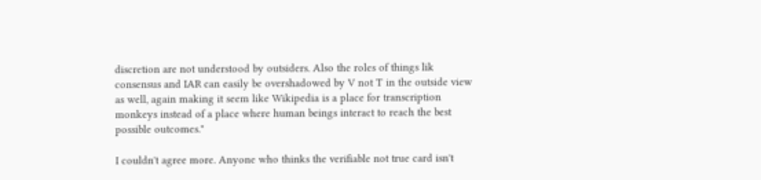discretion are not understood by outsiders. Also the roles of things lik consensus and IAR can easily be overshadowed by V not T in the outside view as well, again making it seem like Wikipedia is a place for transcription monkeys instead of a place where human beings interact to reach the best possible outcomes."

I couldn't agree more. Anyone who thinks the verifiable not true card isn't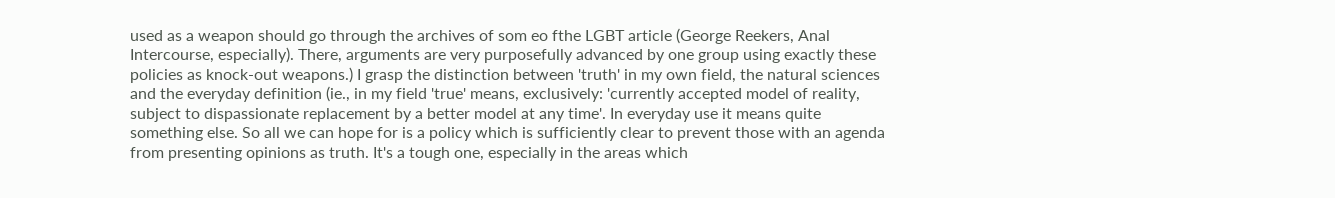used as a weapon should go through the archives of som eo fthe LGBT article (George Reekers, Anal Intercourse, especially). There, arguments are very purposefully advanced by one group using exactly these policies as knock-out weapons.) I grasp the distinction between 'truth' in my own field, the natural sciences and the everyday definition (ie., in my field 'true' means, exclusively: 'currently accepted model of reality, subject to dispassionate replacement by a better model at any time'. In everyday use it means quite something else. So all we can hope for is a policy which is sufficiently clear to prevent those with an agenda from presenting opinions as truth. It's a tough one, especially in the areas which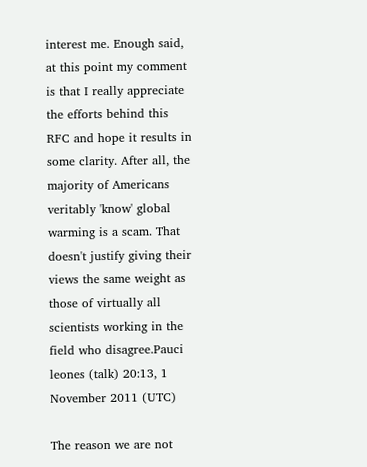interest me. Enough said, at this point my comment is that I really appreciate the efforts behind this RFC and hope it results in some clarity. After all, the majority of Americans veritably 'know' global warming is a scam. That doesn't justify giving their views the same weight as those of virtually all scientists working in the field who disagree.Pauci leones (talk) 20:13, 1 November 2011 (UTC)

The reason we are not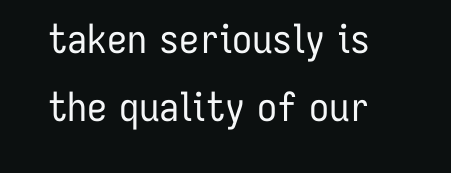taken seriously is the quality of our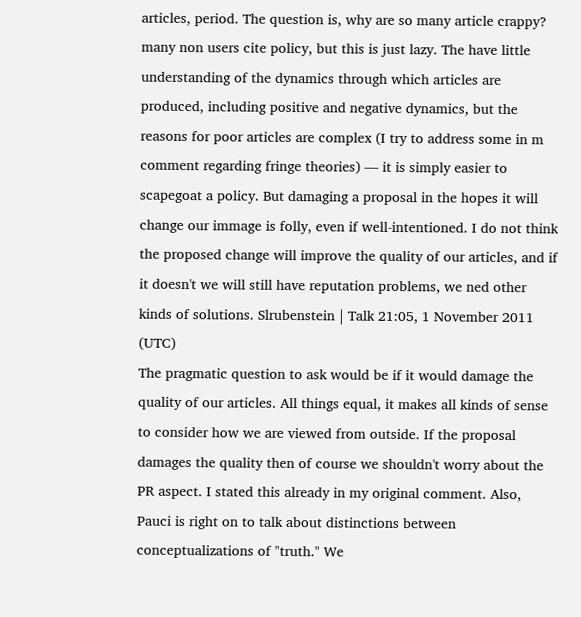articles, period. The question is, why are so many article crappy? many non users cite policy, but this is just lazy. The have little understanding of the dynamics through which articles are produced, including positive and negative dynamics, but the reasons for poor articles are complex (I try to address some in m comment regarding fringe theories) — it is simply easier to scapegoat a policy. But damaging a proposal in the hopes it will change our immage is folly, even if well-intentioned. I do not think the proposed change will improve the quality of our articles, and if it doesn't we will still have reputation problems, we ned other kinds of solutions. Slrubenstein | Talk 21:05, 1 November 2011 (UTC)
The pragmatic question to ask would be if it would damage the quality of our articles. All things equal, it makes all kinds of sense to consider how we are viewed from outside. If the proposal damages the quality then of course we shouldn't worry about the PR aspect. I stated this already in my original comment. Also, Pauci is right on to talk about distinctions between conceptualizations of "truth." We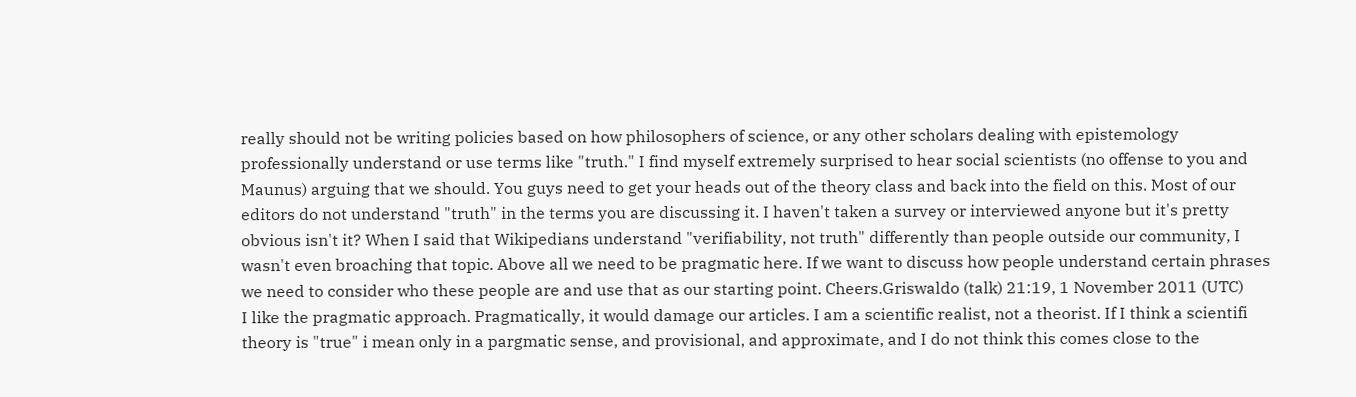really should not be writing policies based on how philosophers of science, or any other scholars dealing with epistemology professionally understand or use terms like "truth." I find myself extremely surprised to hear social scientists (no offense to you and Maunus) arguing that we should. You guys need to get your heads out of the theory class and back into the field on this. Most of our editors do not understand "truth" in the terms you are discussing it. I haven't taken a survey or interviewed anyone but it's pretty obvious isn't it? When I said that Wikipedians understand "verifiability, not truth" differently than people outside our community, I wasn't even broaching that topic. Above all we need to be pragmatic here. If we want to discuss how people understand certain phrases we need to consider who these people are and use that as our starting point. Cheers.Griswaldo (talk) 21:19, 1 November 2011 (UTC)
I like the pragmatic approach. Pragmatically, it would damage our articles. I am a scientific realist, not a theorist. If I think a scientifi theory is "true" i mean only in a pargmatic sense, and provisional, and approximate, and I do not think this comes close to the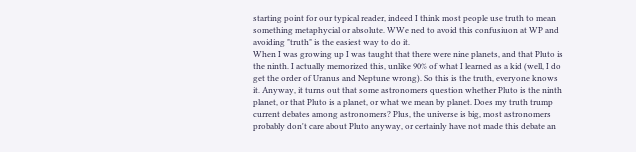starting point for our typical reader, indeed I think most people use truth to mean something metaphycial or absolute. WWe ned to avoid this confusiuon at WP and avoiding "truth" is the easiest way to do it.
When I was growing up I was taught that there were nine planets, and that Pluto is the ninth. I actually memorized this, unlike 90% of what I learned as a kid (well, I do get the order of Uranus and Neptune wrong). So this is the truth, everyone knows it. Anyway, it turns out that some astronomers question whether Pluto is the ninth planet, or that Pluto is a planet, or what we mean by planet. Does my truth trump current debates among astronomers? Plus, the universe is big, most astronomers probably don't care about Pluto anyway, or certainly have not made this debate an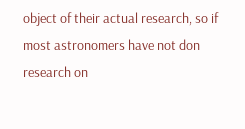object of their actual research, so if most astronomers have not don research on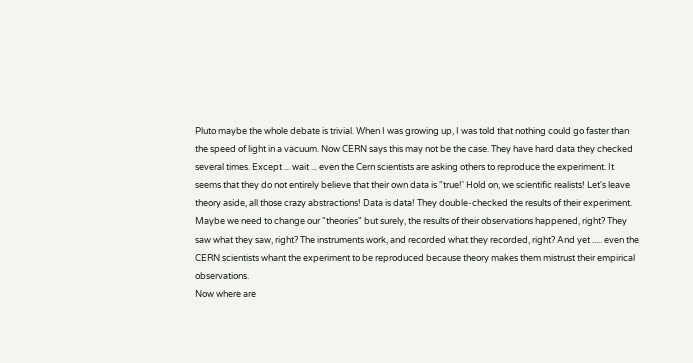Pluto maybe the whole debate is trivial. When I was growing up, I was told that nothing could go faster than the speed of light in a vacuum. Now CERN says this may not be the case. They have hard data they checked several times. Except ... wait ... even the Cern scientists are asking others to reproduce the experiment. It seems that they do not entirely believe that their own data is "true!' Hold on, we scientific realists! Let's leave theory aside, all those crazy abstractions! Data is data! They double-checked the results of their experiment. Maybe we need to change our "theories" but surely, the results of their observations happened, right? They saw what they saw, right? The instruments work, and recorded what they recorded, right? And yet ..... even the CERN scientists whant the experiment to be reproduced because theory makes them mistrust their empirical observations.
Now where are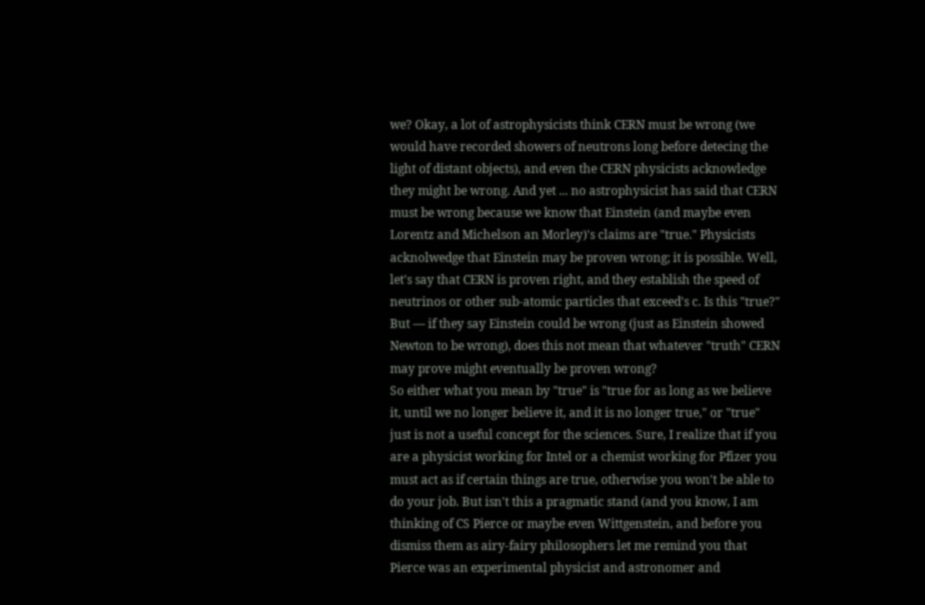we? Okay, a lot of astrophysicists think CERN must be wrong (we would have recorded showers of neutrons long before detecing the light of distant objects), and even the CERN physicists acknowledge they might be wrong. And yet ... no astrophysicist has said that CERN must be wrong because we know that Einstein (and maybe even Lorentz and Michelson an Morley)'s claims are "true." Physicists acknolwedge that Einstein may be proven wrong; it is possible. Well, let's say that CERN is proven right, and they establish the speed of neutrinos or other sub-atomic particles that exceed's c. Is this "true?" But — if they say Einstein could be wrong (just as Einstein showed Newton to be wrong), does this not mean that whatever "truth" CERN may prove might eventually be proven wrong?
So either what you mean by "true" is "true for as long as we believe it, until we no longer believe it, and it is no longer true," or "true" just is not a useful concept for the sciences. Sure, I realize that if you are a physicist working for Intel or a chemist working for Pfizer you must act as if certain things are true, otherwise you won't be able to do your job. But isn't this a pragmatic stand (and you know, I am thinking of CS Pierce or maybe even Wittgenstein, and before you dismiss them as airy-fairy philosophers let me remind you that Pierce was an experimental physicist and astronomer and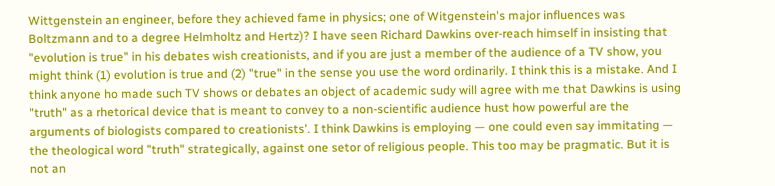Wittgenstein an engineer, before they achieved fame in physics; one of Witgenstein's major influences was Boltzmann and to a degree Helmholtz and Hertz)? I have seen Richard Dawkins over-reach himself in insisting that "evolution is true" in his debates wish creationists, and if you are just a member of the audience of a TV show, you might think (1) evolution is true and (2) "true" in the sense you use the word ordinarily. I think this is a mistake. And I think anyone ho made such TV shows or debates an object of academic sudy will agree with me that Dawkins is using "truth" as a rhetorical device that is meant to convey to a non-scientific audience hust how powerful are the arguments of biologists compared to creationists'. I think Dawkins is employing — one could even say immitating — the theological word "truth" strategically, against one setor of religious people. This too may be pragmatic. But it is not an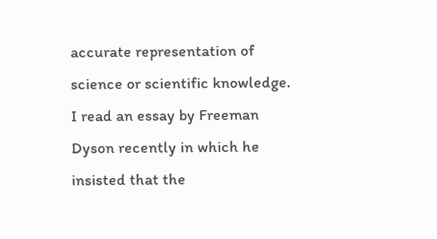accurate representation of science or scientific knowledge. I read an essay by Freeman Dyson recently in which he insisted that the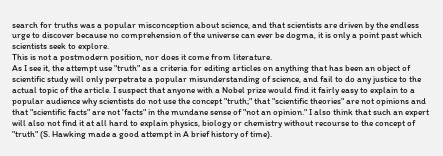search for truths was a popular misconception about science, and that scientists are driven by the endless urge to discover because no comprehension of the universe can ever be dogma, it is only a point past which scientists seek to explore.
This is not a postmodern position, nor does it come from literature.
As I see it, the attempt use "truth" as a criteria for editing articles on anything that has been an object of scientific study will only perpetrate a popular misunderstanding of science, and fail to do any justice to the actual topic of the article. I suspect that anyone with a Nobel prize would find it fairly easy to explain to a popular audience why scientists do not use the concept "truth;" that "scientific theories" are not opinions and that "scientific facts" are not 'facts" in the mundane sense of "not an opinion." I also think that such an expert will also not find it at all hard to explain physics, biology or chemistry without recourse to the concept of "truth" (S. Hawking made a good attempt in A brief history of time).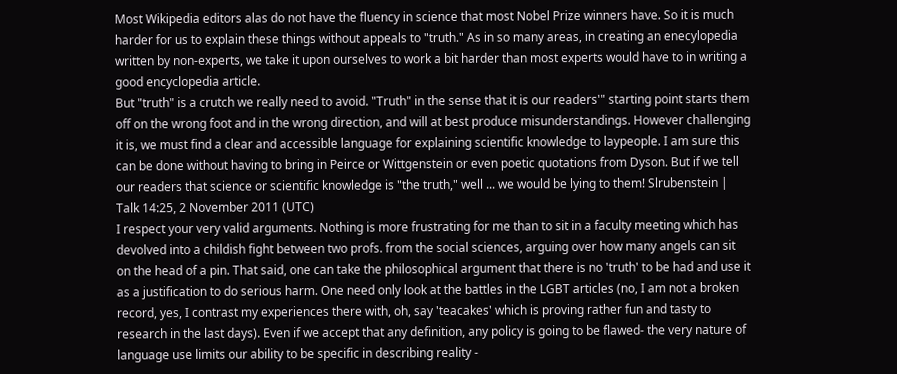Most Wikipedia editors alas do not have the fluency in science that most Nobel Prize winners have. So it is much harder for us to explain these things without appeals to "truth." As in so many areas, in creating an enecylopedia written by non-experts, we take it upon ourselves to work a bit harder than most experts would have to in writing a good encyclopedia article.
But "truth" is a crutch we really need to avoid. "Truth" in the sense that it is our readers'" starting point starts them off on the wrong foot and in the wrong direction, and will at best produce misunderstandings. However challenging it is, we must find a clear and accessible language for explaining scientific knowledge to laypeople. I am sure this can be done without having to bring in Peirce or Wittgenstein or even poetic quotations from Dyson. But if we tell our readers that science or scientific knowledge is "the truth," well ... we would be lying to them! Slrubenstein | Talk 14:25, 2 November 2011 (UTC)
I respect your very valid arguments. Nothing is more frustrating for me than to sit in a faculty meeting which has devolved into a childish fight between two profs. from the social sciences, arguing over how many angels can sit on the head of a pin. That said, one can take the philosophical argument that there is no 'truth' to be had and use it as a justification to do serious harm. One need only look at the battles in the LGBT articles (no, I am not a broken record, yes, I contrast my experiences there with, oh, say 'teacakes' which is proving rather fun and tasty to research in the last days). Even if we accept that any definition, any policy is going to be flawed- the very nature of language use limits our ability to be specific in describing reality -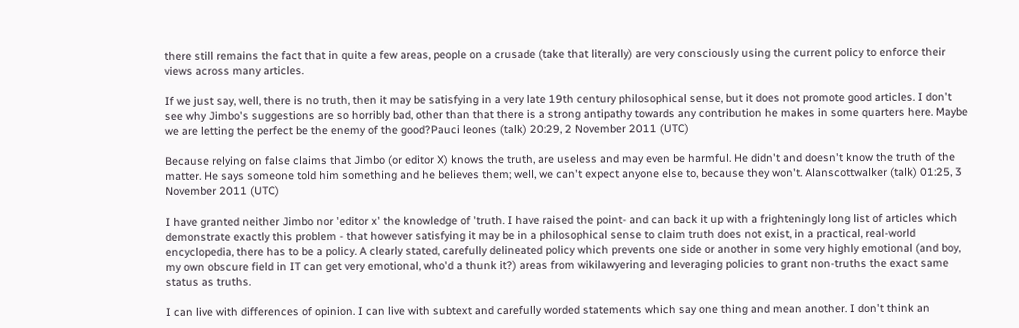there still remains the fact that in quite a few areas, people on a crusade (take that literally) are very consciously using the current policy to enforce their views across many articles.

If we just say, well, there is no truth, then it may be satisfying in a very late 19th century philosophical sense, but it does not promote good articles. I don't see why Jimbo's suggestions are so horribly bad, other than that there is a strong antipathy towards any contribution he makes in some quarters here. Maybe we are letting the perfect be the enemy of the good?Pauci leones (talk) 20:29, 2 November 2011 (UTC)

Because relying on false claims that Jimbo (or editor X) knows the truth, are useless and may even be harmful. He didn't and doesn't know the truth of the matter. He says someone told him something and he believes them; well, we can't expect anyone else to, because they won't. Alanscottwalker (talk) 01:25, 3 November 2011 (UTC)

I have granted neither Jimbo nor 'editor x' the knowledge of 'truth. I have raised the point- and can back it up with a frighteningly long list of articles which demonstrate exactly this problem - that however satisfying it may be in a philosophical sense to claim truth does not exist, in a practical, real-world encyclopedia, there has to be a policy. A clearly stated, carefully delineated policy which prevents one side or another in some very highly emotional (and boy, my own obscure field in IT can get very emotional, who'd a thunk it?) areas from wikilawyering and leveraging policies to grant non-truths the exact same status as truths.

I can live with differences of opinion. I can live with subtext and carefully worded statements which say one thing and mean another. I don't think an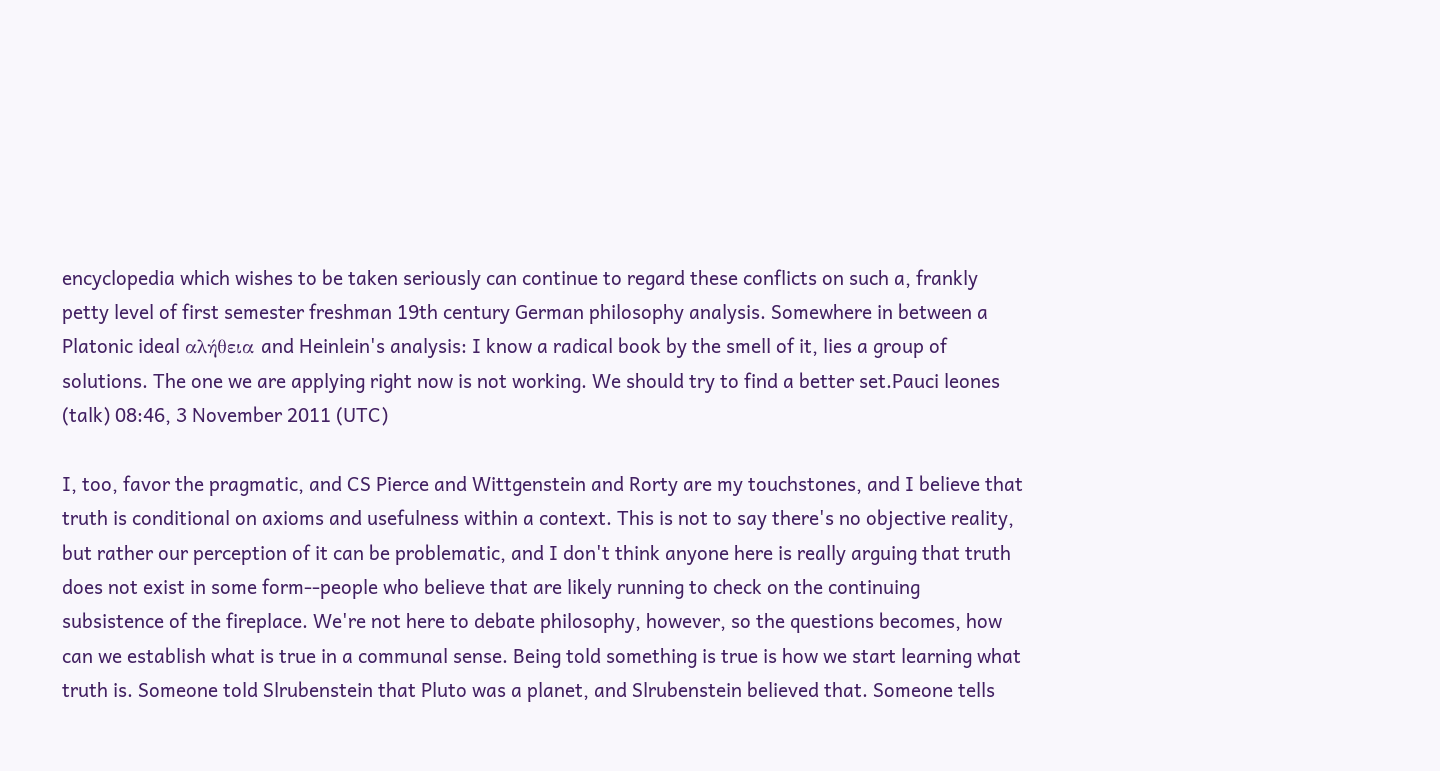encyclopedia which wishes to be taken seriously can continue to regard these conflicts on such a, frankly petty level of first semester freshman 19th century German philosophy analysis. Somewhere in between a Platonic ideal αλήθεια and Heinlein's analysis: I know a radical book by the smell of it, lies a group of solutions. The one we are applying right now is not working. We should try to find a better set.Pauci leones (talk) 08:46, 3 November 2011 (UTC)

I, too, favor the pragmatic, and CS Pierce and Wittgenstein and Rorty are my touchstones, and I believe that truth is conditional on axioms and usefulness within a context. This is not to say there's no objective reality, but rather our perception of it can be problematic, and I don't think anyone here is really arguing that truth does not exist in some form--people who believe that are likely running to check on the continuing subsistence of the fireplace. We're not here to debate philosophy, however, so the questions becomes, how can we establish what is true in a communal sense. Being told something is true is how we start learning what truth is. Someone told Slrubenstein that Pluto was a planet, and Slrubenstein believed that. Someone tells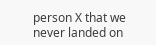person X that we never landed on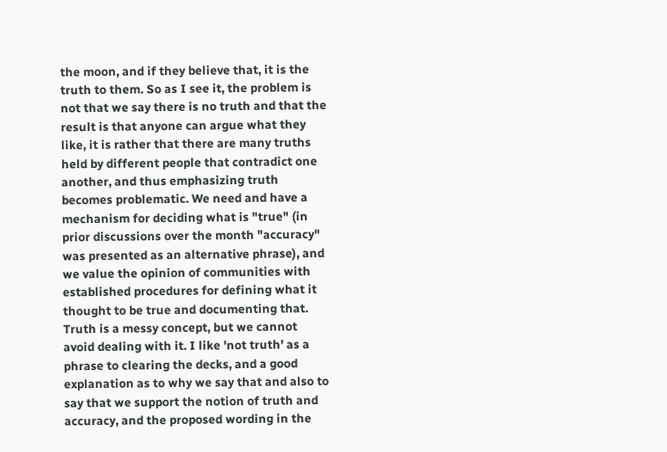the moon, and if they believe that, it is the truth to them. So as I see it, the problem is not that we say there is no truth and that the result is that anyone can argue what they like, it is rather that there are many truths held by different people that contradict one another, and thus emphasizing truth becomes problematic. We need and have a mechanism for deciding what is "true" (in prior discussions over the month "accuracy" was presented as an alternative phrase), and we value the opinion of communities with established procedures for defining what it thought to be true and documenting that. Truth is a messy concept, but we cannot avoid dealing with it. I like 'not truth' as a phrase to clearing the decks, and a good explanation as to why we say that and also to say that we support the notion of truth and accuracy, and the proposed wording in the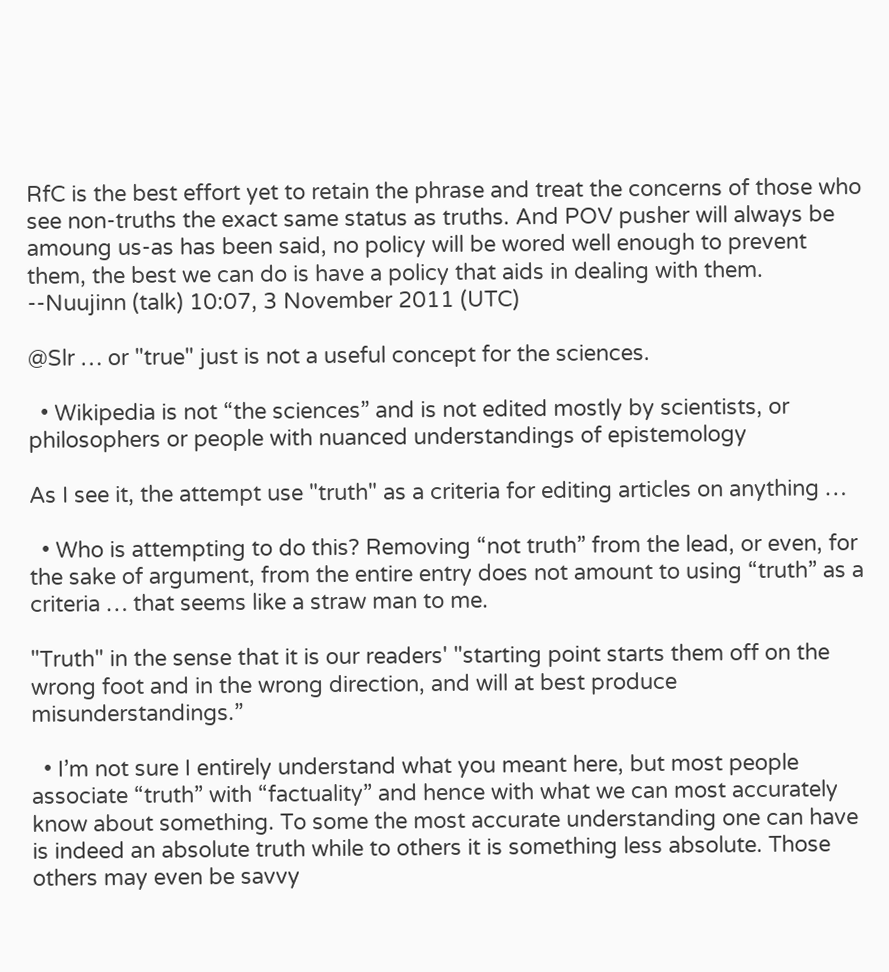RfC is the best effort yet to retain the phrase and treat the concerns of those who see non-truths the exact same status as truths. And POV pusher will always be amoung us-as has been said, no policy will be wored well enough to prevent them, the best we can do is have a policy that aids in dealing with them. --Nuujinn (talk) 10:07, 3 November 2011 (UTC)

@Slr … or "true" just is not a useful concept for the sciences.

  • Wikipedia is not “the sciences” and is not edited mostly by scientists, or philosophers or people with nuanced understandings of epistemology

As I see it, the attempt use "truth" as a criteria for editing articles on anything …

  • Who is attempting to do this? Removing “not truth” from the lead, or even, for the sake of argument, from the entire entry does not amount to using “truth” as a criteria … that seems like a straw man to me.

"Truth" in the sense that it is our readers' "starting point starts them off on the wrong foot and in the wrong direction, and will at best produce misunderstandings.”

  • I’m not sure I entirely understand what you meant here, but most people associate “truth” with “factuality” and hence with what we can most accurately know about something. To some the most accurate understanding one can have is indeed an absolute truth while to others it is something less absolute. Those others may even be savvy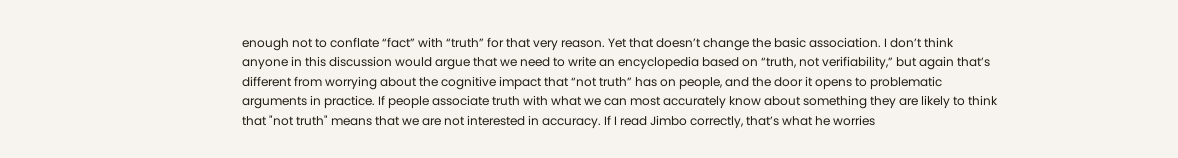enough not to conflate “fact” with “truth” for that very reason. Yet that doesn’t change the basic association. I don’t think anyone in this discussion would argue that we need to write an encyclopedia based on “truth, not verifiability,” but again that’s different from worrying about the cognitive impact that “not truth” has on people, and the door it opens to problematic arguments in practice. If people associate truth with what we can most accurately know about something they are likely to think that "not truth" means that we are not interested in accuracy. If I read Jimbo correctly, that’s what he worries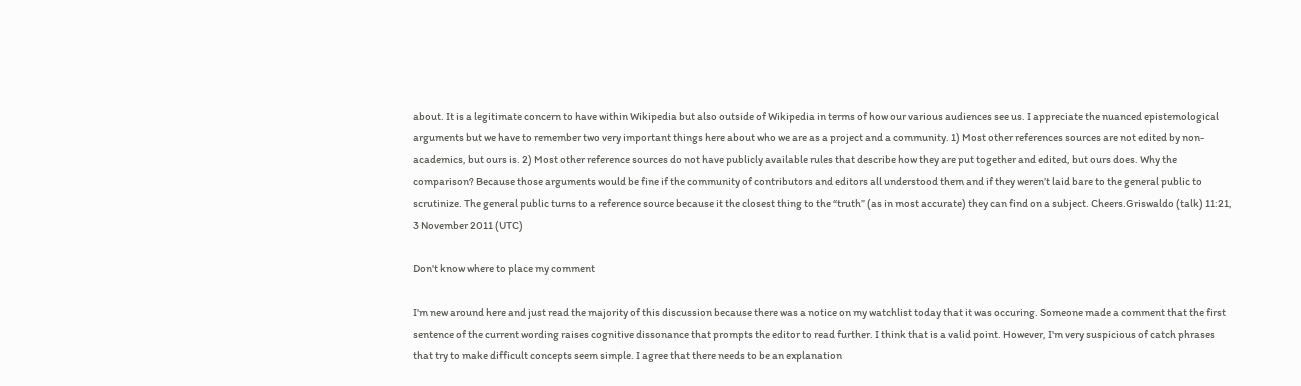about. It is a legitimate concern to have within Wikipedia but also outside of Wikipedia in terms of how our various audiences see us. I appreciate the nuanced epistemological arguments but we have to remember two very important things here about who we are as a project and a community. 1) Most other references sources are not edited by non-academics, but ours is. 2) Most other reference sources do not have publicly available rules that describe how they are put together and edited, but ours does. Why the comparison? Because those arguments would be fine if the community of contributors and editors all understood them and if they weren’t laid bare to the general public to scrutinize. The general public turns to a reference source because it the closest thing to the “truth” (as in most accurate) they can find on a subject. Cheers.Griswaldo (talk) 11:21, 3 November 2011 (UTC)

Don't know where to place my comment

I'm new around here and just read the majority of this discussion because there was a notice on my watchlist today that it was occuring. Someone made a comment that the first sentence of the current wording raises cognitive dissonance that prompts the editor to read further. I think that is a valid point. However, I'm very suspicious of catch phrases that try to make difficult concepts seem simple. I agree that there needs to be an explanation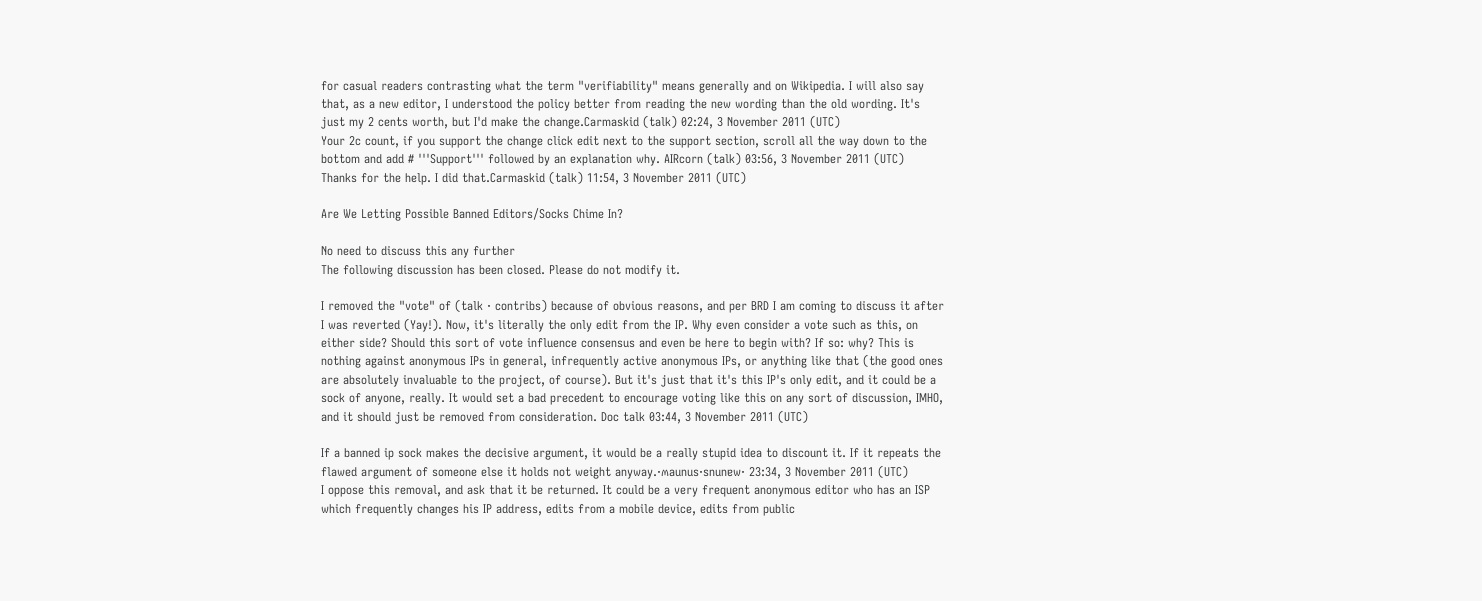for casual readers contrasting what the term "verifiability" means generally and on Wikipedia. I will also say that, as a new editor, I understood the policy better from reading the new wording than the old wording. It's just my 2 cents worth, but I'd make the change.Carmaskid (talk) 02:24, 3 November 2011 (UTC)
Your 2c count, if you support the change click edit next to the support section, scroll all the way down to the bottom and add # '''Support''' followed by an explanation why. AIRcorn (talk) 03:56, 3 November 2011 (UTC)
Thanks for the help. I did that.Carmaskid (talk) 11:54, 3 November 2011 (UTC)

Are We Letting Possible Banned Editors/Socks Chime In?

No need to discuss this any further
The following discussion has been closed. Please do not modify it.

I removed the "vote" of (talk · contribs) because of obvious reasons, and per BRD I am coming to discuss it after I was reverted (Yay!). Now, it's literally the only edit from the IP. Why even consider a vote such as this, on either side? Should this sort of vote influence consensus and even be here to begin with? If so: why? This is nothing against anonymous IPs in general, infrequently active anonymous IPs, or anything like that (the good ones are absolutely invaluable to the project, of course). But it's just that it's this IP's only edit, and it could be a sock of anyone, really. It would set a bad precedent to encourage voting like this on any sort of discussion, IMHO, and it should just be removed from consideration. Doc talk 03:44, 3 November 2011 (UTC)

If a banned ip sock makes the decisive argument, it would be a really stupid idea to discount it. If it repeats the flawed argument of someone else it holds not weight anyway.·ʍaunus·snunɐw· 23:34, 3 November 2011 (UTC)
I oppose this removal, and ask that it be returned. It could be a very frequent anonymous editor who has an ISP which frequently changes his IP address, edits from a mobile device, edits from public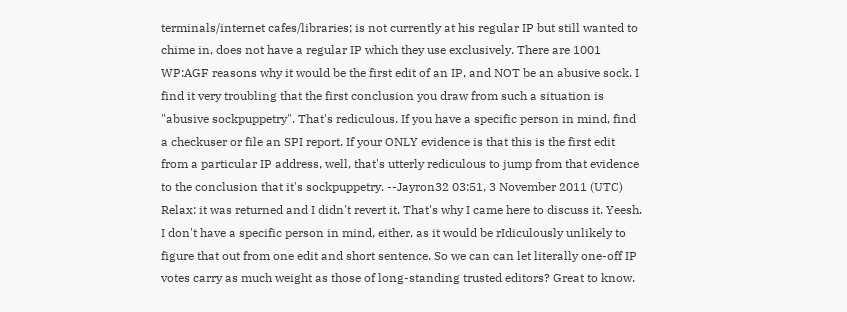terminals/internet cafes/libraries; is not currently at his regular IP but still wanted to chime in, does not have a regular IP which they use exclusively. There are 1001 WP:AGF reasons why it would be the first edit of an IP, and NOT be an abusive sock. I find it very troubling that the first conclusion you draw from such a situation is "abusive sockpuppetry". That's rediculous. If you have a specific person in mind, find a checkuser or file an SPI report. If your ONLY evidence is that this is the first edit from a particular IP address, well, that's utterly rediculous to jump from that evidence to the conclusion that it's sockpuppetry. --Jayron32 03:51, 3 November 2011 (UTC)
Relax: it was returned and I didn't revert it. That's why I came here to discuss it. Yeesh. I don't have a specific person in mind, either, as it would be rIdiculously unlikely to figure that out from one edit and short sentence. So we can can let literally one-off IP votes carry as much weight as those of long-standing trusted editors? Great to know.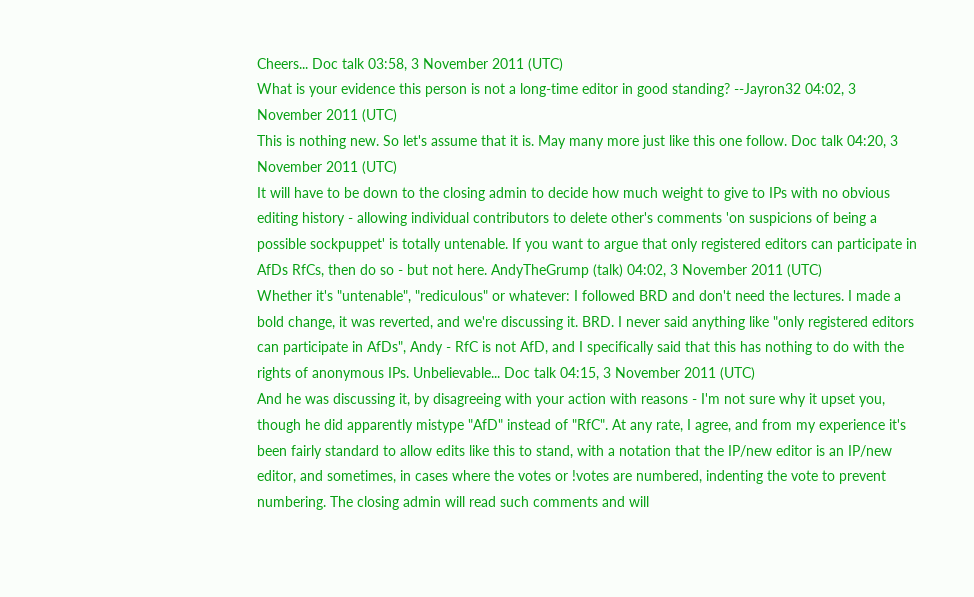Cheers... Doc talk 03:58, 3 November 2011 (UTC)
What is your evidence this person is not a long-time editor in good standing? --Jayron32 04:02, 3 November 2011 (UTC)
This is nothing new. So let's assume that it is. May many more just like this one follow. Doc talk 04:20, 3 November 2011 (UTC)
It will have to be down to the closing admin to decide how much weight to give to IPs with no obvious editing history - allowing individual contributors to delete other's comments 'on suspicions of being a possible sockpuppet' is totally untenable. If you want to argue that only registered editors can participate in AfDs RfCs, then do so - but not here. AndyTheGrump (talk) 04:02, 3 November 2011 (UTC)
Whether it's "untenable", "rediculous" or whatever: I followed BRD and don't need the lectures. I made a bold change, it was reverted, and we're discussing it. BRD. I never said anything like "only registered editors can participate in AfDs", Andy - RfC is not AfD, and I specifically said that this has nothing to do with the rights of anonymous IPs. Unbelievable... Doc talk 04:15, 3 November 2011 (UTC)
And he was discussing it, by disagreeing with your action with reasons - I'm not sure why it upset you, though he did apparently mistype "AfD" instead of "RfC". At any rate, I agree, and from my experience it's been fairly standard to allow edits like this to stand, with a notation that the IP/new editor is an IP/new editor, and sometimes, in cases where the votes or !votes are numbered, indenting the vote to prevent numbering. The closing admin will read such comments and will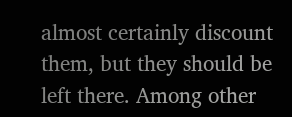almost certainly discount them, but they should be left there. Among other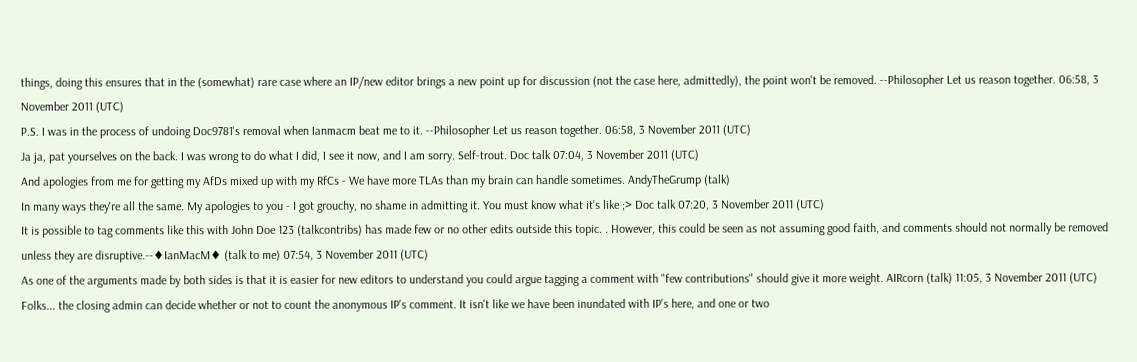things, doing this ensures that in the (somewhat) rare case where an IP/new editor brings a new point up for discussion (not the case here, admittedly), the point won't be removed. --Philosopher Let us reason together. 06:58, 3 November 2011 (UTC)
P.S. I was in the process of undoing Doc9781's removal when Ianmacm beat me to it. --Philosopher Let us reason together. 06:58, 3 November 2011 (UTC)
Ja ja, pat yourselves on the back. I was wrong to do what I did, I see it now, and I am sorry. Self-trout. Doc talk 07:04, 3 November 2011 (UTC)
And apologies from me for getting my AfDs mixed up with my RfCs - We have more TLAs than my brain can handle sometimes. AndyTheGrump (talk)
In many ways they're all the same. My apologies to you - I got grouchy, no shame in admitting it. You must know what it's like ;> Doc talk 07:20, 3 November 2011 (UTC)
It is possible to tag comments like this with John Doe 123 (talkcontribs) has made few or no other edits outside this topic. . However, this could be seen as not assuming good faith, and comments should not normally be removed unless they are disruptive.--♦IanMacM♦ (talk to me) 07:54, 3 November 2011 (UTC)
As one of the arguments made by both sides is that it is easier for new editors to understand you could argue tagging a comment with "few contributions" should give it more weight. AIRcorn (talk) 11:05, 3 November 2011 (UTC)
Folks... the closing admin can decide whether or not to count the anonymous IP's comment. It isn't like we have been inundated with IP's here, and one or two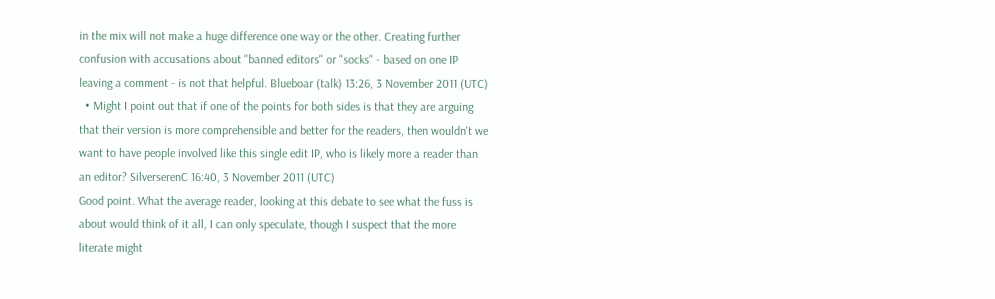in the mix will not make a huge difference one way or the other. Creating further confusion with accusations about "banned editors" or "socks" - based on one IP leaving a comment - is not that helpful. Blueboar (talk) 13:26, 3 November 2011 (UTC)
  • Might I point out that if one of the points for both sides is that they are arguing that their version is more comprehensible and better for the readers, then wouldn't we want to have people involved like this single edit IP, who is likely more a reader than an editor? SilverserenC 16:40, 3 November 2011 (UTC)
Good point. What the average reader, looking at this debate to see what the fuss is about would think of it all, I can only speculate, though I suspect that the more literate might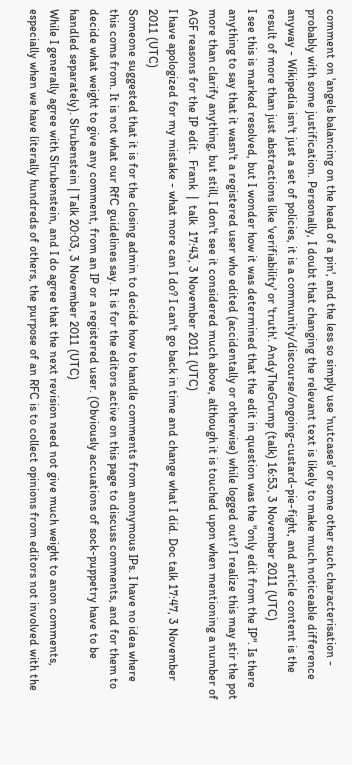comment on 'angels balancing on the head of a pin', and the less so simply use 'nutcases' or some other such characterisation - probably with some justification. Personally, I doubt that changing the relevant text is likely to make much noticeable difference anyway - Wikipedia isn't just a set of policies, it is a community/discourse/ongoing-custard-pie-fight, and article content is the result of more than just abstractions like 'verifiability' or 'truth'. AndyTheGrump (talk) 16:53, 3 November 2011 (UTC)
I see this is marked resolved, but I wonder how it was determined that the edit in question was the "only edit from the IP". Is there anything to say that it wasn't a registered user who edited (accidentally or otherwise) while logged out? I realize this may stir the pot more than clarify anything, but still, I don't see it considered much above, although it is touched upon when mentioning a number of AGF reasons for the IP edit.  Frank  |  talk  17:43, 3 November 2011 (UTC)
I have apologized for my mistake - what more can I do? I can't go back in time and change what I did. Doc talk 17:47, 3 November 2011 (UTC)
Someone suggested that it is for the closing admin to decide how to handle comments from anonymous IPs. I have no idea where this coms from. It is not what our RfC guidelines say. It is for the editors active on this page to discuss comments, and for them to decide what weight to give any comment, from an IP or a registered user. (Obviously accuations of sock-puppetry have to be handled separately). Slrubenstein | Talk 20:03, 3 November 2011 (UTC)
While I generally agree with Slrubenstein, and I do agree that the next revision need not give much weight to anon comments, especially when we have literally hundreds of others, the purpose of an RFC is to collect opinions from editors not involved with the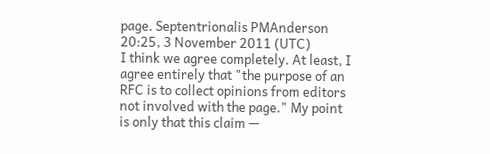page. Septentrionalis PMAnderson 20:25, 3 November 2011 (UTC)
I think we agree completely. At least, I agree entirely that "the purpose of an RFC is to collect opinions from editors not involved with the page." My point is only that this claim —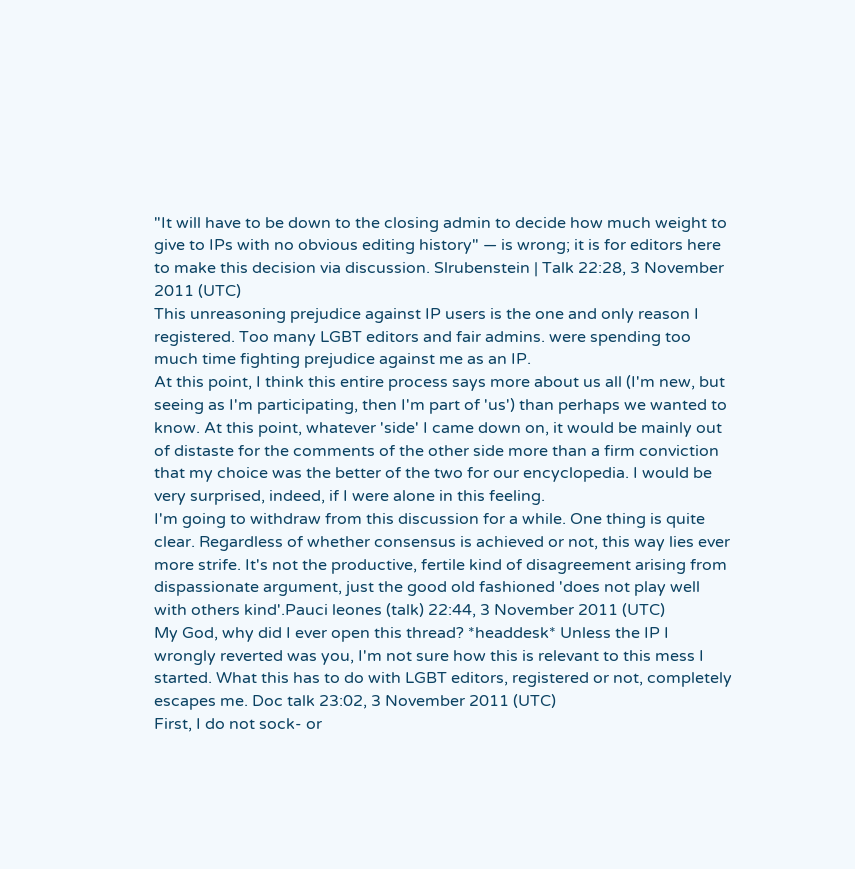"It will have to be down to the closing admin to decide how much weight to give to IPs with no obvious editing history" — is wrong; it is for editors here to make this decision via discussion. Slrubenstein | Talk 22:28, 3 November 2011 (UTC)
This unreasoning prejudice against IP users is the one and only reason I registered. Too many LGBT editors and fair admins. were spending too much time fighting prejudice against me as an IP.
At this point, I think this entire process says more about us all (I'm new, but seeing as I'm participating, then I'm part of 'us') than perhaps we wanted to know. At this point, whatever 'side' I came down on, it would be mainly out of distaste for the comments of the other side more than a firm conviction that my choice was the better of the two for our encyclopedia. I would be very surprised, indeed, if I were alone in this feeling.
I'm going to withdraw from this discussion for a while. One thing is quite clear. Regardless of whether consensus is achieved or not, this way lies ever more strife. It's not the productive, fertile kind of disagreement arising from dispassionate argument, just the good old fashioned 'does not play well with others kind'.Pauci leones (talk) 22:44, 3 November 2011 (UTC)
My God, why did I ever open this thread? *headdesk* Unless the IP I wrongly reverted was you, I'm not sure how this is relevant to this mess I started. What this has to do with LGBT editors, registered or not, completely escapes me. Doc talk 23:02, 3 November 2011 (UTC)
First, I do not sock- or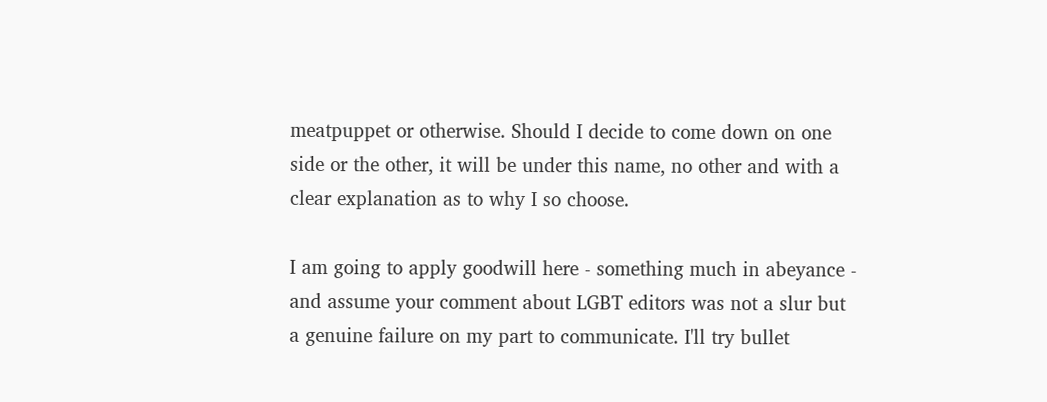meatpuppet or otherwise. Should I decide to come down on one side or the other, it will be under this name, no other and with a clear explanation as to why I so choose.

I am going to apply goodwill here - something much in abeyance - and assume your comment about LGBT editors was not a slur but a genuine failure on my part to communicate. I'll try bullet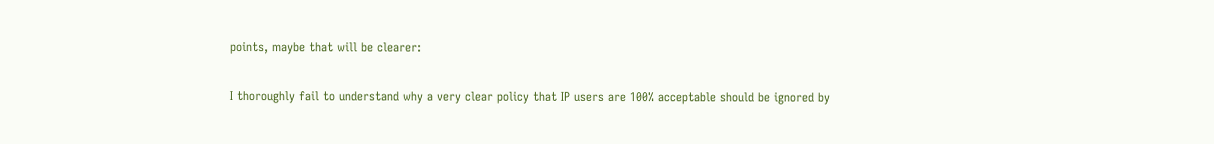points, maybe that will be clearer:

I thoroughly fail to understand why a very clear policy that IP users are 100% acceptable should be ignored by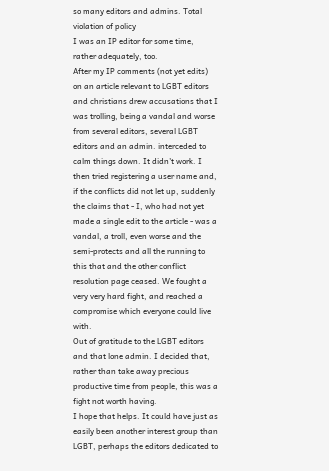so many editors and admins. Total violation of policy
I was an IP editor for some time, rather adequately, too.
After my IP comments (not yet edits) on an article relevant to LGBT editors and christians drew accusations that I was trolling, being a vandal and worse from several editors, several LGBT editors and an admin. interceded to calm things down. It didn't work. I then tried registering a user name and, if the conflicts did not let up, suddenly the claims that - I, who had not yet made a single edit to the article - was a vandal, a troll, even worse and the semi-protects and all the running to this that and the other conflict resolution page ceased. We fought a very very hard fight, and reached a compromise which everyone could live with.
Out of gratitude to the LGBT editors and that lone admin. I decided that, rather than take away precious productive time from people, this was a fight not worth having.
I hope that helps. It could have just as easily been another interest group than LGBT, perhaps the editors dedicated to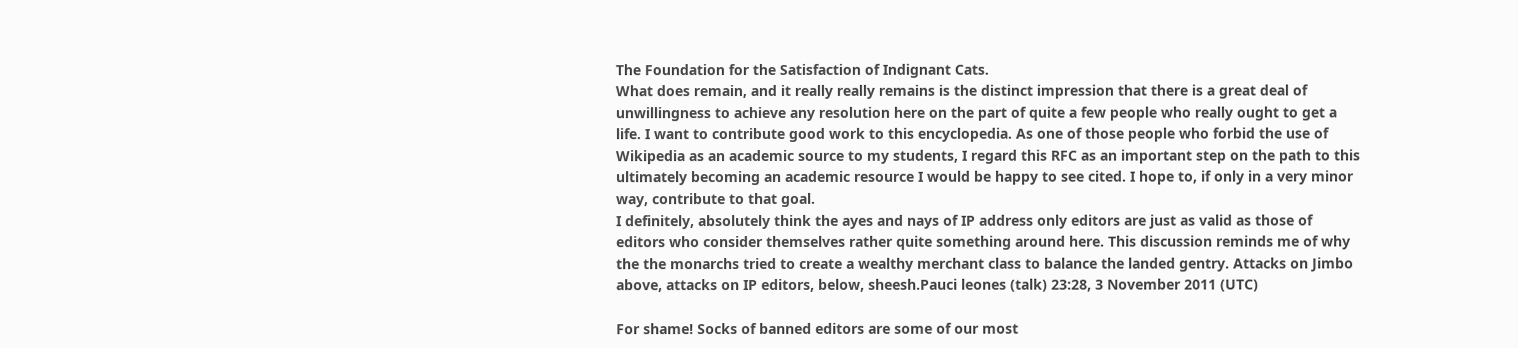The Foundation for the Satisfaction of Indignant Cats.
What does remain, and it really really remains is the distinct impression that there is a great deal of unwillingness to achieve any resolution here on the part of quite a few people who really ought to get a life. I want to contribute good work to this encyclopedia. As one of those people who forbid the use of Wikipedia as an academic source to my students, I regard this RFC as an important step on the path to this ultimately becoming an academic resource I would be happy to see cited. I hope to, if only in a very minor way, contribute to that goal.
I definitely, absolutely think the ayes and nays of IP address only editors are just as valid as those of editors who consider themselves rather quite something around here. This discussion reminds me of why the the monarchs tried to create a wealthy merchant class to balance the landed gentry. Attacks on Jimbo above, attacks on IP editors, below, sheesh.Pauci leones (talk) 23:28, 3 November 2011 (UTC)

For shame! Socks of banned editors are some of our most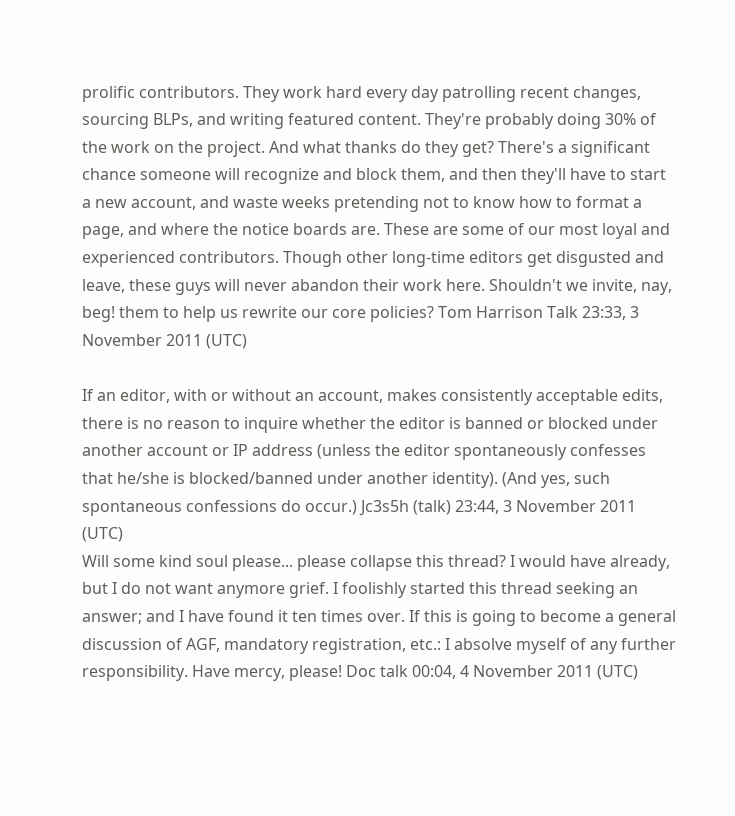prolific contributors. They work hard every day patrolling recent changes, sourcing BLPs, and writing featured content. They're probably doing 30% of the work on the project. And what thanks do they get? There's a significant chance someone will recognize and block them, and then they'll have to start a new account, and waste weeks pretending not to know how to format a page, and where the notice boards are. These are some of our most loyal and experienced contributors. Though other long-time editors get disgusted and leave, these guys will never abandon their work here. Shouldn't we invite, nay, beg! them to help us rewrite our core policies? Tom Harrison Talk 23:33, 3 November 2011 (UTC)

If an editor, with or without an account, makes consistently acceptable edits, there is no reason to inquire whether the editor is banned or blocked under another account or IP address (unless the editor spontaneously confesses that he/she is blocked/banned under another identity). (And yes, such spontaneous confessions do occur.) Jc3s5h (talk) 23:44, 3 November 2011 (UTC)
Will some kind soul please... please collapse this thread? I would have already, but I do not want anymore grief. I foolishly started this thread seeking an answer; and I have found it ten times over. If this is going to become a general discussion of AGF, mandatory registration, etc.: I absolve myself of any further responsibility. Have mercy, please! Doc talk 00:04, 4 November 2011 (UTC)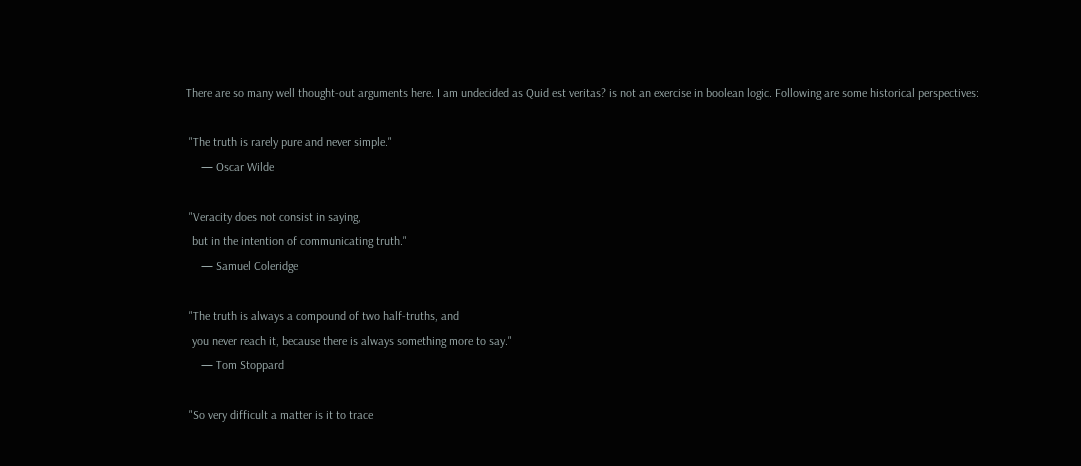There are so many well thought-out arguments here. I am undecided as Quid est veritas? is not an exercise in boolean logic. Following are some historical perspectives:

 "The truth is rarely pure and never simple."
     — Oscar Wilde

 "Veracity does not consist in saying,
  but in the intention of communicating truth."
     — Samuel Coleridge

 "The truth is always a compound of two half-truths, and
  you never reach it, because there is always something more to say."
     — Tom Stoppard

 "So very difficult a matter is it to trace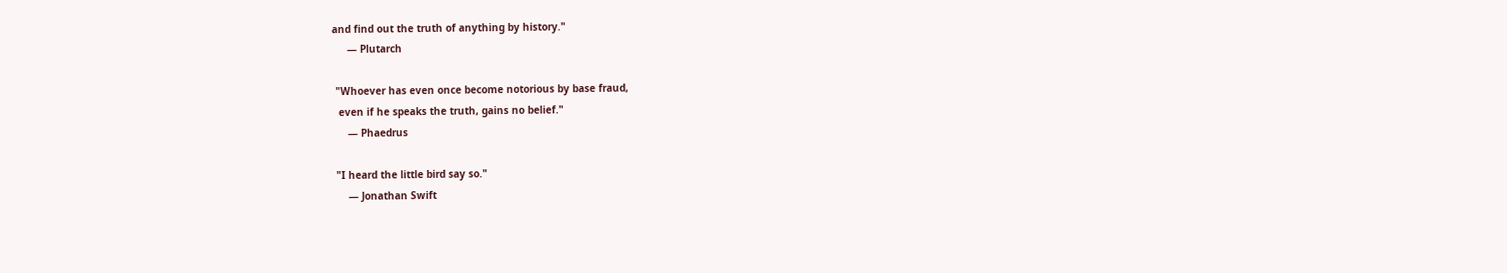and find out the truth of anything by history."
     — Plutarch

 "Whoever has even once become notorious by base fraud,
  even if he speaks the truth, gains no belief."
     — Phaedrus

 "I heard the little bird say so."
     — Jonathan Swift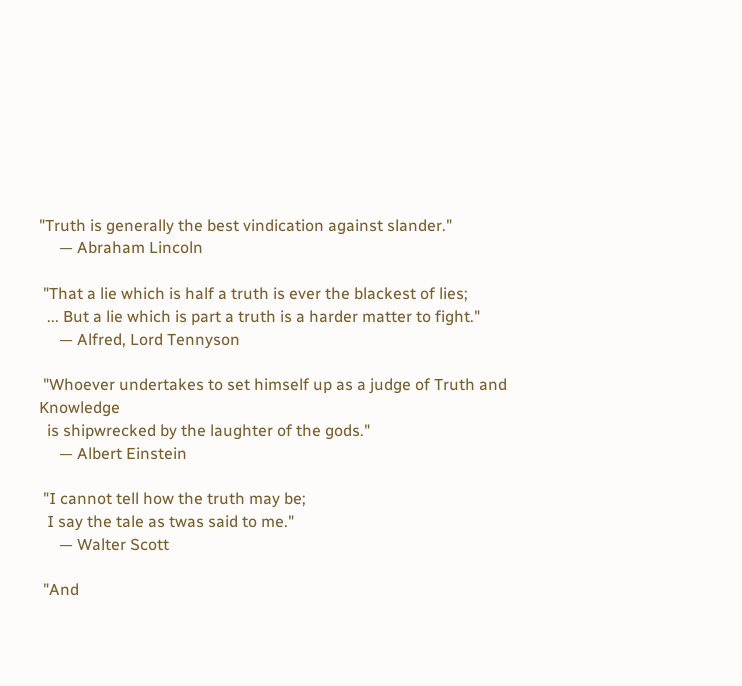"Truth is generally the best vindication against slander."
     — Abraham Lincoln

 "That a lie which is half a truth is ever the blackest of lies;
  ... But a lie which is part a truth is a harder matter to fight."
     — Alfred, Lord Tennyson

 "Whoever undertakes to set himself up as a judge of Truth and Knowledge
  is shipwrecked by the laughter of the gods."
     — Albert Einstein

 "I cannot tell how the truth may be;
  I say the tale as twas said to me."
     — Walter Scott

 "And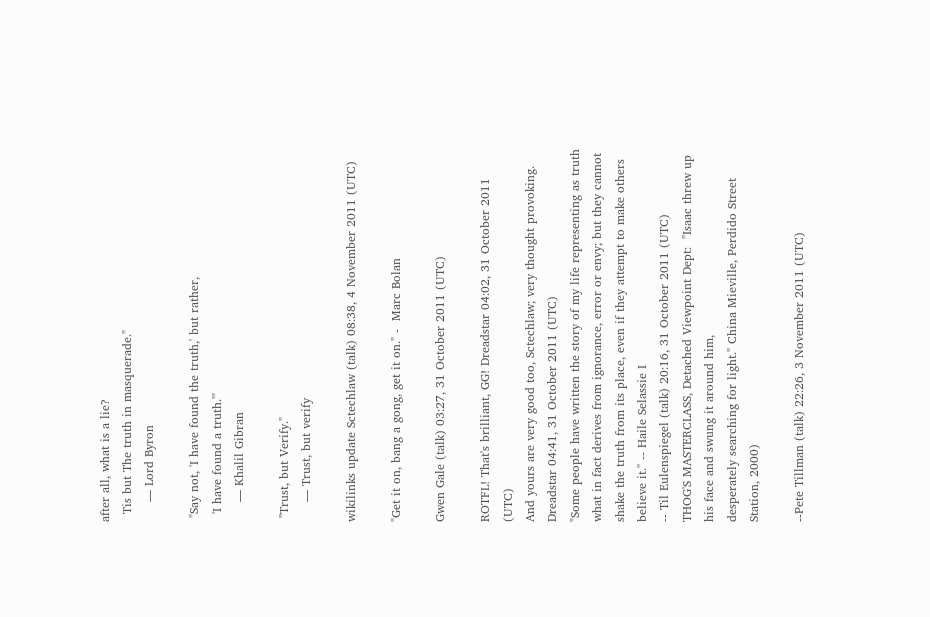after all, what is a lie?
  Tis but The truth in masquerade."
     — Lord Byron

 "Say not, 'I have found the truth,' but rather,
  'I have found a truth.'"
     — Khalil Gibran

 "Trust, but Verify."
     — Trust, but verify

wikilinks update Sctechlaw (talk) 08:38, 4 November 2011 (UTC)

"Get it on, bang a gong, get it on." -  Marc Bolan

Gwen Gale (talk) 03:27, 31 October 2011 (UTC)

ROTFL! That's brilliant, GG! Dreadstar 04:02, 31 October 2011 (UTC)
And yours are very good too, Sctechlaw; very thought provoking. Dreadstar 04:41, 31 October 2011 (UTC)
"Some people have written the story of my life representing as truth what in fact derives from ignorance, error or envy; but they cannot shake the truth from its place, even if they attempt to make others believe it." -- Haile Selassie I
-- Til Eulenspiegel (talk) 20:16, 31 October 2011 (UTC)
THOG'S MASTERCLASS, Detached Viewpoint Dept:  "Isaac threw up his face and swung it around him,
desperately searching for light." China Mieville, Perdido Street Station, 2000)

--Pete Tillman (talk) 22:26, 3 November 2011 (UTC)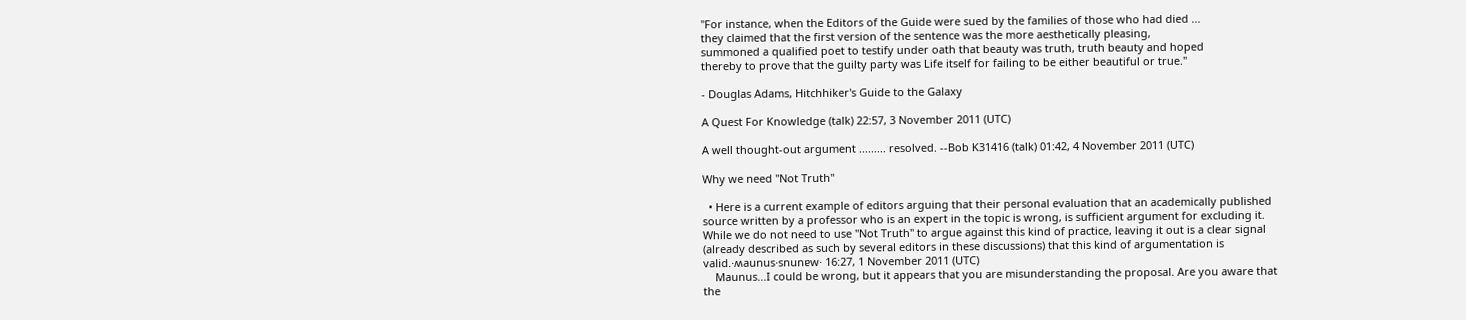"For instance, when the Editors of the Guide were sued by the families of those who had died ...
they claimed that the first version of the sentence was the more aesthetically pleasing,
summoned a qualified poet to testify under oath that beauty was truth, truth beauty and hoped
thereby to prove that the guilty party was Life itself for failing to be either beautiful or true."

- Douglas Adams, Hitchhiker's Guide to the Galaxy

A Quest For Knowledge (talk) 22:57, 3 November 2011 (UTC)

A well thought-out argument ......... resolved. --Bob K31416 (talk) 01:42, 4 November 2011 (UTC)

Why we need "Not Truth"

  • Here is a current example of editors arguing that their personal evaluation that an academically published source written by a professor who is an expert in the topic is wrong, is sufficient argument for excluding it. While we do not need to use "Not Truth" to argue against this kind of practice, leaving it out is a clear signal (already described as such by several editors in these discussions) that this kind of argumentation is valid.·ʍaunus·snunɐw· 16:27, 1 November 2011 (UTC)
    Maunus...I could be wrong, but it appears that you are misunderstanding the proposal. Are you aware that the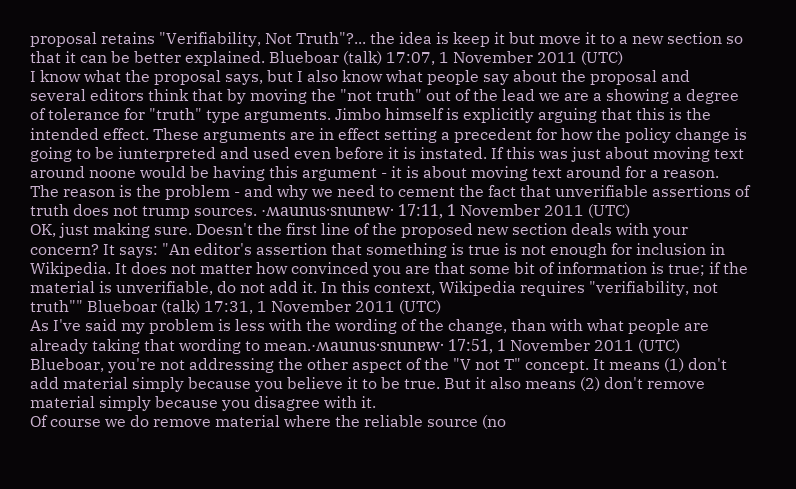proposal retains "Verifiability, Not Truth"?... the idea is keep it but move it to a new section so that it can be better explained. Blueboar (talk) 17:07, 1 November 2011 (UTC)
I know what the proposal says, but I also know what people say about the proposal and several editors think that by moving the "not truth" out of the lead we are a showing a degree of tolerance for "truth" type arguments. Jimbo himself is explicitly arguing that this is the intended effect. These arguments are in effect setting a precedent for how the policy change is going to be iunterpreted and used even before it is instated. If this was just about moving text around noone would be having this argument - it is about moving text around for a reason. The reason is the problem - and why we need to cement the fact that unverifiable assertions of truth does not trump sources. ·ʍaunus·snunɐw· 17:11, 1 November 2011 (UTC)
OK, just making sure. Doesn't the first line of the proposed new section deals with your concern? It says: "An editor's assertion that something is true is not enough for inclusion in Wikipedia. It does not matter how convinced you are that some bit of information is true; if the material is unverifiable, do not add it. In this context, Wikipedia requires "verifiability, not truth"" Blueboar (talk) 17:31, 1 November 2011 (UTC)
As I've said my problem is less with the wording of the change, than with what people are already taking that wording to mean.·ʍaunus·snunɐw· 17:51, 1 November 2011 (UTC)
Blueboar, you're not addressing the other aspect of the "V not T" concept. It means (1) don't add material simply because you believe it to be true. But it also means (2) don't remove material simply because you disagree with it.
Of course we do remove material where the reliable source (no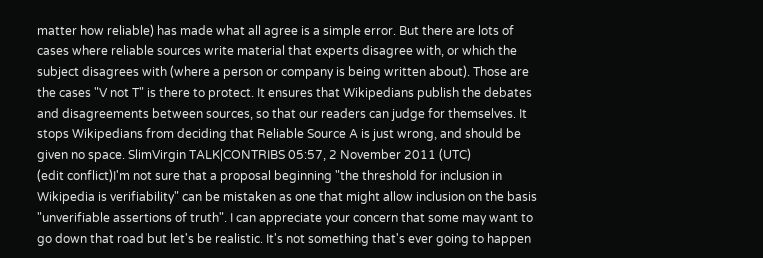matter how reliable) has made what all agree is a simple error. But there are lots of cases where reliable sources write material that experts disagree with, or which the subject disagrees with (where a person or company is being written about). Those are the cases "V not T" is there to protect. It ensures that Wikipedians publish the debates and disagreements between sources, so that our readers can judge for themselves. It stops Wikipedians from deciding that Reliable Source A is just wrong, and should be given no space. SlimVirgin TALK|CONTRIBS 05:57, 2 November 2011 (UTC)
(edit conflict)I'm not sure that a proposal beginning "the threshold for inclusion in Wikipedia is verifiability" can be mistaken as one that might allow inclusion on the basis "unverifiable assertions of truth". I can appreciate your concern that some may want to go down that road but let's be realistic. It's not something that's ever going to happen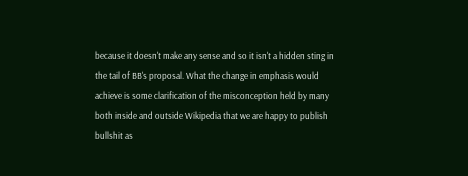because it doesn't make any sense and so it isn't a hidden sting in the tail of BB's proposal. What the change in emphasis would achieve is some clarification of the misconception held by many both inside and outside Wikipedia that we are happy to publish bullshit as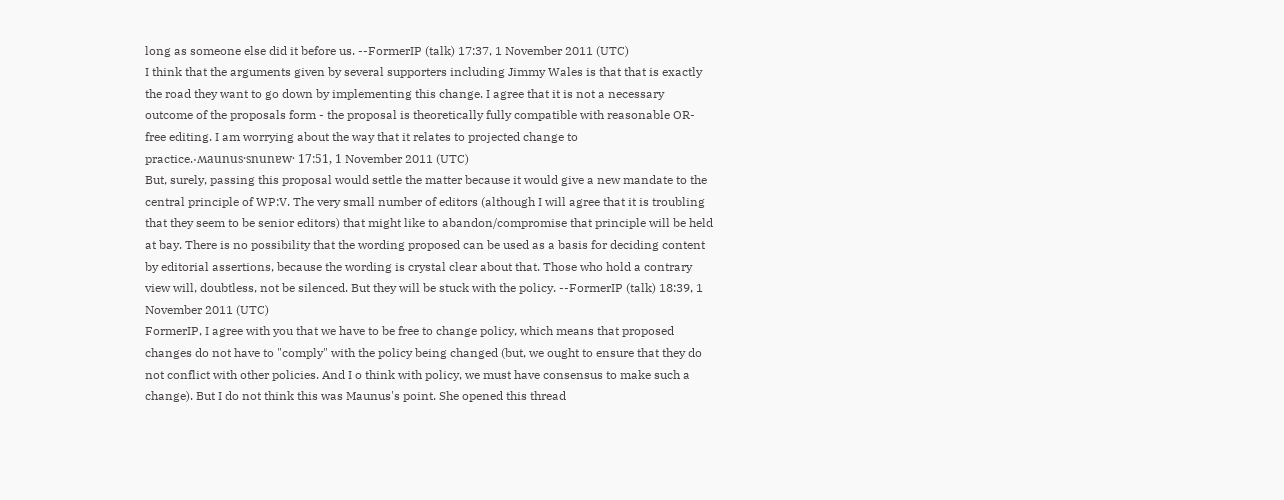long as someone else did it before us. --FormerIP (talk) 17:37, 1 November 2011 (UTC)
I think that the arguments given by several supporters including Jimmy Wales is that that is exactly the road they want to go down by implementing this change. I agree that it is not a necessary outcome of the proposals form - the proposal is theoretically fully compatible with reasonable OR-free editing. I am worrying about the way that it relates to projected change to practice.·ʍaunus·snunɐw· 17:51, 1 November 2011 (UTC)
But, surely, passing this proposal would settle the matter because it would give a new mandate to the central principle of WP:V. The very small number of editors (although I will agree that it is troubling that they seem to be senior editors) that might like to abandon/compromise that principle will be held at bay. There is no possibility that the wording proposed can be used as a basis for deciding content by editorial assertions, because the wording is crystal clear about that. Those who hold a contrary view will, doubtless, not be silenced. But they will be stuck with the policy. --FormerIP (talk) 18:39, 1 November 2011 (UTC)
FormerIP, I agree with you that we have to be free to change policy, which means that proposed changes do not have to "comply" with the policy being changed (but, we ought to ensure that they do not conflict with other policies. And I o think with policy, we must have consensus to make such a change). But I do not think this was Maunus's point. She opened this thread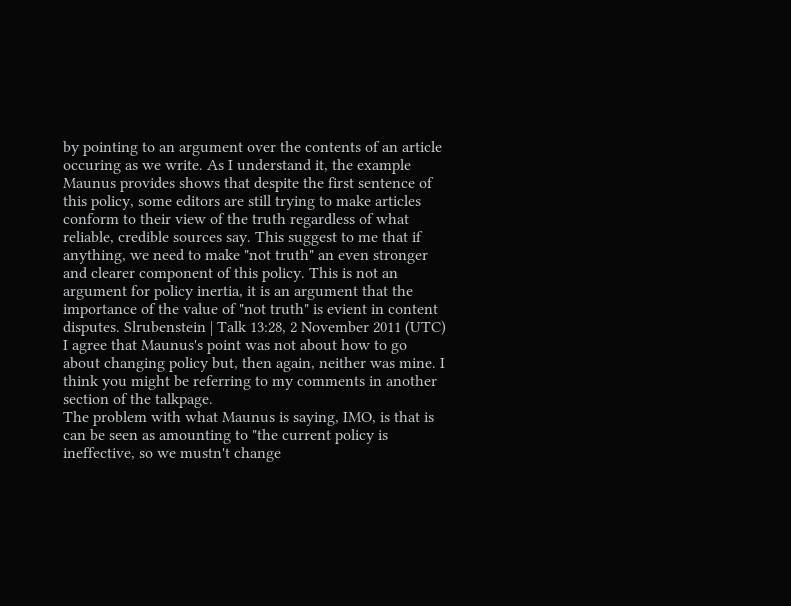by pointing to an argument over the contents of an article occuring as we write. As I understand it, the example Maunus provides shows that despite the first sentence of this policy, some editors are still trying to make articles conform to their view of the truth regardless of what reliable, credible sources say. This suggest to me that if anything, we need to make "not truth" an even stronger and clearer component of this policy. This is not an argument for policy inertia, it is an argument that the importance of the value of "not truth" is evient in content disputes. Slrubenstein | Talk 13:28, 2 November 2011 (UTC)
I agree that Maunus's point was not about how to go about changing policy but, then again, neither was mine. I think you might be referring to my comments in another section of the talkpage.
The problem with what Maunus is saying, IMO, is that is can be seen as amounting to "the current policy is ineffective, so we mustn't change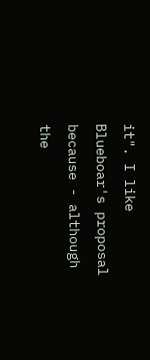it". I like Blueboar's proposal because - although the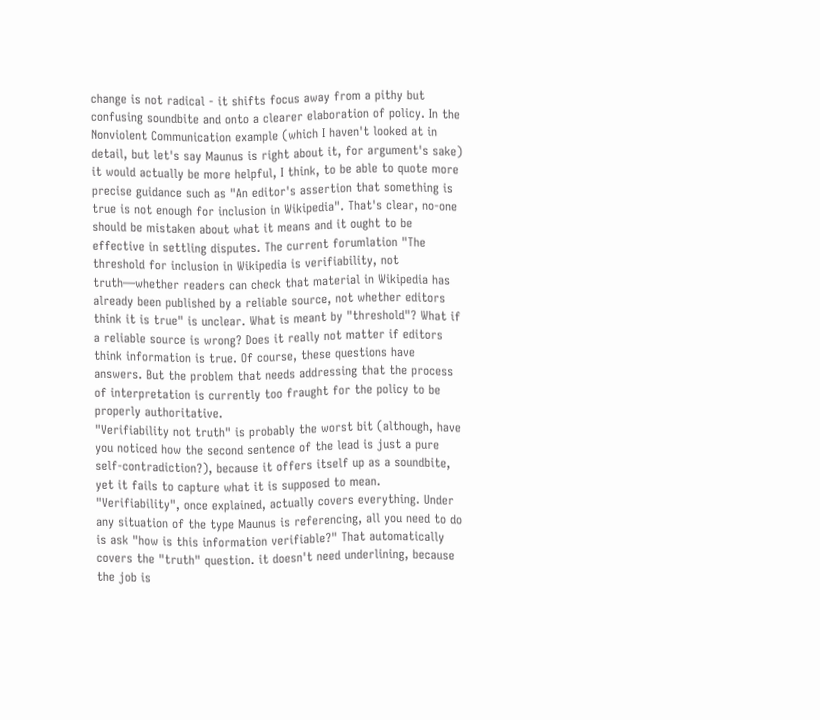change is not radical - it shifts focus away from a pithy but confusing soundbite and onto a clearer elaboration of policy. In the Nonviolent Communication example (which I haven't looked at in detail, but let's say Maunus is right about it, for argument's sake) it would actually be more helpful, I think, to be able to quote more precise guidance such as "An editor's assertion that something is true is not enough for inclusion in Wikipedia". That's clear, no-one should be mistaken about what it means and it ought to be effective in settling disputes. The current forumlation "The threshold for inclusion in Wikipedia is verifiability, not truth—whether readers can check that material in Wikipedia has already been published by a reliable source, not whether editors think it is true" is unclear. What is meant by "threshold"? What if a reliable source is wrong? Does it really not matter if editors think information is true. Of course, these questions have answers. But the problem that needs addressing that the process of interpretation is currently too fraught for the policy to be properly authoritative.
"Verifiability not truth" is probably the worst bit (although, have you noticed how the second sentence of the lead is just a pure self-contradiction?), because it offers itself up as a soundbite, yet it fails to capture what it is supposed to mean. "Verifiability", once explained, actually covers everything. Under any situation of the type Maunus is referencing, all you need to do is ask "how is this information verifiable?" That automatically covers the "truth" question. it doesn't need underlining, because the job is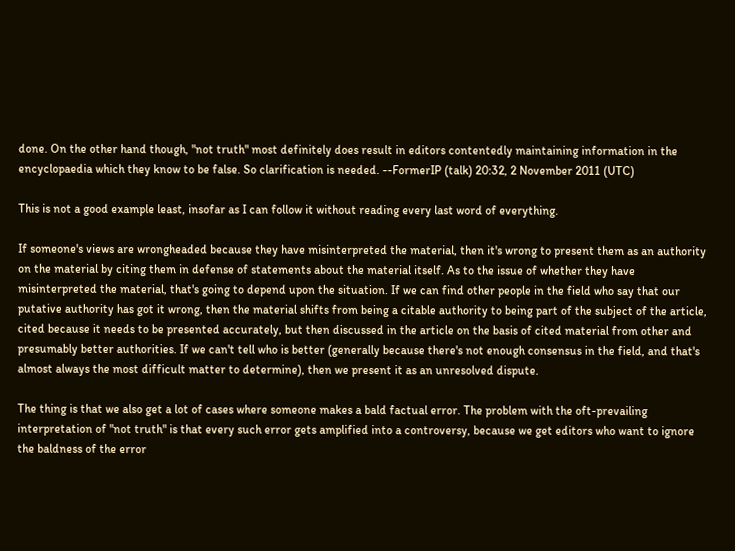done. On the other hand though, "not truth" most definitely does result in editors contentedly maintaining information in the encyclopaedia which they know to be false. So clarification is needed. --FormerIP (talk) 20:32, 2 November 2011 (UTC)

This is not a good example least, insofar as I can follow it without reading every last word of everything.

If someone's views are wrongheaded because they have misinterpreted the material, then it's wrong to present them as an authority on the material by citing them in defense of statements about the material itself. As to the issue of whether they have misinterpreted the material, that's going to depend upon the situation. If we can find other people in the field who say that our putative authority has got it wrong, then the material shifts from being a citable authority to being part of the subject of the article, cited because it needs to be presented accurately, but then discussed in the article on the basis of cited material from other and presumably better authorities. If we can't tell who is better (generally because there's not enough consensus in the field, and that's almost always the most difficult matter to determine), then we present it as an unresolved dispute.

The thing is that we also get a lot of cases where someone makes a bald factual error. The problem with the oft-prevailing interpretation of "not truth" is that every such error gets amplified into a controversy, because we get editors who want to ignore the baldness of the error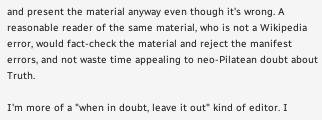and present the material anyway even though it's wrong. A reasonable reader of the same material, who is not a Wikipedia error, would fact-check the material and reject the manifest errors, and not waste time appealing to neo-Pilatean doubt about Truth.

I'm more of a "when in doubt, leave it out" kind of editor. I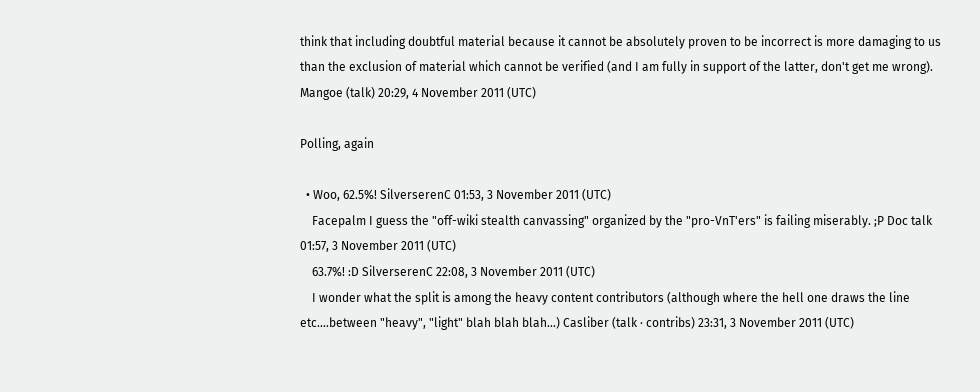think that including doubtful material because it cannot be absolutely proven to be incorrect is more damaging to us than the exclusion of material which cannot be verified (and I am fully in support of the latter, don't get me wrong). Mangoe (talk) 20:29, 4 November 2011 (UTC)

Polling, again

  • Woo, 62.5%! SilverserenC 01:53, 3 November 2011 (UTC)
    Facepalm I guess the "off-wiki stealth canvassing" organized by the "pro-VnT'ers" is failing miserably. ;P Doc talk 01:57, 3 November 2011 (UTC)
    63.7%! :D SilverserenC 22:08, 3 November 2011 (UTC)
    I wonder what the split is among the heavy content contributors (although where the hell one draws the line etc....between "heavy", "light" blah blah blah...) Casliber (talk · contribs) 23:31, 3 November 2011 (UTC)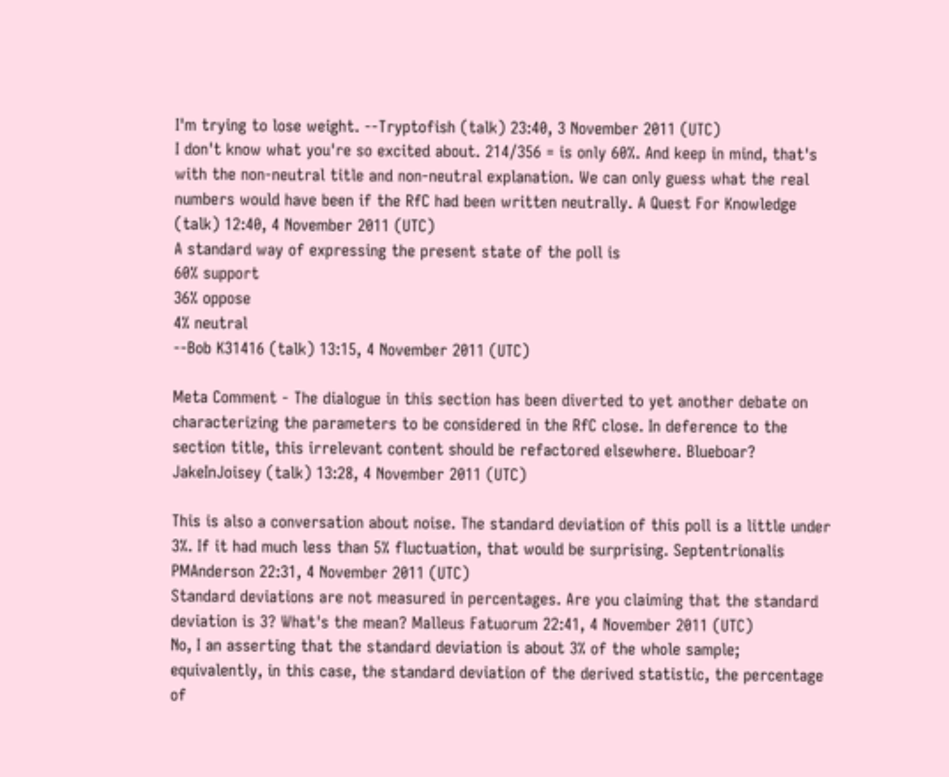I'm trying to lose weight. --Tryptofish (talk) 23:40, 3 November 2011 (UTC)
I don't know what you're so excited about. 214/356 = is only 60%. And keep in mind, that's with the non-neutral title and non-neutral explanation. We can only guess what the real numbers would have been if the RfC had been written neutrally. A Quest For Knowledge (talk) 12:40, 4 November 2011 (UTC)
A standard way of expressing the present state of the poll is
60% support
36% oppose
4% neutral
--Bob K31416 (talk) 13:15, 4 November 2011 (UTC)

Meta Comment - The dialogue in this section has been diverted to yet another debate on characterizing the parameters to be considered in the RfC close. In deference to the section title, this irrelevant content should be refactored elsewhere. Blueboar? JakeInJoisey (talk) 13:28, 4 November 2011 (UTC)

This is also a conversation about noise. The standard deviation of this poll is a little under 3%. If it had much less than 5% fluctuation, that would be surprising. Septentrionalis PMAnderson 22:31, 4 November 2011 (UTC)
Standard deviations are not measured in percentages. Are you claiming that the standard deviation is 3? What's the mean? Malleus Fatuorum 22:41, 4 November 2011 (UTC)
No, I an asserting that the standard deviation is about 3% of the whole sample; equivalently, in this case, the standard deviation of the derived statistic, the percentage of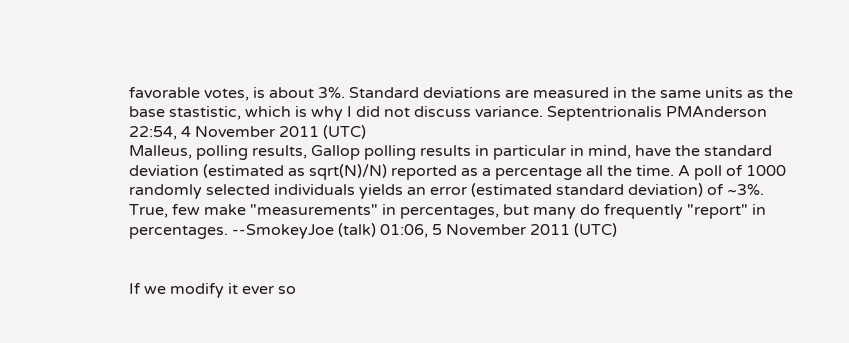favorable votes, is about 3%. Standard deviations are measured in the same units as the base stastistic, which is why I did not discuss variance. Septentrionalis PMAnderson 22:54, 4 November 2011 (UTC)
Malleus, polling results, Gallop polling results in particular in mind, have the standard deviation (estimated as sqrt(N)/N) reported as a percentage all the time. A poll of 1000 randomly selected individuals yields an error (estimated standard deviation) of ~3%. True, few make "measurements" in percentages, but many do frequently "report" in percentages. --SmokeyJoe (talk) 01:06, 5 November 2011 (UTC)


If we modify it ever so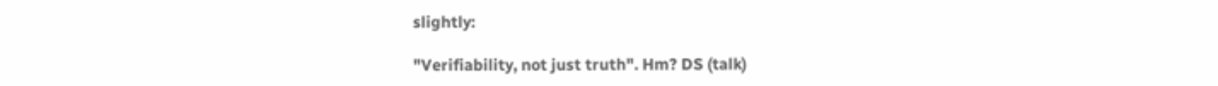slightly:

"Verifiability, not just truth". Hm? DS (talk)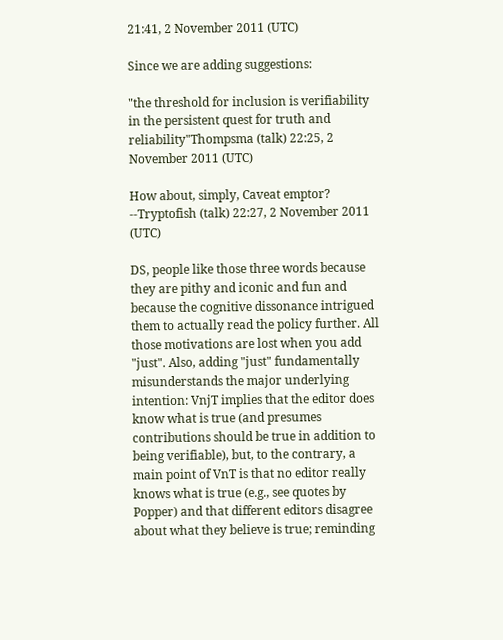21:41, 2 November 2011 (UTC)

Since we are adding suggestions:

"the threshold for inclusion is verifiability in the persistent quest for truth and reliability"Thompsma (talk) 22:25, 2 November 2011 (UTC)

How about, simply, Caveat emptor? --Tryptofish (talk) 22:27, 2 November 2011 (UTC)

DS, people like those three words because they are pithy and iconic and fun and because the cognitive dissonance intrigued them to actually read the policy further. All those motivations are lost when you add "just". Also, adding "just" fundamentally misunderstands the major underlying intention: VnjT implies that the editor does know what is true (and presumes contributions should be true in addition to being verifiable), but, to the contrary, a main point of VnT is that no editor really knows what is true (e.g., see quotes by Popper) and that different editors disagree about what they believe is true; reminding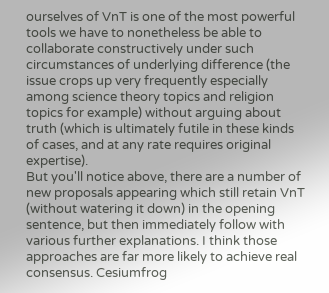ourselves of VnT is one of the most powerful tools we have to nonetheless be able to collaborate constructively under such circumstances of underlying difference (the issue crops up very frequently especially among science theory topics and religion topics for example) without arguing about truth (which is ultimately futile in these kinds of cases, and at any rate requires original expertise).
But you'll notice above, there are a number of new proposals appearing which still retain VnT (without watering it down) in the opening sentence, but then immediately follow with various further explanations. I think those approaches are far more likely to achieve real consensus. Cesiumfrog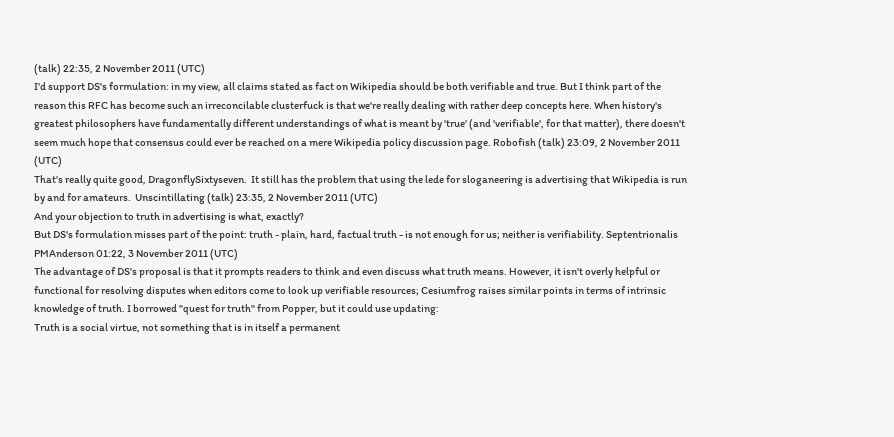(talk) 22:35, 2 November 2011 (UTC)
I'd support DS's formulation: in my view, all claims stated as fact on Wikipedia should be both verifiable and true. But I think part of the reason this RFC has become such an irreconcilable clusterfuck is that we're really dealing with rather deep concepts here. When history's greatest philosophers have fundamentally different understandings of what is meant by 'true' (and 'verifiable', for that matter), there doesn't seem much hope that consensus could ever be reached on a mere Wikipedia policy discussion page. Robofish (talk) 23:09, 2 November 2011 (UTC)
That's really quite good, DragonflySixtyseven.  It still has the problem that using the lede for sloganeering is advertising that Wikipedia is run by and for amateurs.  Unscintillating (talk) 23:35, 2 November 2011 (UTC)
And your objection to truth in advertising is what, exactly?
But DS's formulation misses part of the point: truth - plain, hard, factual truth - is not enough for us; neither is verifiability. Septentrionalis PMAnderson 01:22, 3 November 2011 (UTC)
The advantage of DS's proposal is that it prompts readers to think and even discuss what truth means. However, it isn't overly helpful or functional for resolving disputes when editors come to look up verifiable resources; Cesiumfrog raises similar points in terms of intrinsic knowledge of truth. I borrowed "quest for truth" from Popper, but it could use updating:
Truth is a social virtue, not something that is in itself a permanent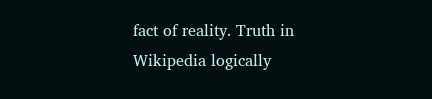fact of reality. Truth in Wikipedia logically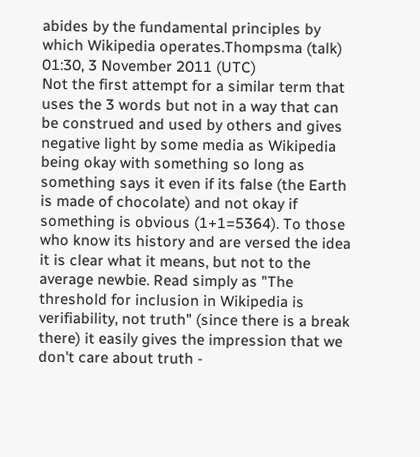abides by the fundamental principles by which Wikipedia operates.Thompsma (talk) 01:30, 3 November 2011 (UTC)
Not the first attempt for a similar term that uses the 3 words but not in a way that can be construed and used by others and gives negative light by some media as Wikipedia being okay with something so long as something says it even if its false (the Earth is made of chocolate) and not okay if something is obvious (1+1=5364). To those who know its history and are versed the idea it is clear what it means, but not to the average newbie. Read simply as "The threshold for inclusion in Wikipedia is verifiability, not truth" (since there is a break there) it easily gives the impression that we don't care about truth -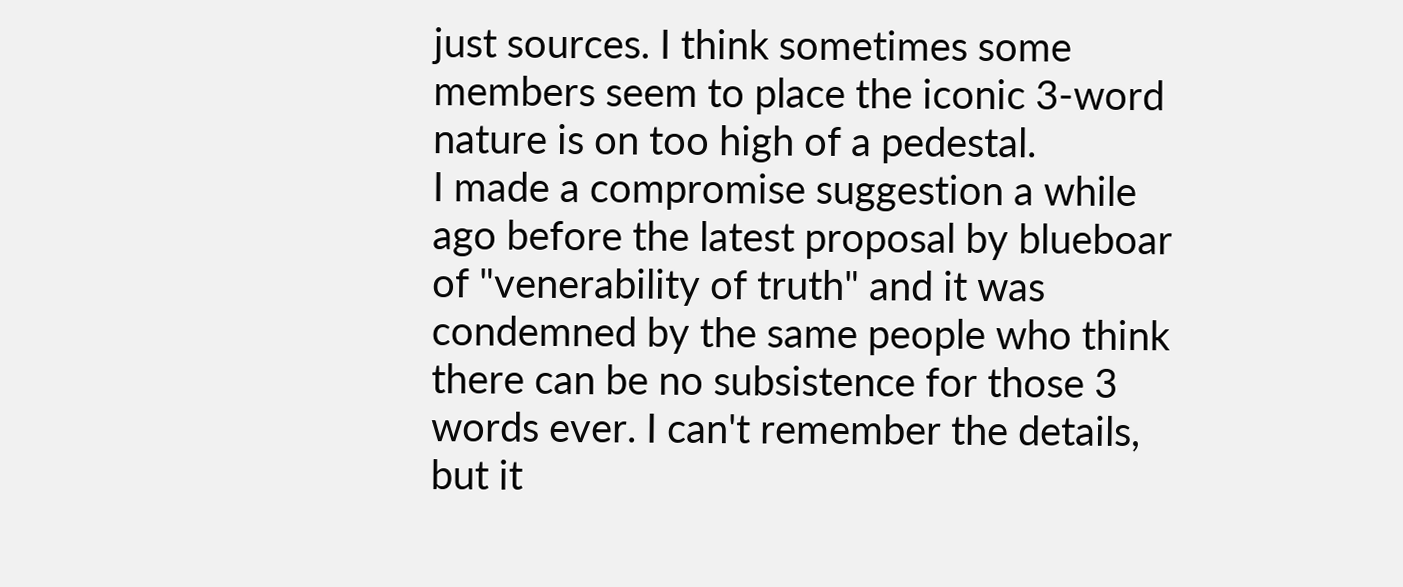just sources. I think sometimes some members seem to place the iconic 3-word nature is on too high of a pedestal.
I made a compromise suggestion a while ago before the latest proposal by blueboar of "venerability of truth" and it was condemned by the same people who think there can be no subsistence for those 3 words ever. I can't remember the details, but it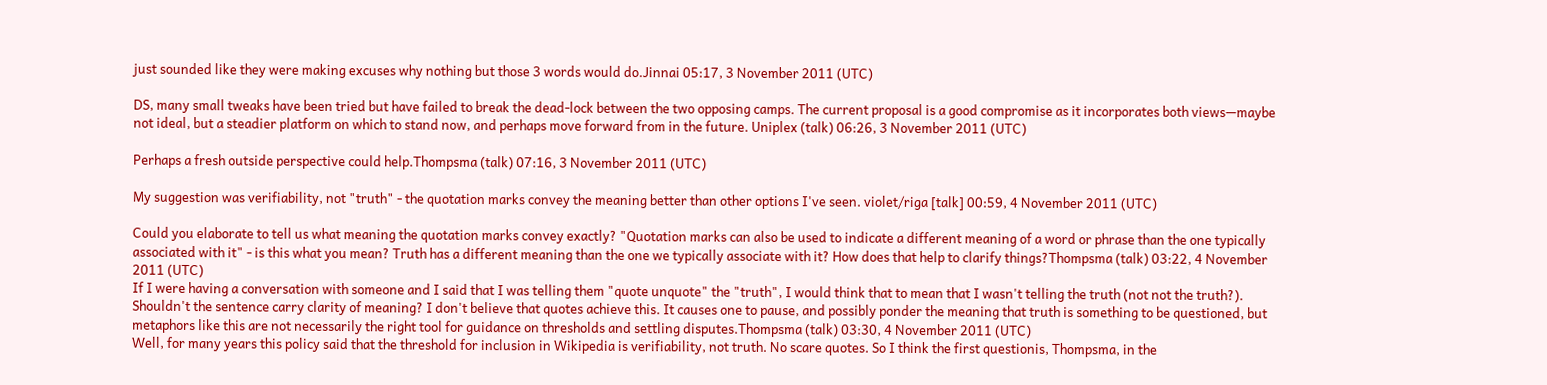just sounded like they were making excuses why nothing but those 3 words would do.Jinnai 05:17, 3 November 2011 (UTC)

DS, many small tweaks have been tried but have failed to break the dead-lock between the two opposing camps. The current proposal is a good compromise as it incorporates both views—maybe not ideal, but a steadier platform on which to stand now, and perhaps move forward from in the future. Uniplex (talk) 06:26, 3 November 2011 (UTC)

Perhaps a fresh outside perspective could help.Thompsma (talk) 07:16, 3 November 2011 (UTC)

My suggestion was verifiability, not "truth" - the quotation marks convey the meaning better than other options I've seen. violet/riga [talk] 00:59, 4 November 2011 (UTC)

Could you elaborate to tell us what meaning the quotation marks convey exactly? "Quotation marks can also be used to indicate a different meaning of a word or phrase than the one typically associated with it" - is this what you mean? Truth has a different meaning than the one we typically associate with it? How does that help to clarify things?Thompsma (talk) 03:22, 4 November 2011 (UTC)
If I were having a conversation with someone and I said that I was telling them "quote unquote" the "truth", I would think that to mean that I wasn't telling the truth (not not the truth?). Shouldn't the sentence carry clarity of meaning? I don't believe that quotes achieve this. It causes one to pause, and possibly ponder the meaning that truth is something to be questioned, but metaphors like this are not necessarily the right tool for guidance on thresholds and settling disputes.Thompsma (talk) 03:30, 4 November 2011 (UTC)
Well, for many years this policy said that the threshold for inclusion in Wikipedia is verifiability, not truth. No scare quotes. So I think the first questionis, Thompsma, in the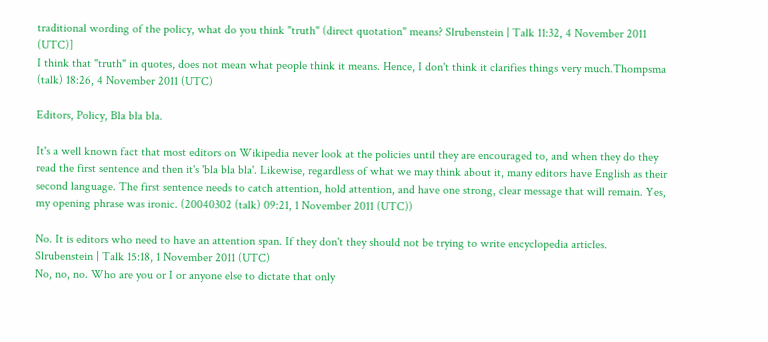traditional wording of the policy, what do you think "truth" (direct quotation" means? Slrubenstein | Talk 11:32, 4 November 2011 (UTC)]
I think that "truth" in quotes, does not mean what people think it means. Hence, I don't think it clarifies things very much.Thompsma (talk) 18:26, 4 November 2011 (UTC)

Editors, Policy, Bla bla bla.

It's a well known fact that most editors on Wikipedia never look at the policies until they are encouraged to, and when they do they read the first sentence and then it's 'bla bla bla'. Likewise, regardless of what we may think about it, many editors have English as their second language. The first sentence needs to catch attention, hold attention, and have one strong, clear message that will remain. Yes, my opening phrase was ironic. (20040302 (talk) 09:21, 1 November 2011 (UTC))

No. It is editors who need to have an attention span. If they don't they should not be trying to write encyclopedia articles. Slrubenstein | Talk 15:18, 1 November 2011 (UTC)
No, no, no. Who are you or I or anyone else to dictate that only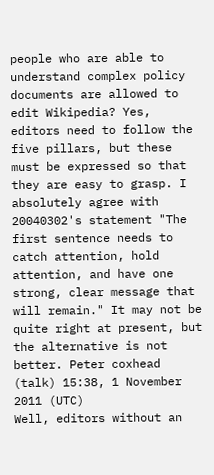people who are able to understand complex policy documents are allowed to edit Wikipedia? Yes, editors need to follow the five pillars, but these must be expressed so that they are easy to grasp. I absolutely agree with 20040302's statement "The first sentence needs to catch attention, hold attention, and have one strong, clear message that will remain." It may not be quite right at present, but the alternative is not better. Peter coxhead (talk) 15:38, 1 November 2011 (UTC)
Well, editors without an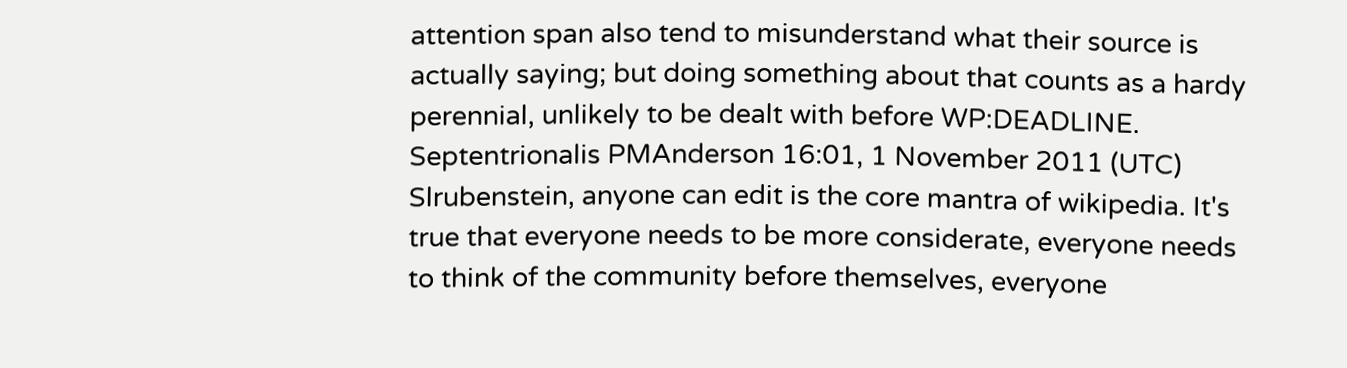attention span also tend to misunderstand what their source is actually saying; but doing something about that counts as a hardy perennial, unlikely to be dealt with before WP:DEADLINE. Septentrionalis PMAnderson 16:01, 1 November 2011 (UTC)
Slrubenstein, anyone can edit is the core mantra of wikipedia. It's true that everyone needs to be more considerate, everyone needs to think of the community before themselves, everyone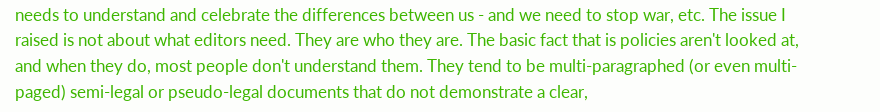needs to understand and celebrate the differences between us - and we need to stop war, etc. The issue I raised is not about what editors need. They are who they are. The basic fact that is policies aren't looked at, and when they do, most people don't understand them. They tend to be multi-paragraphed (or even multi-paged) semi-legal or pseudo-legal documents that do not demonstrate a clear,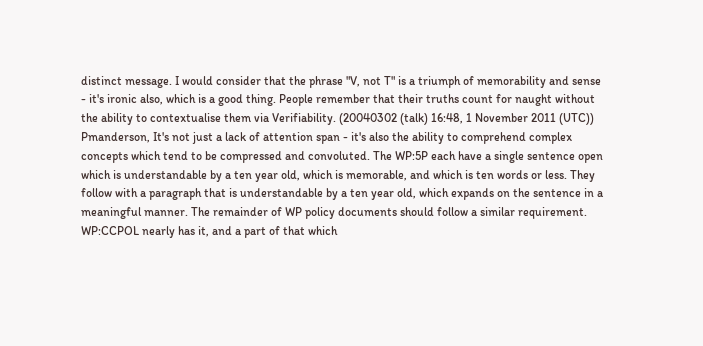distinct message. I would consider that the phrase "V, not T" is a triumph of memorability and sense - it's ironic also, which is a good thing. People remember that their truths count for naught without the ability to contextualise them via Verifiability. (20040302 (talk) 16:48, 1 November 2011 (UTC))
Pmanderson, It's not just a lack of attention span - it's also the ability to comprehend complex concepts which tend to be compressed and convoluted. The WP:5P each have a single sentence open which is understandable by a ten year old, which is memorable, and which is ten words or less. They follow with a paragraph that is understandable by a ten year old, which expands on the sentence in a meaningful manner. The remainder of WP policy documents should follow a similar requirement. WP:CCPOL nearly has it, and a part of that which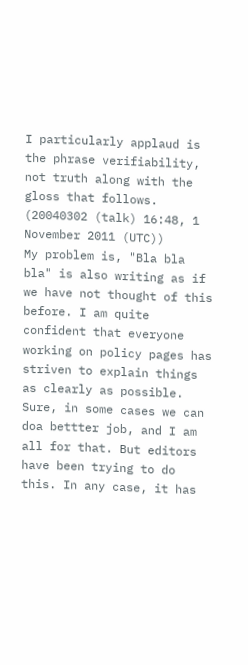I particularly applaud is the phrase verifiability, not truth along with the gloss that follows. (20040302 (talk) 16:48, 1 November 2011 (UTC))
My problem is, "Bla bla bla" is also writing as if we have not thought of this before. I am quite confident that everyone working on policy pages has striven to explain things as clearly as possible. Sure, in some cases we can doa bettter job, and I am all for that. But editors have been trying to do this. In any case, it has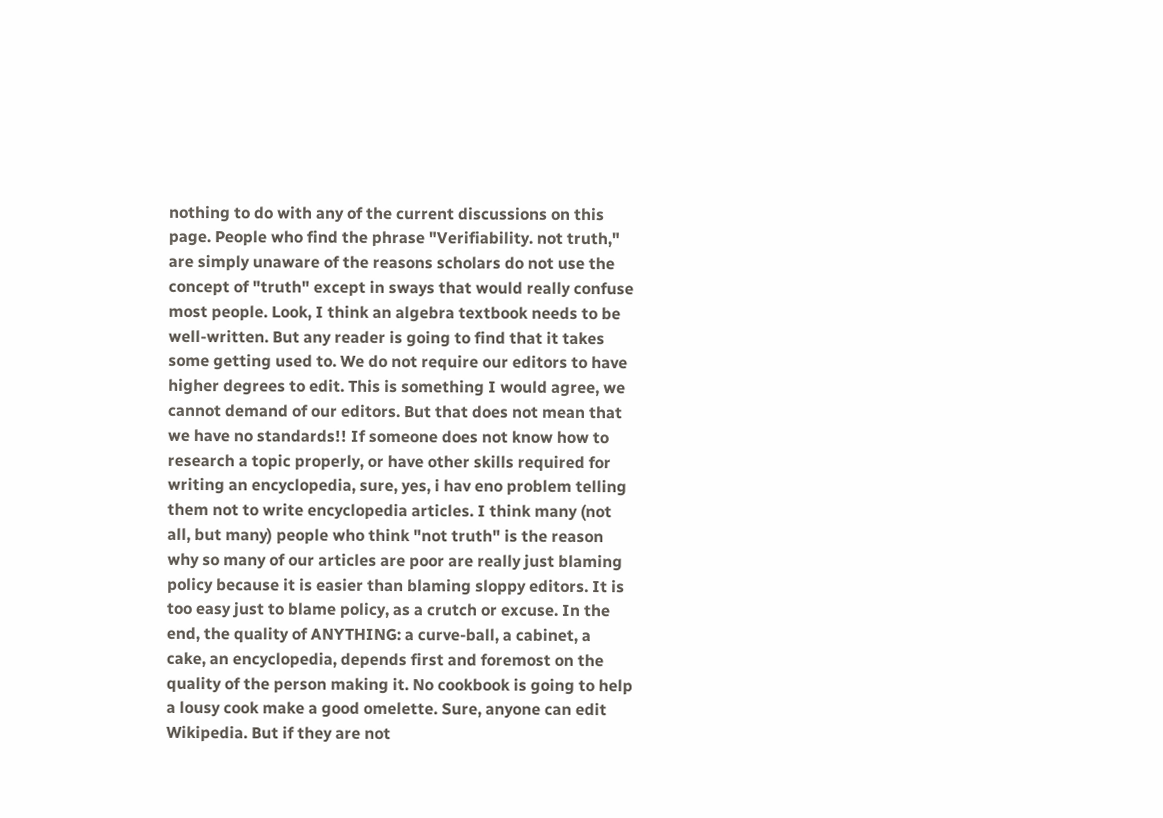nothing to do with any of the current discussions on this page. People who find the phrase "Verifiability. not truth," are simply unaware of the reasons scholars do not use the concept of "truth" except in sways that would really confuse most people. Look, I think an algebra textbook needs to be well-written. But any reader is going to find that it takes some getting used to. We do not require our editors to have higher degrees to edit. This is something I would agree, we cannot demand of our editors. But that does not mean that we have no standards!! If someone does not know how to research a topic properly, or have other skills required for writing an encyclopedia, sure, yes, i hav eno problem telling them not to write encyclopedia articles. I think many (not all, but many) people who think "not truth" is the reason why so many of our articles are poor are really just blaming policy because it is easier than blaming sloppy editors. It is too easy just to blame policy, as a crutch or excuse. In the end, the quality of ANYTHING: a curve-ball, a cabinet, a cake, an encyclopedia, depends first and foremost on the quality of the person making it. No cookbook is going to help a lousy cook make a good omelette. Sure, anyone can edit Wikipedia. But if they are not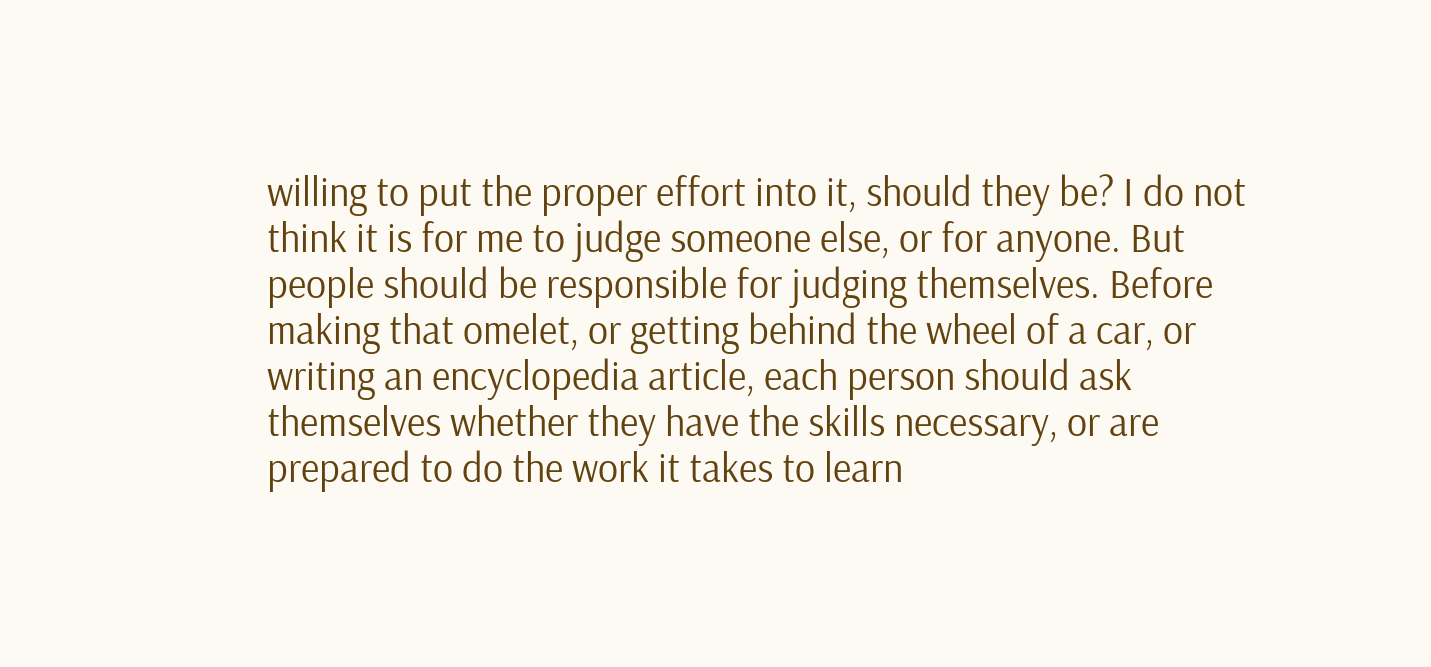willing to put the proper effort into it, should they be? I do not think it is for me to judge someone else, or for anyone. But people should be responsible for judging themselves. Before making that omelet, or getting behind the wheel of a car, or writing an encyclopedia article, each person should ask themselves whether they have the skills necessary, or are prepared to do the work it takes to learn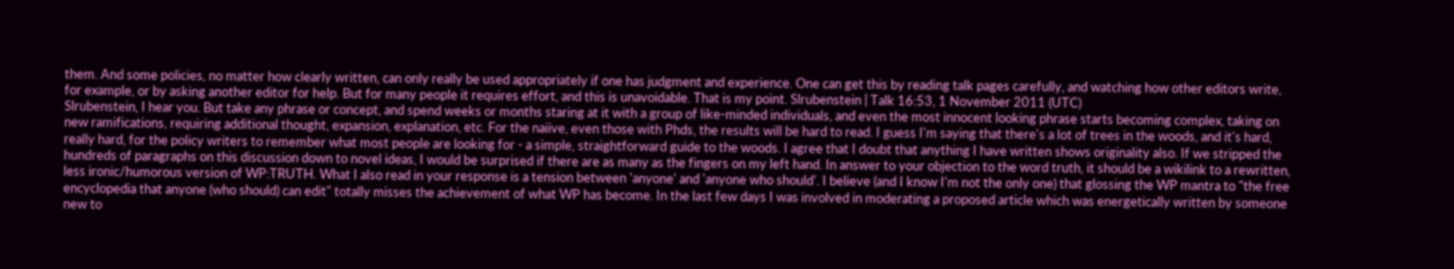them. And some policies, no matter how clearly written, can only really be used appropriately if one has judgment and experience. One can get this by reading talk pages carefully, and watching how other editors write, for example, or by asking another editor for help. But for many people it requires effort, and this is unavoidable. That is my point. Slrubenstein | Talk 16:53, 1 November 2011 (UTC)
Slrubenstein, I hear you. But take any phrase or concept, and spend weeks or months staring at it with a group of like-minded individuals, and even the most innocent looking phrase starts becoming complex, taking on new ramifications, requiring additional thought, expansion, explanation, etc. For the naiive, even those with Phds, the results will be hard to read. I guess I'm saying that there's a lot of trees in the woods, and it's hard, really hard, for the policy writers to remember what most people are looking for - a simple, straightforward guide to the woods. I agree that I doubt that anything I have written shows originality also. If we stripped the hundreds of paragraphs on this discussion down to novel ideas, I would be surprised if there are as many as the fingers on my left hand. In answer to your objection to the word truth, it should be a wikilink to a rewritten, less ironic/humorous version of WP:TRUTH. What I also read in your response is a tension between 'anyone' and 'anyone who should'. I believe (and I know I'm not the only one) that glossing the WP mantra to "the free encyclopedia that anyone (who should) can edit" totally misses the achievement of what WP has become. In the last few days I was involved in moderating a proposed article which was energetically written by someone new to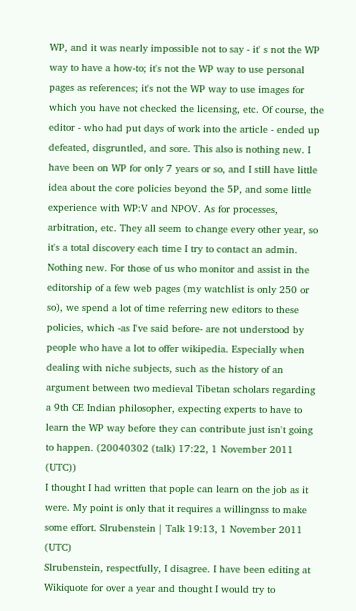WP, and it was nearly impossible not to say - it' s not the WP way to have a how-to; it's not the WP way to use personal pages as references; it's not the WP way to use images for which you have not checked the licensing, etc. Of course, the editor - who had put days of work into the article - ended up defeated, disgruntled, and sore. This also is nothing new. I have been on WP for only 7 years or so, and I still have little idea about the core policies beyond the 5P, and some little experience with WP:V and NPOV. As for processes, arbitration, etc. They all seem to change every other year, so it's a total discovery each time I try to contact an admin. Nothing new. For those of us who monitor and assist in the editorship of a few web pages (my watchlist is only 250 or so), we spend a lot of time referring new editors to these policies, which -as I've said before- are not understood by people who have a lot to offer wikipedia. Especially when dealing with niche subjects, such as the history of an argument between two medieval Tibetan scholars regarding a 9th CE Indian philosopher, expecting experts to have to learn the WP way before they can contribute just isn't going to happen. (20040302 (talk) 17:22, 1 November 2011 (UTC))
I thought I had written that pople can learn on the job as it were. My point is only that it requires a willingnss to make some effort. Slrubenstein | Talk 19:13, 1 November 2011 (UTC)
Slrubenstein, respectfully, I disagree. I have been editing at Wikiquote for over a year and thought I would try to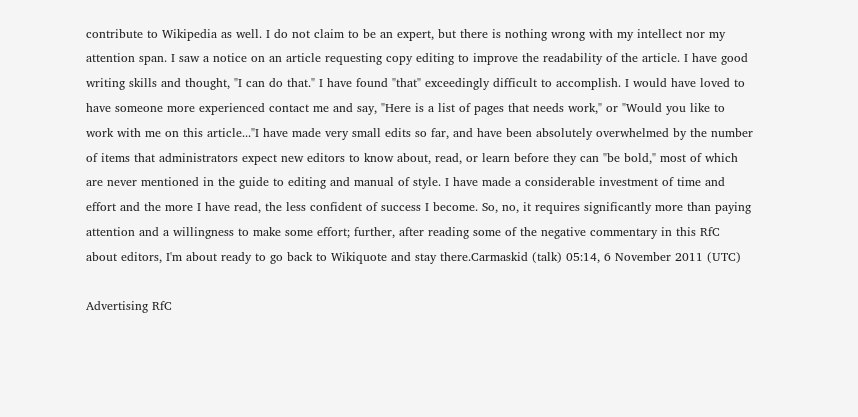contribute to Wikipedia as well. I do not claim to be an expert, but there is nothing wrong with my intellect nor my attention span. I saw a notice on an article requesting copy editing to improve the readability of the article. I have good writing skills and thought, "I can do that." I have found "that" exceedingly difficult to accomplish. I would have loved to have someone more experienced contact me and say, "Here is a list of pages that needs work," or "Would you like to work with me on this article..."I have made very small edits so far, and have been absolutely overwhelmed by the number of items that administrators expect new editors to know about, read, or learn before they can "be bold," most of which are never mentioned in the guide to editing and manual of style. I have made a considerable investment of time and effort and the more I have read, the less confident of success I become. So, no, it requires significantly more than paying attention and a willingness to make some effort; further, after reading some of the negative commentary in this RfC about editors, I'm about ready to go back to Wikiquote and stay there.Carmaskid (talk) 05:14, 6 November 2011 (UTC)

Advertising RfC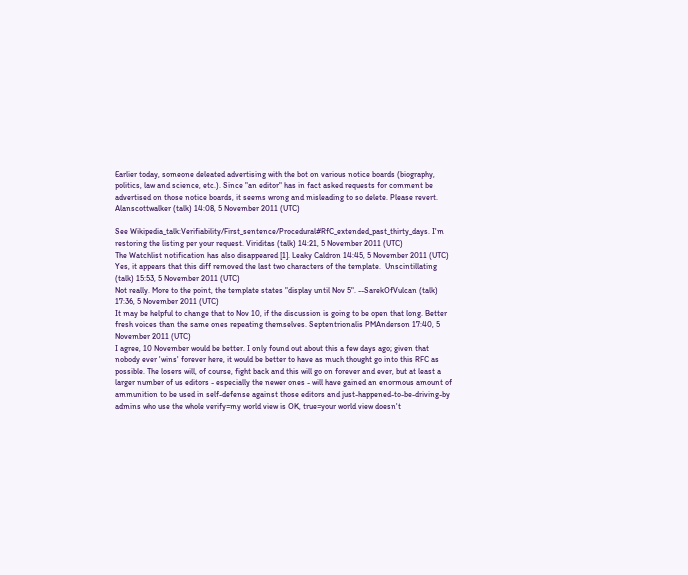Earlier today, someone deleated advertising with the bot on various notice boards (biography, politics, law and science, etc.). Since "an editor" has in fact asked requests for comment be advertised on those notice boards, it seems wrong and misleading to so delete. Please revert. Alanscottwalker (talk) 14:08, 5 November 2011 (UTC)

See Wikipedia_talk:Verifiability/First_sentence/Procedural#RfC_extended_past_thirty_days. I'm restoring the listing per your request. Viriditas (talk) 14:21, 5 November 2011 (UTC)
The Watchlist notification has also disappeared [1]. Leaky Caldron 14:45, 5 November 2011 (UTC)
Yes, it appears that this diff removed the last two characters of the template.  Unscintillating (talk) 15:53, 5 November 2011 (UTC)
Not really. More to the point, the template states "display until Nov 5". --SarekOfVulcan (talk) 17:36, 5 November 2011 (UTC)
It may be helpful to change that to Nov 10, if the discussion is going to be open that long. Better fresh voices than the same ones repeating themselves. Septentrionalis PMAnderson 17:40, 5 November 2011 (UTC)
I agree, 10 November would be better. I only found out about this a few days ago; given that nobody ever 'wins' forever here, it would be better to have as much thought go into this RFC as possible. The losers will, of course, fight back and this will go on forever and ever, but at least a larger number of us editors - especially the newer ones - will have gained an enormous amount of ammunition to be used in self-defense against those editors and just-happened-to-be-driving-by admins who use the whole verify=my world view is OK, true=your world view doesn't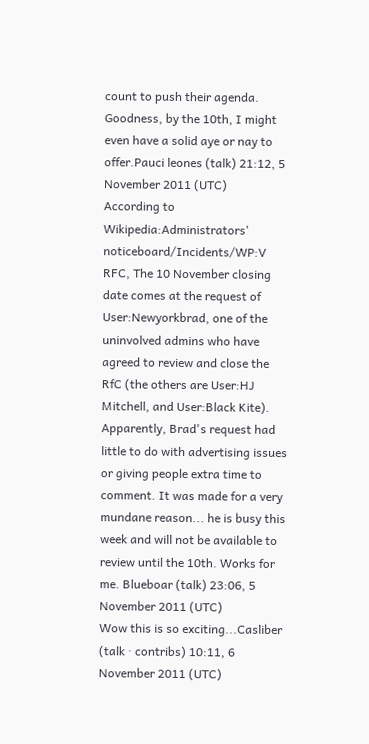count to push their agenda. Goodness, by the 10th, I might even have a solid aye or nay to offer.Pauci leones (talk) 21:12, 5 November 2011 (UTC)
According to Wikipedia:Administrators' noticeboard/Incidents/WP:V RFC, The 10 November closing date comes at the request of User:Newyorkbrad, one of the uninvolved admins who have agreed to review and close the RfC (the others are User:HJ Mitchell, and User:Black Kite). Apparently, Brad's request had little to do with advertising issues or giving people extra time to comment. It was made for a very mundane reason... he is busy this week and will not be available to review until the 10th. Works for me. Blueboar (talk) 23:06, 5 November 2011 (UTC)
Wow this is so exciting...Casliber (talk · contribs) 10:11, 6 November 2011 (UTC)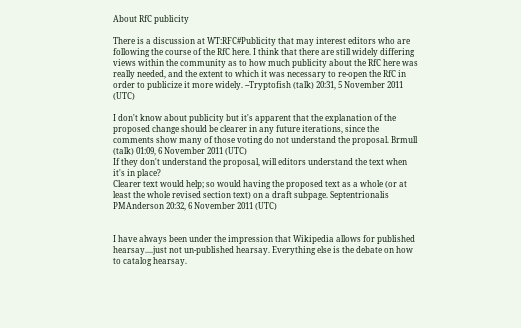About RfC publicity

There is a discussion at WT:RFC#Publicity that may interest editors who are following the course of the RfC here. I think that there are still widely differing views within the community as to how much publicity about the RfC here was really needed, and the extent to which it was necessary to re-open the RfC in order to publicize it more widely. --Tryptofish (talk) 20:31, 5 November 2011 (UTC)

I don't know about publicity but it's apparent that the explanation of the proposed change should be clearer in any future iterations, since the comments show many of those voting do not understand the proposal. Brmull (talk) 01:09, 6 November 2011 (UTC)
If they don't understand the proposal, will editors understand the text when it's in place?
Clearer text would help; so would having the proposed text as a whole (or at least the whole revised section text) on a draft subpage. Septentrionalis PMAnderson 20:32, 6 November 2011 (UTC)


I have always been under the impression that Wikipedia allows for published hearsay....just not un-published hearsay. Everything else is the debate on how to catalog hearsay.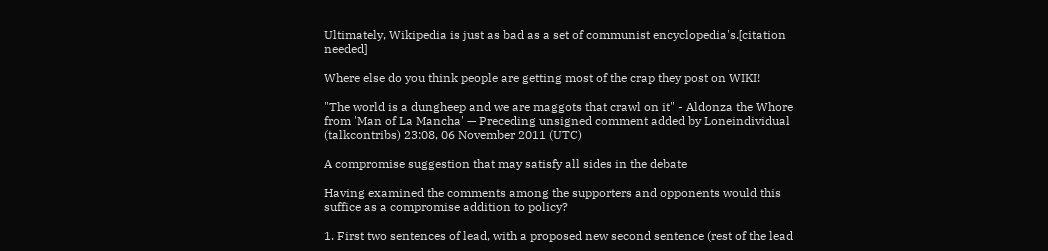Ultimately, Wikipedia is just as bad as a set of communist encyclopedia's.[citation needed]

Where else do you think people are getting most of the crap they post on WIKI!

"The world is a dungheep and we are maggots that crawl on it" - Aldonza the Whore from 'Man of La Mancha' — Preceding unsigned comment added by Loneindividual (talkcontribs) 23:08, 06 November 2011 (UTC)

A compromise suggestion that may satisfy all sides in the debate

Having examined the comments among the supporters and opponents would this suffice as a compromise addition to policy?

1. First two sentences of lead, with a proposed new second sentence (rest of the lead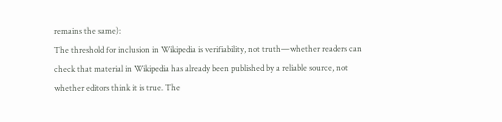remains the same):
The threshold for inclusion in Wikipedia is verifiability, not truth—whether readers can check that material in Wikipedia has already been published by a reliable source, not whether editors think it is true. The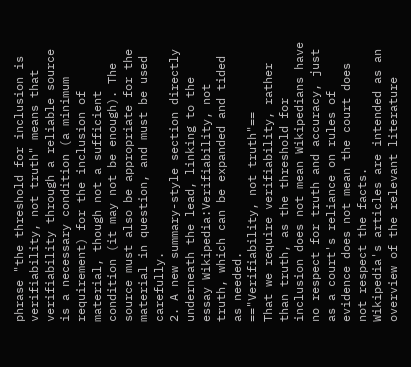phrase "the threshold for inclusion is verifiability, not truth" means that verifiability through a reliable source is a necessary condition (a minimum requirement) for the inclusion of material, though not a sufficient condition (it may not be enough). The source must also be appropriate for the material in question, and must be used carefully.
2. A new summary-style section directly underneath the lead, linking to the essay Wikipedia:Verifiability, not truth, which can be expanded and tided as needed.
=="Verifiability, not truth"==
That we require verifiability, rather than truth, as the threshold for inclusion does not mean Wikipedians have no respect for truth and accuracy, just as a court's reliance on rules of evidence does not mean the court does not respect the facts.
Wikipedia's articles are intended as an overview of the relevant literature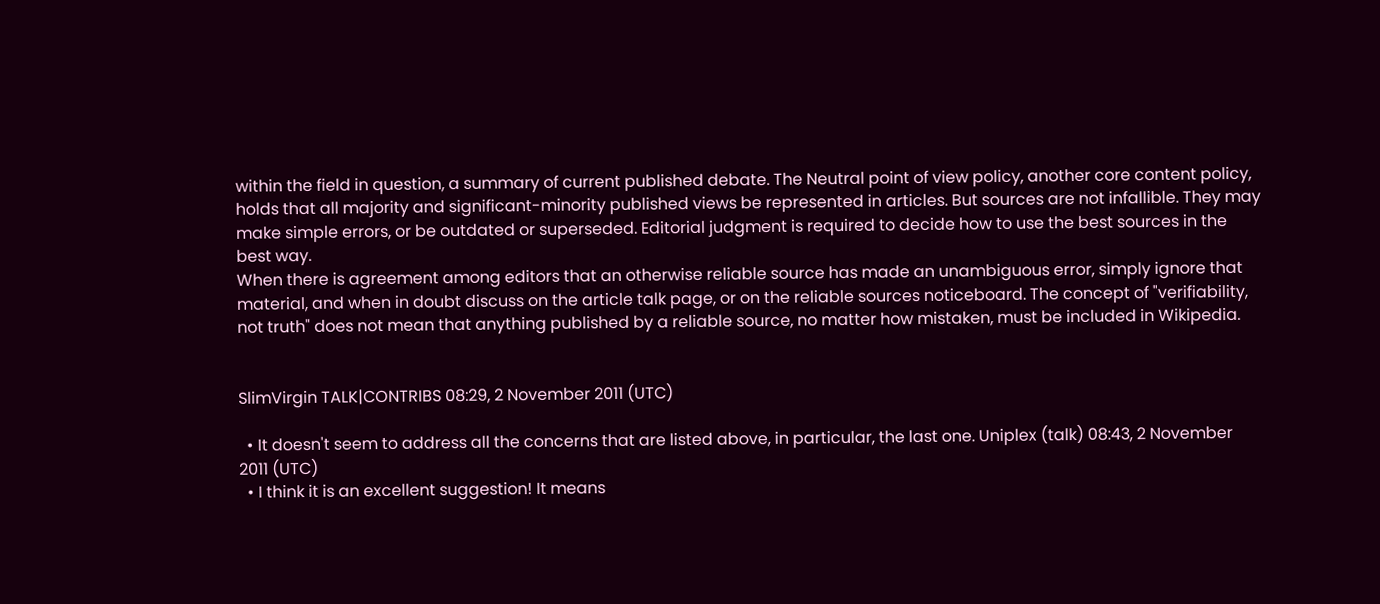within the field in question, a summary of current published debate. The Neutral point of view policy, another core content policy, holds that all majority and significant-minority published views be represented in articles. But sources are not infallible. They may make simple errors, or be outdated or superseded. Editorial judgment is required to decide how to use the best sources in the best way.
When there is agreement among editors that an otherwise reliable source has made an unambiguous error, simply ignore that material, and when in doubt discuss on the article talk page, or on the reliable sources noticeboard. The concept of "verifiability, not truth" does not mean that anything published by a reliable source, no matter how mistaken, must be included in Wikipedia.


SlimVirgin TALK|CONTRIBS 08:29, 2 November 2011 (UTC)

  • It doesn't seem to address all the concerns that are listed above, in particular, the last one. Uniplex (talk) 08:43, 2 November 2011 (UTC)
  • I think it is an excellent suggestion! It means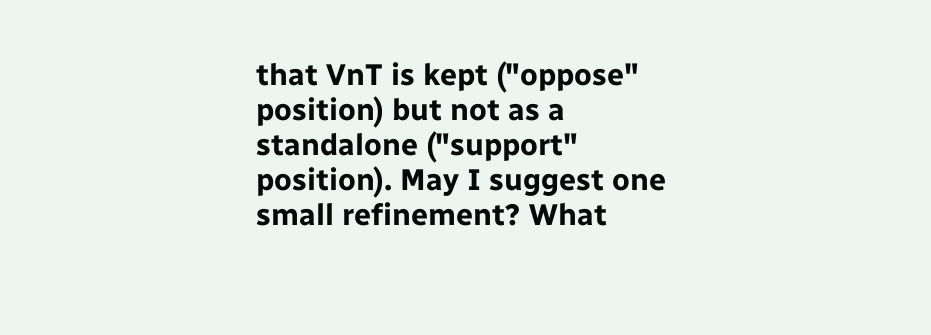that VnT is kept ("oppose" position) but not as a standalone ("support" position). May I suggest one small refinement? What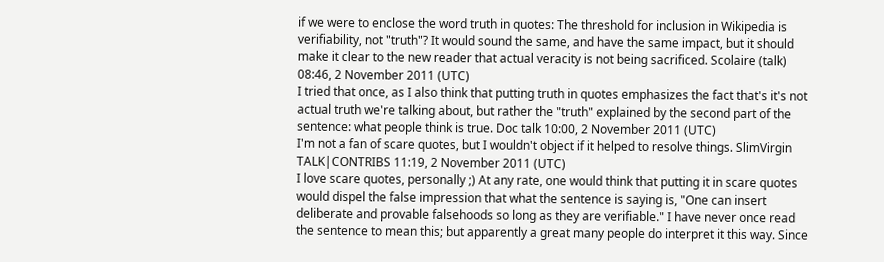if we were to enclose the word truth in quotes: The threshold for inclusion in Wikipedia is verifiability, not "truth"? It would sound the same, and have the same impact, but it should make it clear to the new reader that actual veracity is not being sacrificed. Scolaire (talk) 08:46, 2 November 2011 (UTC)
I tried that once, as I also think that putting truth in quotes emphasizes the fact that's it's not actual truth we're talking about, but rather the "truth" explained by the second part of the sentence: what people think is true. Doc talk 10:00, 2 November 2011 (UTC)
I'm not a fan of scare quotes, but I wouldn't object if it helped to resolve things. SlimVirgin TALK|CONTRIBS 11:19, 2 November 2011 (UTC)
I love scare quotes, personally ;) At any rate, one would think that putting it in scare quotes would dispel the false impression that what the sentence is saying is, "One can insert deliberate and provable falsehoods so long as they are verifiable." I have never once read the sentence to mean this; but apparently a great many people do interpret it this way. Since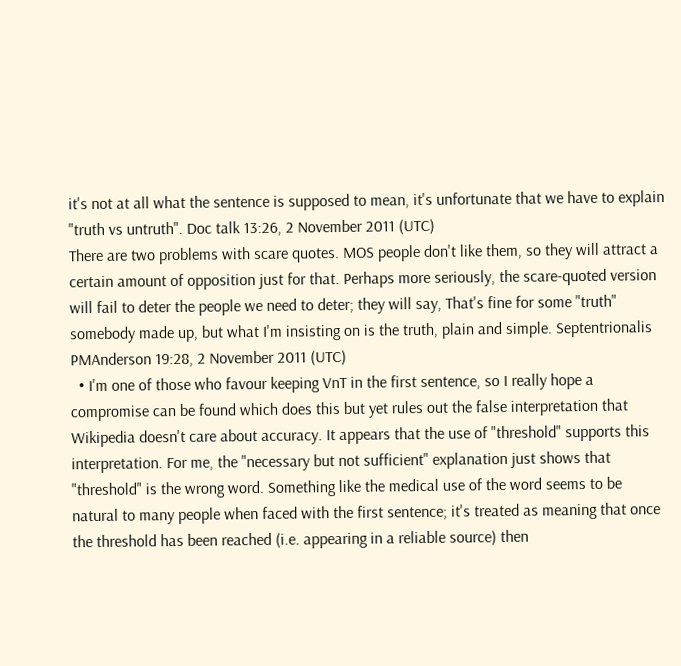it's not at all what the sentence is supposed to mean, it's unfortunate that we have to explain "truth vs untruth". Doc talk 13:26, 2 November 2011 (UTC)
There are two problems with scare quotes. MOS people don't like them, so they will attract a certain amount of opposition just for that. Perhaps more seriously, the scare-quoted version will fail to deter the people we need to deter; they will say, That's fine for some "truth" somebody made up, but what I'm insisting on is the truth, plain and simple. Septentrionalis PMAnderson 19:28, 2 November 2011 (UTC)
  • I'm one of those who favour keeping VnT in the first sentence, so I really hope a compromise can be found which does this but yet rules out the false interpretation that Wikipedia doesn't care about accuracy. It appears that the use of "threshold" supports this interpretation. For me, the "necessary but not sufficient" explanation just shows that "threshold" is the wrong word. Something like the medical use of the word seems to be natural to many people when faced with the first sentence; it's treated as meaning that once the threshold has been reached (i.e. appearing in a reliable source) then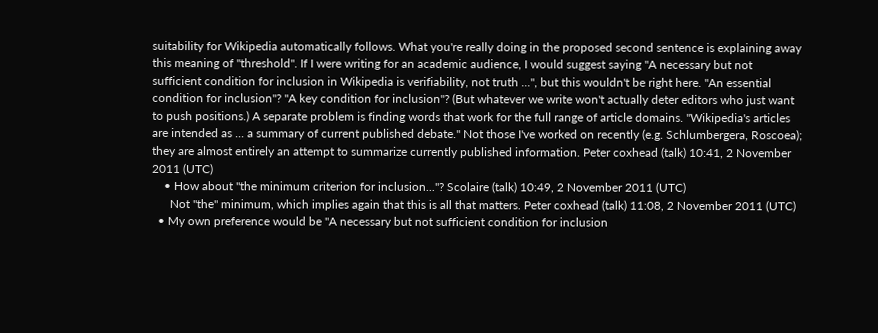suitability for Wikipedia automatically follows. What you're really doing in the proposed second sentence is explaining away this meaning of "threshold". If I were writing for an academic audience, I would suggest saying "A necessary but not sufficient condition for inclusion in Wikipedia is verifiability, not truth ...", but this wouldn't be right here. "An essential condition for inclusion"? "A key condition for inclusion"? (But whatever we write won't actually deter editors who just want to push positions.) A separate problem is finding words that work for the full range of article domains. "Wikipedia's articles are intended as ... a summary of current published debate." Not those I've worked on recently (e.g. Schlumbergera, Roscoea); they are almost entirely an attempt to summarize currently published information. Peter coxhead (talk) 10:41, 2 November 2011 (UTC)
    • How about "the minimum criterion for inclusion..."? Scolaire (talk) 10:49, 2 November 2011 (UTC)
      Not "the" minimum, which implies again that this is all that matters. Peter coxhead (talk) 11:08, 2 November 2011 (UTC)
  • My own preference would be "A necessary but not sufficient condition for inclusion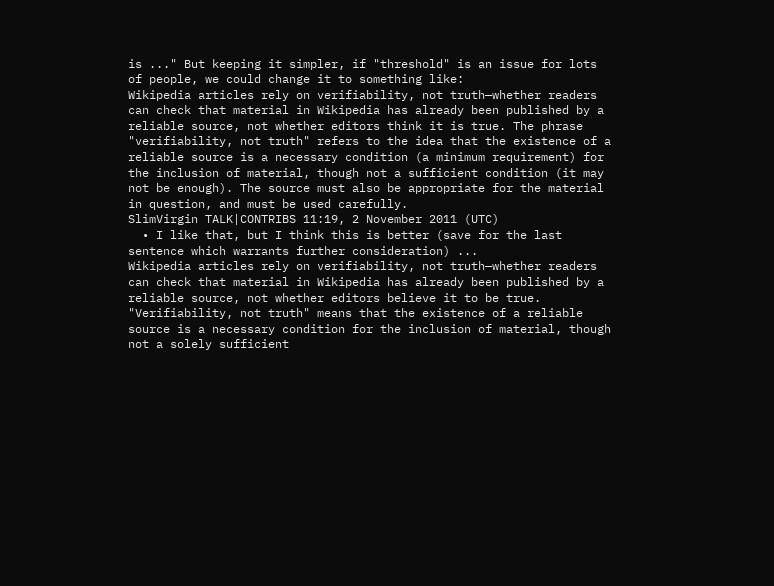is ..." But keeping it simpler, if "threshold" is an issue for lots of people, we could change it to something like:
Wikipedia articles rely on verifiability, not truth—whether readers can check that material in Wikipedia has already been published by a reliable source, not whether editors think it is true. The phrase "verifiability, not truth" refers to the idea that the existence of a reliable source is a necessary condition (a minimum requirement) for the inclusion of material, though not a sufficient condition (it may not be enough). The source must also be appropriate for the material in question, and must be used carefully.
SlimVirgin TALK|CONTRIBS 11:19, 2 November 2011 (UTC)
  • I like that, but I think this is better (save for the last sentence which warrants further consideration) ...
Wikipedia articles rely on verifiability, not truth—whether readers can check that material in Wikipedia has already been published by a reliable source, not whether editors believe it to be true. "Verifiability, not truth" means that the existence of a reliable source is a necessary condition for the inclusion of material, though not a solely sufficient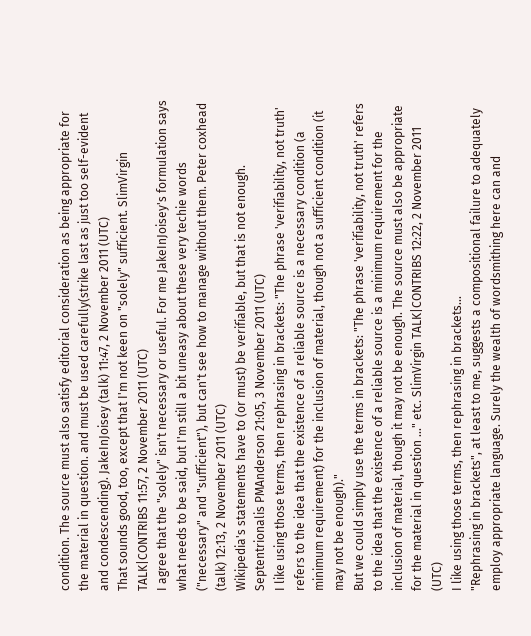condition. The source must also satisfy editorial consideration as being appropriate for the material in question. and must be used carefully(strike last as just too self-evident and condescending). JakeInJoisey (talk) 11:47, 2 November 2011 (UTC)
That sounds good, too, except that I'm not keen on "solely" sufficient. SlimVirgin TALK|CONTRIBS 11:57, 2 November 2011 (UTC)
I agree that the "solely" isn't necessary or useful. For me JakeInJoisey's formulation says what needs to be said, but I'm still a bit uneasy about these very techie words ("necessary" and "sufficient"), but can't see how to manage without them. Peter coxhead (talk) 12:13, 2 November 2011 (UTC)
Wikipedia's statements have to (or must) be verifiable, but that is not enough. Septentrionalis PMAnderson 21:05, 3 November 2011 (UTC)
I like using those terms, then rephrasing in brackets: "The phrase 'verifiability, not truth' refers to the idea that the existence of a reliable source is a necessary condition (a minimum requirement) for the inclusion of material, though not a sufficient condition (it may not be enough)."
But we could simply use the terms in brackets: "The phrase 'verifiability, not truth' refers to the idea that the existence of a reliable source is a minimum requirement for the inclusion of material, though it may not be enough. The source must also be appropriate for the material in question ..." etc. SlimVirgin TALK|CONTRIBS 12:22, 2 November 2011 (UTC)
I like using those terms, then rephrasing in brackets...
"Rephrasing in brackets", at least to me, suggests a compositional failure to adequately employ appropriate language. Surely the wealth of wordsmithing here can and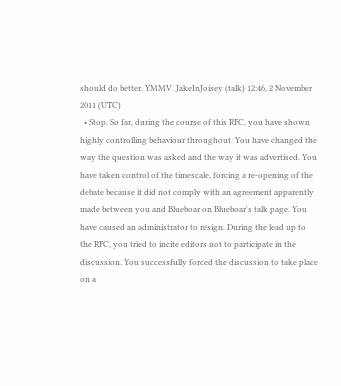should do better. YMMV. JakeInJoisey (talk) 12:46, 2 November 2011 (UTC)
  • Stop. So far, during the course of this RFC, you have shown highly controlling behaviour throughout. You have changed the way the question was asked and the way it was advertised. You have taken control of the timescale, forcing a re-opening of the debate because it did not comply with an agreement apparently made between you and Blueboar on Blueboar's talk page. You have caused an administrator to resign. During the lead up to the RFC, you tried to incite editors not to participate in the discussion. You successfully forced the discussion to take place on a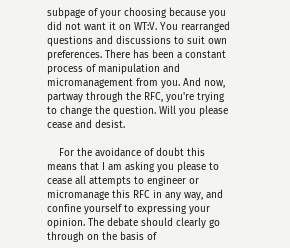subpage of your choosing because you did not want it on WT:V. You rearranged questions and discussions to suit own preferences. There has been a constant process of manipulation and micromanagement from you. And now, partway through the RFC, you're trying to change the question. Will you please cease and desist.

    For the avoidance of doubt this means that I am asking you please to cease all attempts to engineer or micromanage this RFC in any way, and confine yourself to expressing your opinion. The debate should clearly go through on the basis of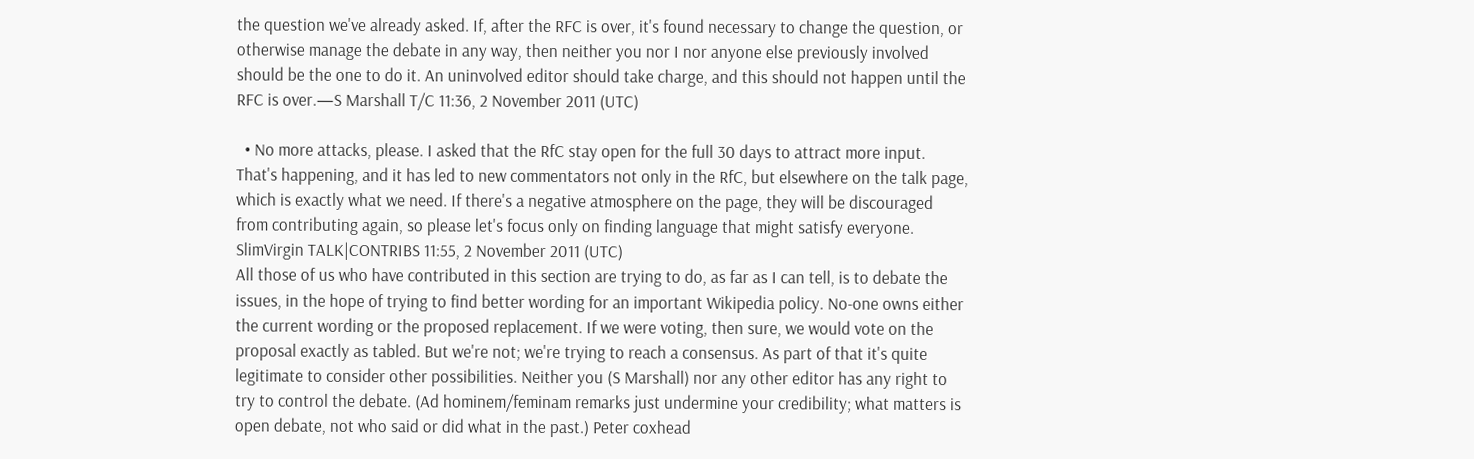the question we've already asked. If, after the RFC is over, it's found necessary to change the question, or otherwise manage the debate in any way, then neither you nor I nor anyone else previously involved should be the one to do it. An uninvolved editor should take charge, and this should not happen until the RFC is over.—S Marshall T/C 11:36, 2 November 2011 (UTC)

  • No more attacks, please. I asked that the RfC stay open for the full 30 days to attract more input. That's happening, and it has led to new commentators not only in the RfC, but elsewhere on the talk page, which is exactly what we need. If there's a negative atmosphere on the page, they will be discouraged from contributing again, so please let's focus only on finding language that might satisfy everyone. SlimVirgin TALK|CONTRIBS 11:55, 2 November 2011 (UTC)
All those of us who have contributed in this section are trying to do, as far as I can tell, is to debate the issues, in the hope of trying to find better wording for an important Wikipedia policy. No-one owns either the current wording or the proposed replacement. If we were voting, then sure, we would vote on the proposal exactly as tabled. But we're not; we're trying to reach a consensus. As part of that it's quite legitimate to consider other possibilities. Neither you (S Marshall) nor any other editor has any right to try to control the debate. (Ad hominem/feminam remarks just undermine your credibility; what matters is open debate, not who said or did what in the past.) Peter coxhead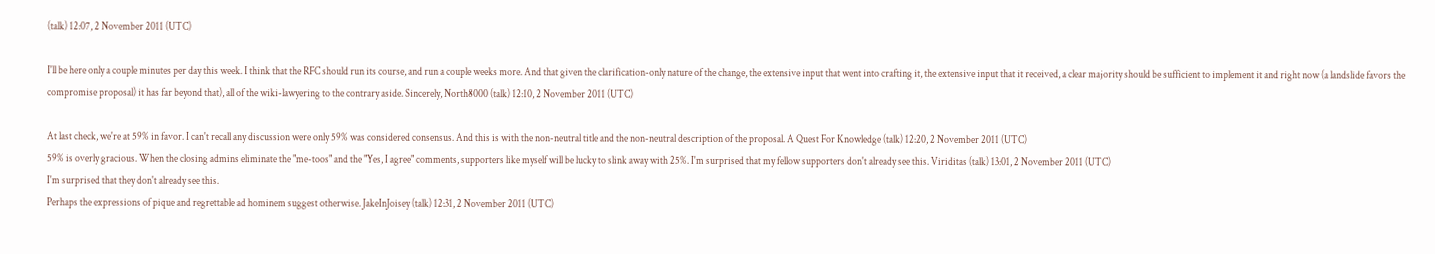(talk) 12:07, 2 November 2011 (UTC)

I'll be here only a couple minutes per day this week. I think that the RFC should run its course, and run a couple weeks more. And that given the clarification-only nature of the change, the extensive input that went into crafting it, the extensive input that it received, a clear majority should be sufficient to implement it and right now (a landslide favors the compromise proposal) it has far beyond that), all of the wiki-lawyering to the contrary aside. Sincerely, North8000 (talk) 12:10, 2 November 2011 (UTC)

At last check, we're at 59% in favor. I can't recall any discussion were only 59% was considered consensus. And this is with the non-neutral title and the non-neutral description of the proposal. A Quest For Knowledge (talk) 12:20, 2 November 2011 (UTC)
59% is overly gracious. When the closing admins eliminate the "me-toos" and the "Yes, I agree" comments, supporters like myself will be lucky to slink away with 25%. I'm surprised that my fellow supporters don't already see this. Viriditas (talk) 13:01, 2 November 2011 (UTC)
I'm surprised that they don't already see this.
Perhaps the expressions of pique and regrettable ad hominem suggest otherwise. JakeInJoisey (talk) 12:31, 2 November 2011 (UTC)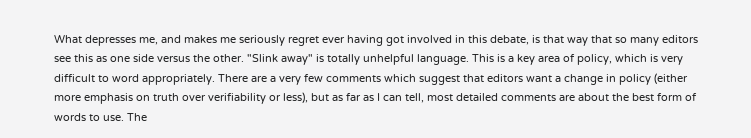What depresses me, and makes me seriously regret ever having got involved in this debate, is that way that so many editors see this as one side versus the other. "Slink away" is totally unhelpful language. This is a key area of policy, which is very difficult to word appropriately. There are a very few comments which suggest that editors want a change in policy (either more emphasis on truth over verifiability or less), but as far as I can tell, most detailed comments are about the best form of words to use. The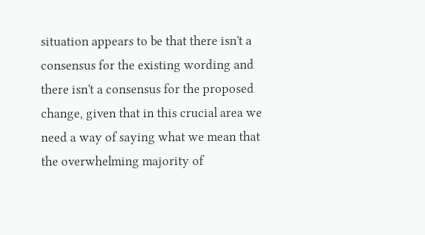situation appears to be that there isn't a consensus for the existing wording and there isn't a consensus for the proposed change, given that in this crucial area we need a way of saying what we mean that the overwhelming majority of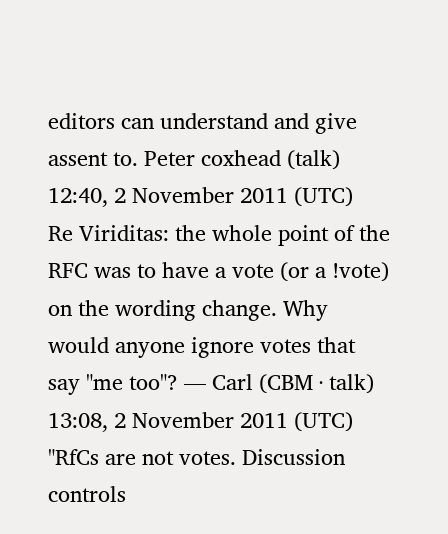editors can understand and give assent to. Peter coxhead (talk) 12:40, 2 November 2011 (UTC)
Re Viriditas: the whole point of the RFC was to have a vote (or a !vote) on the wording change. Why would anyone ignore votes that say "me too"? — Carl (CBM · talk) 13:08, 2 November 2011 (UTC)
"RfCs are not votes. Discussion controls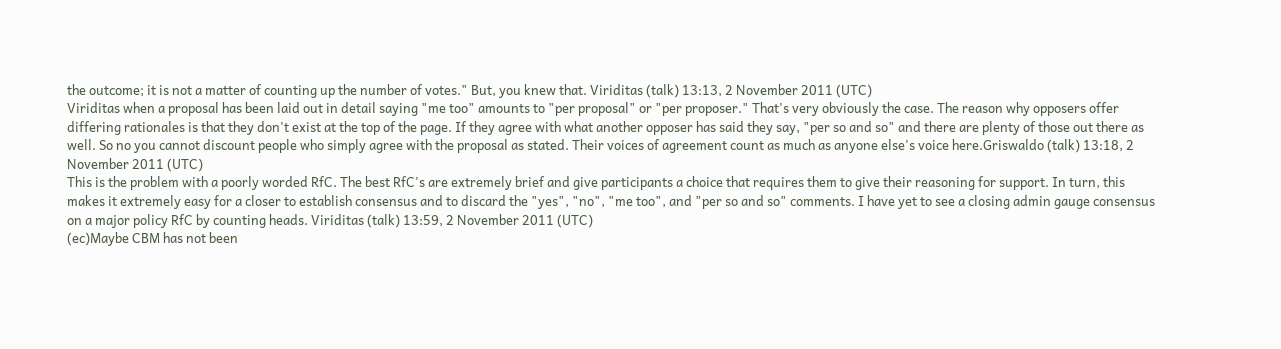the outcome; it is not a matter of counting up the number of votes." But, you knew that. Viriditas (talk) 13:13, 2 November 2011 (UTC)
Viriditas when a proposal has been laid out in detail saying "me too" amounts to "per proposal" or "per proposer." That's very obviously the case. The reason why opposers offer differing rationales is that they don't exist at the top of the page. If they agree with what another opposer has said they say, "per so and so" and there are plenty of those out there as well. So no you cannot discount people who simply agree with the proposal as stated. Their voices of agreement count as much as anyone else's voice here.Griswaldo (talk) 13:18, 2 November 2011 (UTC)
This is the problem with a poorly worded RfC. The best RfC's are extremely brief and give participants a choice that requires them to give their reasoning for support. In turn, this makes it extremely easy for a closer to establish consensus and to discard the "yes", "no", "me too", and "per so and so" comments. I have yet to see a closing admin gauge consensus on a major policy RfC by counting heads. Viriditas (talk) 13:59, 2 November 2011 (UTC)
(ec)Maybe CBM has not been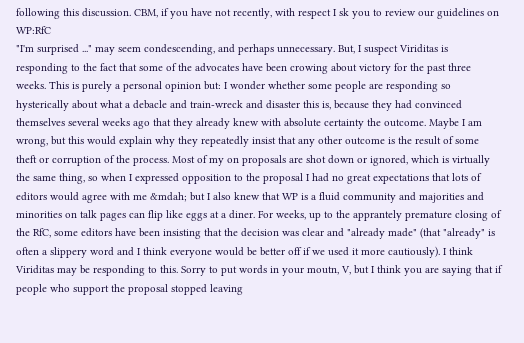following this discussion. CBM, if you have not recently, with respect I sk you to review our guidelines on WP:RfC
"I'm surprised ..." may seem condescending, and perhaps unnecessary. But, I suspect Viriditas is responding to the fact that some of the advocates have been crowing about victory for the past three weeks. This is purely a personal opinion but: I wonder whether some people are responding so hysterically about what a debacle and train-wreck and disaster this is, because they had convinced themselves several weeks ago that they already knew with absolute certainty the outcome. Maybe I am wrong, but this would explain why they repeatedly insist that any other outcome is the result of some theft or corruption of the process. Most of my on proposals are shot down or ignored, which is virtually the same thing, so when I expressed opposition to the proposal I had no great expectations that lots of editors would agree with me &mdah; but I also knew that WP is a fluid community and majorities and minorities on talk pages can flip like eggs at a diner. For weeks, up to the apprantely premature closing of the RfC, some editors have been insisting that the decision was clear and "already made" (that "already" is often a slippery word and I think everyone would be better off if we used it more cautiously). I think Viriditas may be responding to this. Sorry to put words in your moutn, V, but I think you are saying that if people who support the proposal stopped leaving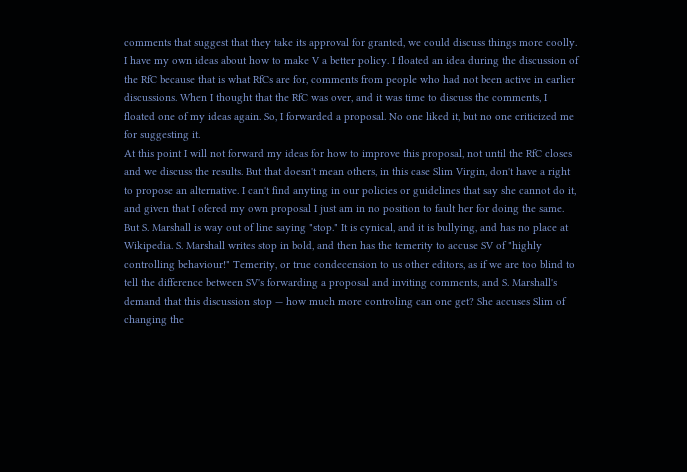comments that suggest that they take its approval for granted, we could discuss things more coolly.
I have my own ideas about how to make V a better policy. I floated an idea during the discussion of the RfC because that is what RfCs are for, comments from people who had not been active in earlier discussions. When I thought that the RfC was over, and it was time to discuss the comments, I floated one of my ideas again. So, I forwarded a proposal. No one liked it, but no one criticized me for suggesting it.
At this point I will not forward my ideas for how to improve this proposal, not until the RfC closes and we discuss the results. But that doesn't mean others, in this case Slim Virgin, don't have a right to propose an alternative. I can't find anyting in our policies or guidelines that say she cannot do it, and given that I ofered my own proposal I just am in no position to fault her for doing the same.
But S. Marshall is way out of line saying "stop." It is cynical, and it is bullying, and has no place at Wikipedia. S. Marshall writes stop in bold, and then has the temerity to accuse SV of "highly controlling behaviour!" Temerity, or true condecension to us other editors, as if we are too blind to tell the difference between SV's forwarding a proposal and inviting comments, and S. Marshall's demand that this discussion stop — how much more controling can one get? She accuses Slim of changing the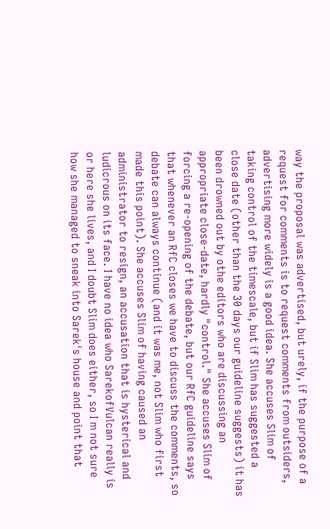way the proposal was advertised, but urely, if the purpose of a request for comments is to request comments from outsiders, advertising more widely is a good idea. She accuses Slim of taking control of the timescale, but if Slim has suggested a close date (other than the 30 days our guideline suggests) it has been drowned out by othe editors who are discussing an appropriate close-date, hardly "control." She accuses Slim of forcing a re-opening of the debate, but our RfC guideline says that whenever an RfC closes we have to discuss the comments, so debate can always continue (and it was me, not Slim who first made this point). She accuses Slim of having caused an administrator to resign, an accusation that is hysterical and ludicrous on its face. I have no idea who SarekofVulcan really is or here she lives, and I doubt Slim does either, so I m not sure how she managed to sneak into Sarek's house and point that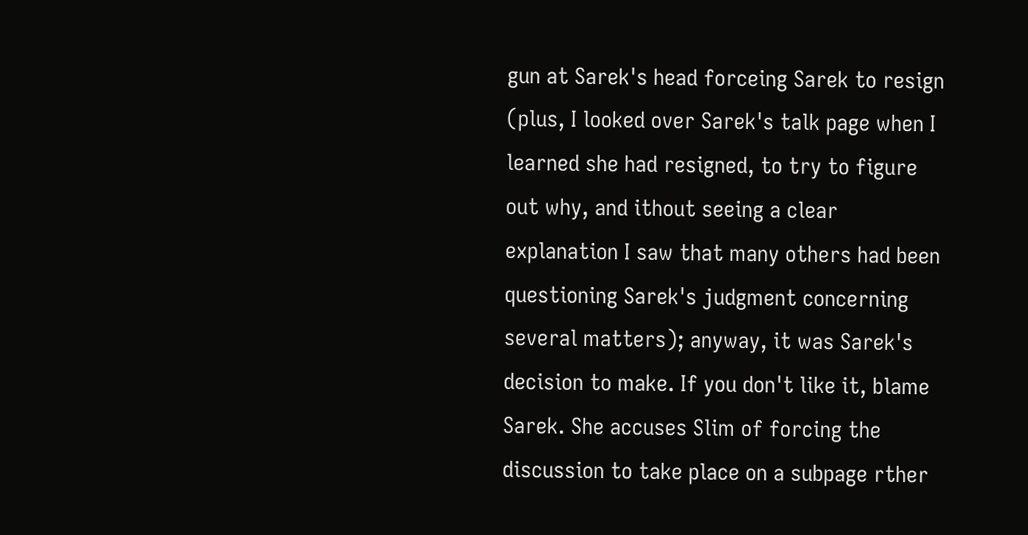gun at Sarek's head forceing Sarek to resign (plus, I looked over Sarek's talk page when I learned she had resigned, to try to figure out why, and ithout seeing a clear explanation I saw that many others had been questioning Sarek's judgment concerning several matters); anyway, it was Sarek's decision to make. If you don't like it, blame Sarek. She accuses Slim of forcing the discussion to take place on a subpage rther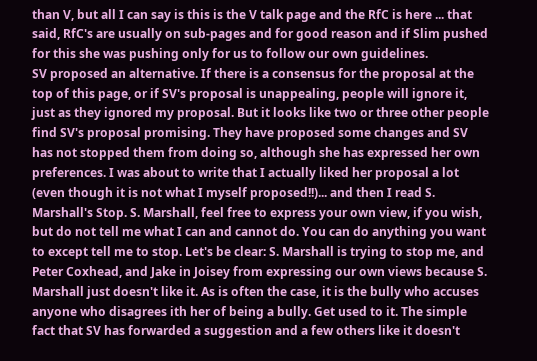than V, but all I can say is this is the V talk page and the RfC is here ... that said, RfC's are usually on sub-pages and for good reason and if Slim pushed for this she was pushing only for us to follow our own guidelines.
SV proposed an alternative. If there is a consensus for the proposal at the top of this page, or if SV's proposal is unappealing, people will ignore it, just as they ignored my proposal. But it looks like two or three other people find SV's proposal promising. They have proposed some changes and SV has not stopped them from doing so, although she has expressed her own preferences. I was about to write that I actually liked her proposal a lot (even though it is not what I myself proposed!!)... and then I read S. Marshall's Stop. S. Marshall, feel free to express your own view, if you wish, but do not tell me what I can and cannot do. You can do anything you want to except tell me to stop. Let's be clear: S. Marshall is trying to stop me, and Peter Coxhead, and Jake in Joisey from expressing our own views because S. Marshall just doesn't like it. As is often the case, it is the bully who accuses anyone who disagrees ith her of being a bully. Get used to it. The simple fact that SV has forwarded a suggestion and a few others like it doesn't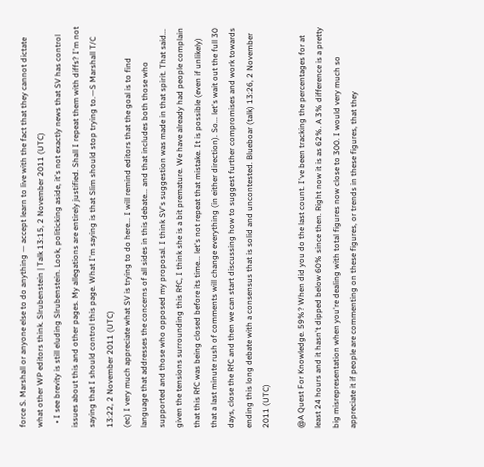force S. Marshall or anyone else to do anything — accept learn to live with the fact that they cannot dictate what other WP editors think. Slrubenstein | Talk 13:15, 2 November 2011 (UTC)
  • I see brevity is still eluding Slrubenstein. Look, politicking aside, it's not exactly news that SV has control issues about this and other pages. My allegations are entirely justified. Shall I repeat them with diffs? I'm not saying that I should control this page. What I'm saying is that Slim should stop trying to.—S Marshall T/C 13:22, 2 November 2011 (UTC)
(ec) I very much appreciate what SV is trying to do here... I will remind editors that the goal is to find language that addresses the concerns of all sides in this debate... and that includes both those who supported and those who opposed my proposal. I think SV's suggestion was made in that spirit. That said... given the tensions surrounding this RfC, I think she is a bit premature. We have already had people complain that this RfC was being closed before its time... let's not repeat that mistake. It is possible (even if unlikely) that a last minute rush of comments will change everything (in either direction). So... let's wait out the full 30 days, close the RfC and then we can start discussing how to suggest further compromises and work towards ending this long debate with a consensus that is solid and uncontested. Blueboar (talk) 13:26, 2 November 2011 (UTC)

@A Quest For Knowledge. 59%? When did you do the last count. I've been tracking the percentages for at least 24 hours and it hasn't dipped below 60% since then. Right now it is as 62%. A 3% difference is a pretty big misrepresentation when you're dealing with total figures now close to 300. I would very much so appreciate it if people are commenting on these figures, or trends in these figures, that they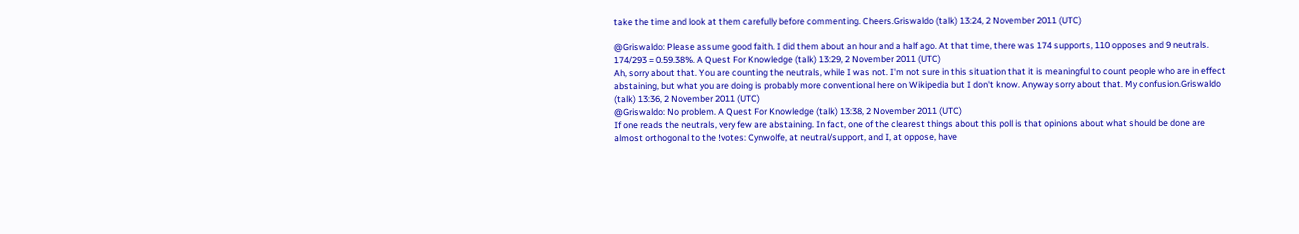take the time and look at them carefully before commenting. Cheers.Griswaldo (talk) 13:24, 2 November 2011 (UTC)

@Griswaldo: Please assume good faith. I did them about an hour and a half ago. At that time, there was 174 supports, 110 opposes and 9 neutrals. 174/293 = 0.59.38%. A Quest For Knowledge (talk) 13:29, 2 November 2011 (UTC)
Ah, sorry about that. You are counting the neutrals, while I was not. I'm not sure in this situation that it is meaningful to count people who are in effect abstaining, but what you are doing is probably more conventional here on Wikipedia but I don't know. Anyway sorry about that. My confusion.Griswaldo (talk) 13:36, 2 November 2011 (UTC)
@Griswaldo: No problem. A Quest For Knowledge (talk) 13:38, 2 November 2011 (UTC)
If one reads the neutrals, very few are abstaining. In fact, one of the clearest things about this poll is that opinions about what should be done are almost orthogonal to the !votes: Cynwolfe, at neutral/support, and I, at oppose, have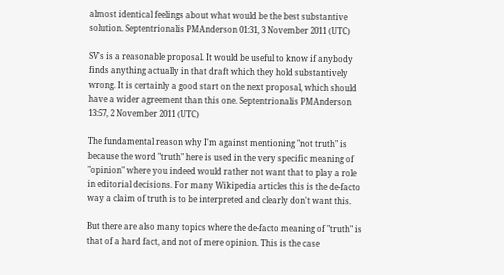almost identical feelings about what would be the best substantive solution. Septentrionalis PMAnderson 01:31, 3 November 2011 (UTC)

SV's is a reasonable proposal. It would be useful to know if anybody finds anything actually in that draft which they hold substantively wrong. It is certainly a good start on the next proposal, which should have a wider agreement than this one. Septentrionalis PMAnderson 13:57, 2 November 2011 (UTC)

The fundamental reason why I'm against mentioning "not truth" is because the word "truth" here is used in the very specific meaning of "opinion" where you indeed would rather not want that to play a role in editorial decisions. For many Wikipedia articles this is the de-facto way a claim of truth is to be interpreted and clearly don't want this.

But there are also many topics where the de-facto meaning of "truth" is that of a hard fact, and not of mere opinion. This is the case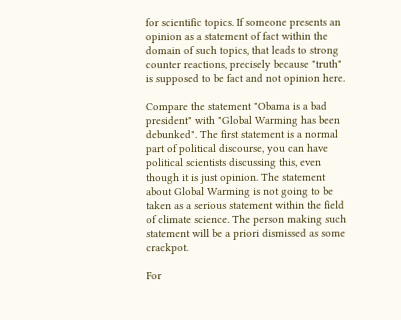for scientific topics. If someone presents an opinion as a statement of fact within the domain of such topics, that leads to strong counter reactions, precisely because "truth" is supposed to be fact and not opinion here.

Compare the statement "Obama is a bad president" with "Global Warming has been debunked". The first statement is a normal part of political discourse, you can have political scientists discussing this, even though it is just opinion. The statement about Global Warming is not going to be taken as a serious statement within the field of climate science. The person making such statement will be a priori dismissed as some crackpot.

For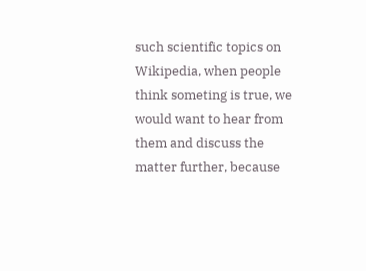such scientific topics on Wikipedia, when people think someting is true, we would want to hear from them and discuss the matter further, because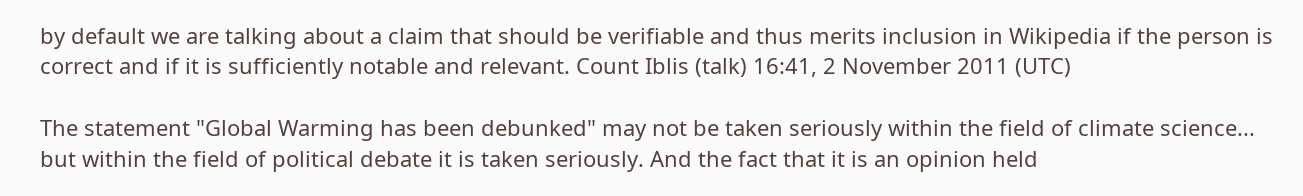by default we are talking about a claim that should be verifiable and thus merits inclusion in Wikipedia if the person is correct and if it is sufficiently notable and relevant. Count Iblis (talk) 16:41, 2 November 2011 (UTC)

The statement "Global Warming has been debunked" may not be taken seriously within the field of climate science... but within the field of political debate it is taken seriously. And the fact that it is an opinion held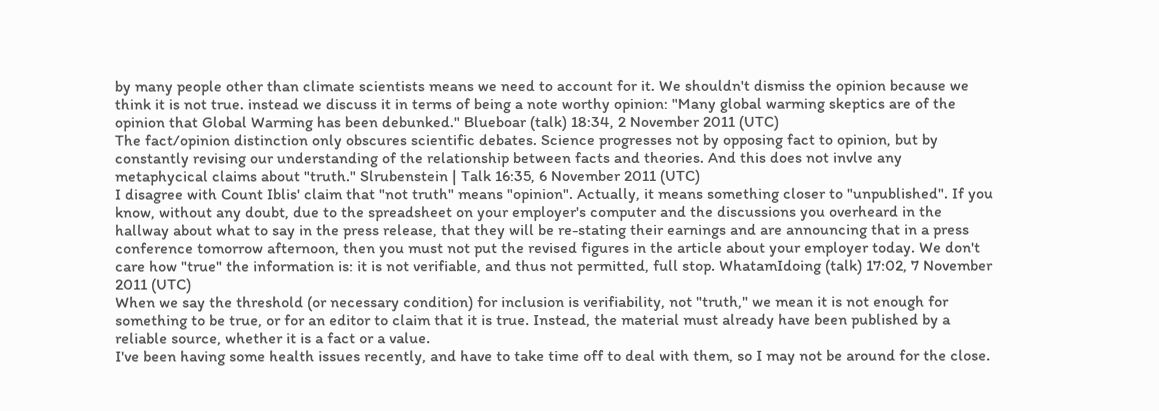by many people other than climate scientists means we need to account for it. We shouldn't dismiss the opinion because we think it is not true. instead we discuss it in terms of being a note worthy opinion: "Many global warming skeptics are of the opinion that Global Warming has been debunked." Blueboar (talk) 18:34, 2 November 2011 (UTC)
The fact/opinion distinction only obscures scientific debates. Science progresses not by opposing fact to opinion, but by constantly revising our understanding of the relationship between facts and theories. And this does not invlve any metaphycical claims about "truth." Slrubenstein | Talk 16:35, 6 November 2011 (UTC)
I disagree with Count Iblis' claim that "not truth" means "opinion". Actually, it means something closer to "unpublished". If you know, without any doubt, due to the spreadsheet on your employer's computer and the discussions you overheard in the hallway about what to say in the press release, that they will be re-stating their earnings and are announcing that in a press conference tomorrow afternoon, then you must not put the revised figures in the article about your employer today. We don't care how "true" the information is: it is not verifiable, and thus not permitted, full stop. WhatamIdoing (talk) 17:02, 7 November 2011 (UTC)
When we say the threshold (or necessary condition) for inclusion is verifiability, not "truth," we mean it is not enough for something to be true, or for an editor to claim that it is true. Instead, the material must already have been published by a reliable source, whether it is a fact or a value.
I've been having some health issues recently, and have to take time off to deal with them, so I may not be around for the close.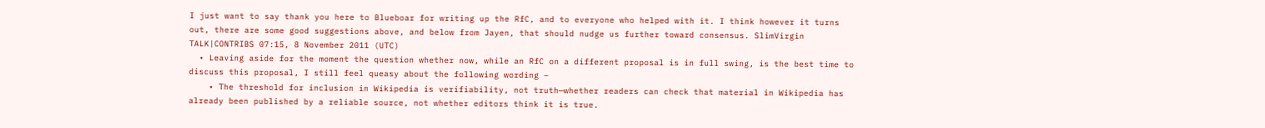I just want to say thank you here to Blueboar for writing up the RfC, and to everyone who helped with it. I think however it turns out, there are some good suggestions above, and below from Jayen, that should nudge us further toward consensus. SlimVirgin TALK|CONTRIBS 07:15, 8 November 2011 (UTC)
  • Leaving aside for the moment the question whether now, while an RfC on a different proposal is in full swing, is the best time to discuss this proposal, I still feel queasy about the following wording –
    • The threshold for inclusion in Wikipedia is verifiability, not truth—whether readers can check that material in Wikipedia has already been published by a reliable source, not whether editors think it is true.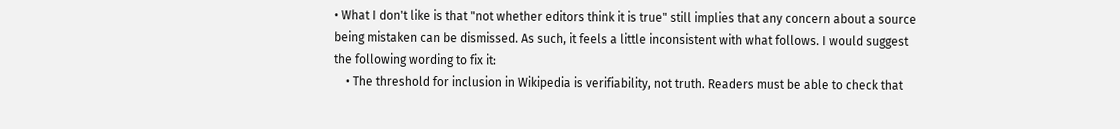• What I don't like is that "not whether editors think it is true" still implies that any concern about a source being mistaken can be dismissed. As such, it feels a little inconsistent with what follows. I would suggest the following wording to fix it:
    • The threshold for inclusion in Wikipedia is verifiability, not truth. Readers must be able to check that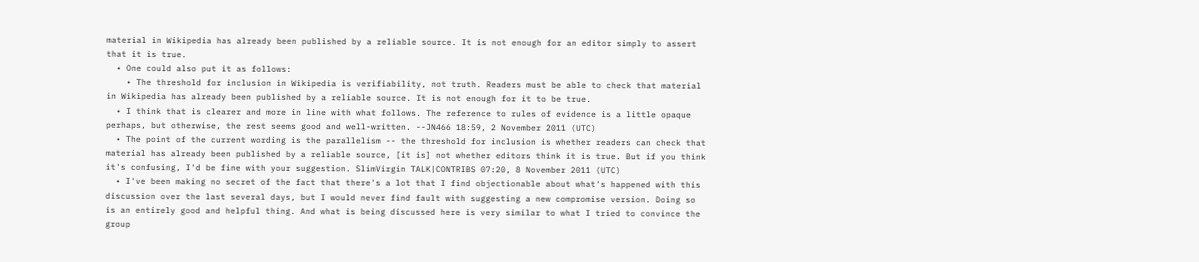material in Wikipedia has already been published by a reliable source. It is not enough for an editor simply to assert that it is true.
  • One could also put it as follows:
    • The threshold for inclusion in Wikipedia is verifiability, not truth. Readers must be able to check that material in Wikipedia has already been published by a reliable source. It is not enough for it to be true.
  • I think that is clearer and more in line with what follows. The reference to rules of evidence is a little opaque perhaps, but otherwise, the rest seems good and well-written. --JN466 18:59, 2 November 2011 (UTC)
  • The point of the current wording is the parallelism -- the threshold for inclusion is whether readers can check that material has already been published by a reliable source, [it is] not whether editors think it is true. But if you think it's confusing, I'd be fine with your suggestion. SlimVirgin TALK|CONTRIBS 07:20, 8 November 2011 (UTC)
  • I've been making no secret of the fact that there's a lot that I find objectionable about what's happened with this discussion over the last several days, but I would never find fault with suggesting a new compromise version. Doing so is an entirely good and helpful thing. And what is being discussed here is very similar to what I tried to convince the group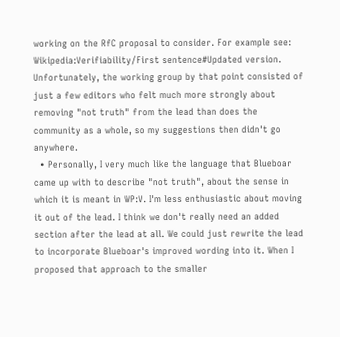working on the RfC proposal to consider. For example see: Wikipedia:Verifiability/First sentence#Updated version. Unfortunately, the working group by that point consisted of just a few editors who felt much more strongly about removing "not truth" from the lead than does the community as a whole, so my suggestions then didn't go anywhere.
  • Personally, I very much like the language that Blueboar came up with to describe "not truth", about the sense in which it is meant in WP:V. I'm less enthusiastic about moving it out of the lead. I think we don't really need an added section after the lead at all. We could just rewrite the lead to incorporate Blueboar's improved wording into it. When I proposed that approach to the smaller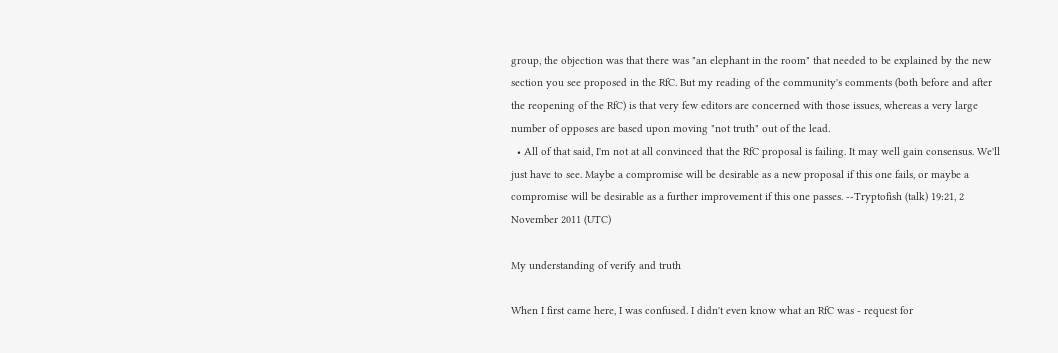group, the objection was that there was "an elephant in the room" that needed to be explained by the new section you see proposed in the RfC. But my reading of the community's comments (both before and after the reopening of the RfC) is that very few editors are concerned with those issues, whereas a very large number of opposes are based upon moving "not truth" out of the lead.
  • All of that said, I'm not at all convinced that the RfC proposal is failing. It may well gain consensus. We'll just have to see. Maybe a compromise will be desirable as a new proposal if this one fails, or maybe a compromise will be desirable as a further improvement if this one passes. --Tryptofish (talk) 19:21, 2 November 2011 (UTC)

My understanding of verify and truth

When I first came here, I was confused. I didn't even know what an RfC was - request for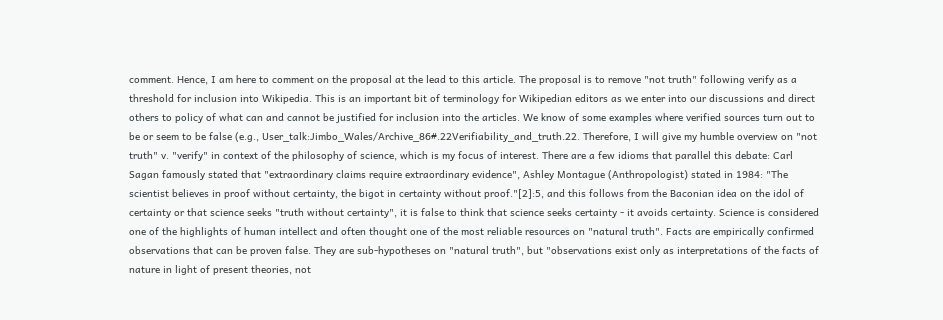comment. Hence, I am here to comment on the proposal at the lead to this article. The proposal is to remove "not truth" following verify as a threshold for inclusion into Wikipedia. This is an important bit of terminology for Wikipedian editors as we enter into our discussions and direct others to policy of what can and cannot be justified for inclusion into the articles. We know of some examples where verified sources turn out to be or seem to be false (e.g., User_talk:Jimbo_Wales/Archive_86#.22Verifiability_and_truth.22. Therefore, I will give my humble overview on "not truth" v. "verify" in context of the philosophy of science, which is my focus of interest. There are a few idioms that parallel this debate: Carl Sagan famously stated that "extraordinary claims require extraordinary evidence", Ashley Montague (Anthropologist) stated in 1984: "The scientist believes in proof without certainty, the bigot in certainty without proof."[2]:5, and this follows from the Baconian idea on the idol of certainty or that science seeks "truth without certainty", it is false to think that science seeks certainty - it avoids certainty. Science is considered one of the highlights of human intellect and often thought one of the most reliable resources on "natural truth". Facts are empirically confirmed observations that can be proven false. They are sub-hypotheses on "natural truth", but "observations exist only as interpretations of the facts of nature in light of present theories, not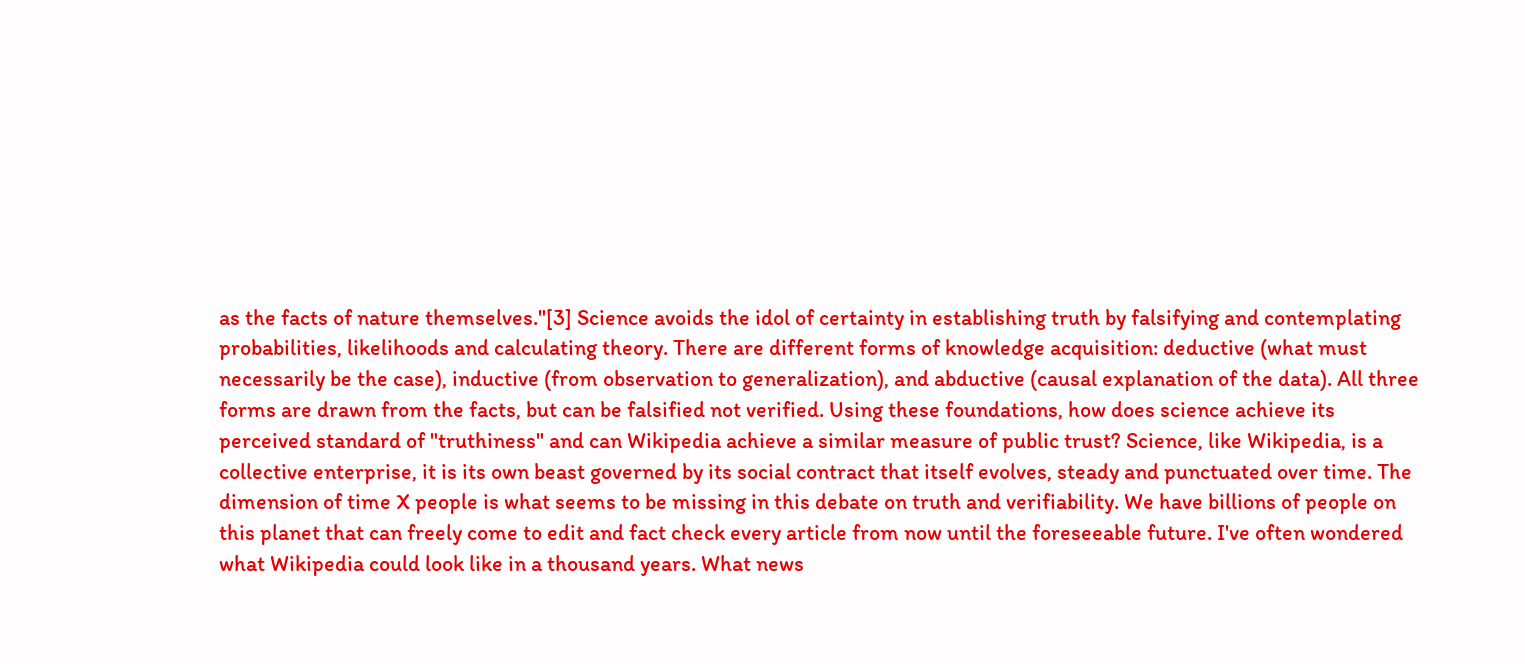as the facts of nature themselves."[3] Science avoids the idol of certainty in establishing truth by falsifying and contemplating probabilities, likelihoods and calculating theory. There are different forms of knowledge acquisition: deductive (what must necessarily be the case), inductive (from observation to generalization), and abductive (causal explanation of the data). All three forms are drawn from the facts, but can be falsified not verified. Using these foundations, how does science achieve its perceived standard of "truthiness" and can Wikipedia achieve a similar measure of public trust? Science, like Wikipedia, is a collective enterprise, it is its own beast governed by its social contract that itself evolves, steady and punctuated over time. The dimension of time X people is what seems to be missing in this debate on truth and verifiability. We have billions of people on this planet that can freely come to edit and fact check every article from now until the foreseeable future. I've often wondered what Wikipedia could look like in a thousand years. What news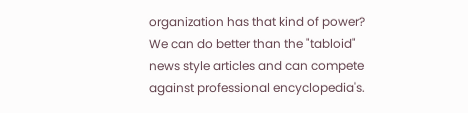organization has that kind of power? We can do better than the "tabloid" news style articles and can compete against professional encyclopedia's.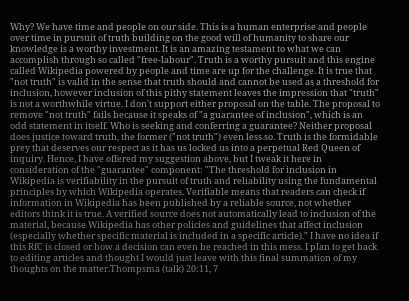Why? We have time and people on our side. This is a human enterprise and people over time in pursuit of truth building on the good will of humanity to share our knowledge is a worthy investment. It is an amazing testament to what we can accomplish through so called "free-labour". Truth is a worthy pursuit and this engine called Wikipedia powered by people and time are up for the challenge. It is true that "not truth" is valid in the sense that truth should and cannot be used as a threshold for inclusion, however inclusion of this pithy statement leaves the impression that "truth" is not a worthwhile virtue. I don't support either proposal on the table. The proposal to remove "not truth" fails because it speaks of "a guarantee of inclusion", which is an odd statement in itself. Who is seeking and conferring a guarantee? Neither proposal does justice toward truth, the former ("not truth") even less so. Truth is the formidable prey that deserves our respect as it has us locked us into a perpetual Red Queen of inquiry. Hence, I have offered my suggestion above, but I tweak it here in consideration of the "guarantee" component: "The threshold for inclusion in Wikipedia is verifiability in the pursuit of truth and reliability using the fundamental principles by which Wikipedia operates. Verifiable means that readers can check if information in Wikipedia has been published by a reliable source, not whether editors think it is true. A verified source does not automatically lead to inclusion of the material, because Wikipedia has other policies and guidelines that affect inclusion (especially whether specific material is included in a specific article)." I have no idea if this RfC is closed or how a decision can even be reached in this mess. I plan to get back to editing articles and thought I would just leave with this final summation of my thoughts on the matter.Thompsma (talk) 20:11, 7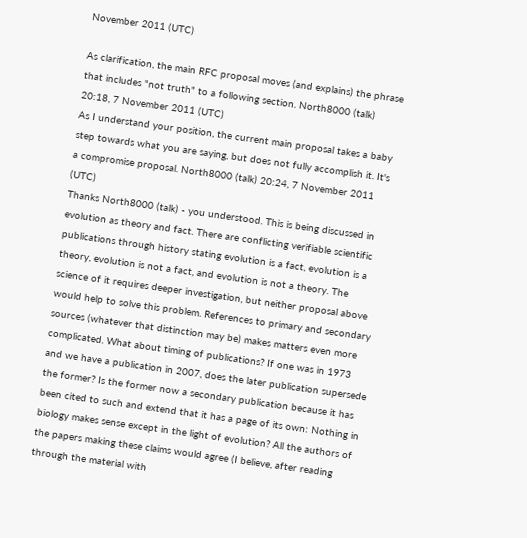November 2011 (UTC)

As clarification, the main RFC proposal moves (and explains) the phrase that includes "not truth" to a following section. North8000 (talk) 20:18, 7 November 2011 (UTC)
As I understand your position, the current main proposal takes a baby step towards what you are saying, but does not fully accomplish it. It's a compromise proposal. North8000 (talk) 20:24, 7 November 2011 (UTC)
Thanks North8000 (talk) - you understood. This is being discussed in evolution as theory and fact. There are conflicting verifiable scientific publications through history stating evolution is a fact, evolution is a theory, evolution is not a fact, and evolution is not a theory. The science of it requires deeper investigation, but neither proposal above would help to solve this problem. References to primary and secondary sources (whatever that distinction may be) makes matters even more complicated. What about timing of publications? If one was in 1973 and we have a publication in 2007, does the later publication supersede the former? Is the former now a secondary publication because it has been cited to such and extend that it has a page of its own: Nothing in biology makes sense except in the light of evolution? All the authors of the papers making these claims would agree (I believe, after reading through the material with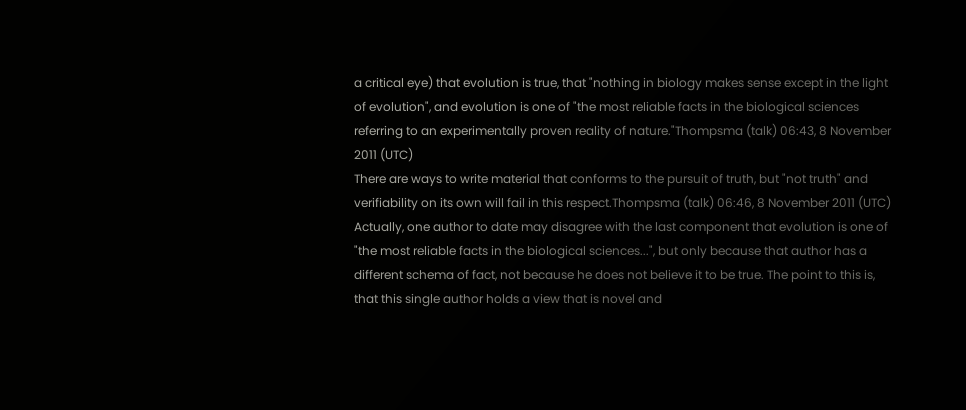a critical eye) that evolution is true, that "nothing in biology makes sense except in the light of evolution", and evolution is one of "the most reliable facts in the biological sciences referring to an experimentally proven reality of nature."Thompsma (talk) 06:43, 8 November 2011 (UTC)
There are ways to write material that conforms to the pursuit of truth, but "not truth" and verifiability on its own will fail in this respect.Thompsma (talk) 06:46, 8 November 2011 (UTC)
Actually, one author to date may disagree with the last component that evolution is one of "the most reliable facts in the biological sciences...", but only because that author has a different schema of fact, not because he does not believe it to be true. The point to this is, that this single author holds a view that is novel and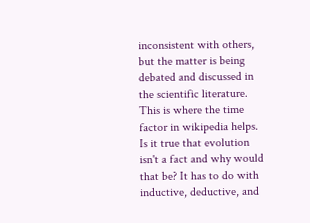inconsistent with others, but the matter is being debated and discussed in the scientific literature. This is where the time factor in wikipedia helps. Is it true that evolution isn't a fact and why would that be? It has to do with inductive, deductive, and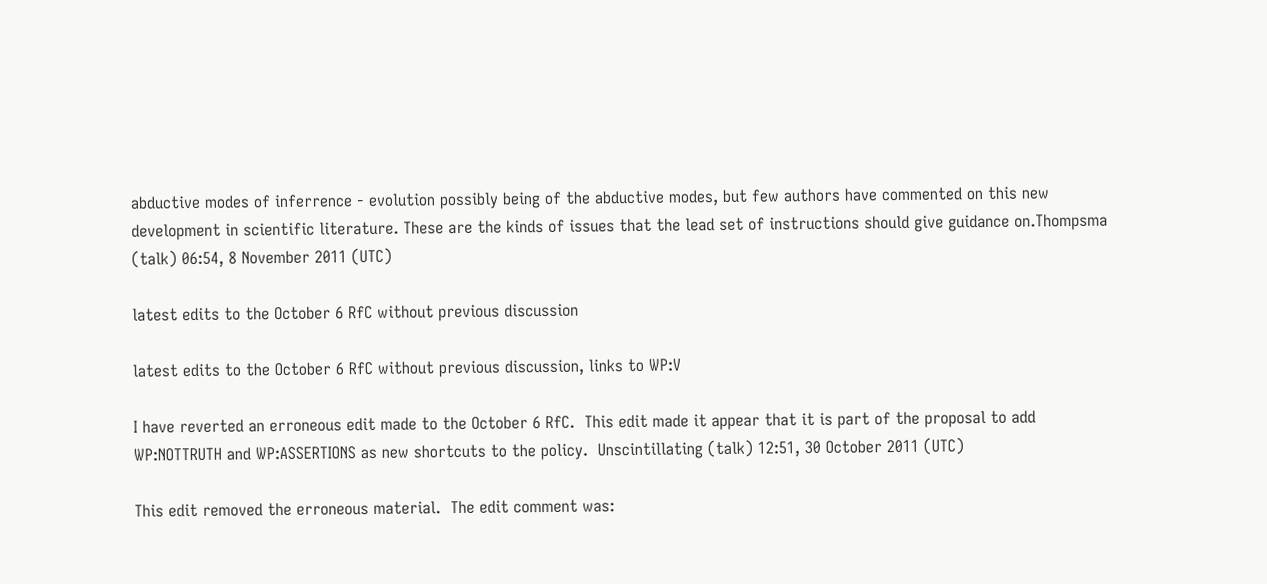abductive modes of inferrence - evolution possibly being of the abductive modes, but few authors have commented on this new development in scientific literature. These are the kinds of issues that the lead set of instructions should give guidance on.Thompsma (talk) 06:54, 8 November 2011 (UTC)

latest edits to the October 6 RfC without previous discussion

latest edits to the October 6 RfC without previous discussion, links to WP:V

I have reverted an erroneous edit made to the October 6 RfC.  This edit made it appear that it is part of the proposal to add WP:NOTTRUTH and WP:ASSERTIONS as new shortcuts to the policy.  Unscintillating (talk) 12:51, 30 October 2011 (UTC)

This edit removed the erroneous material.  The edit comment was: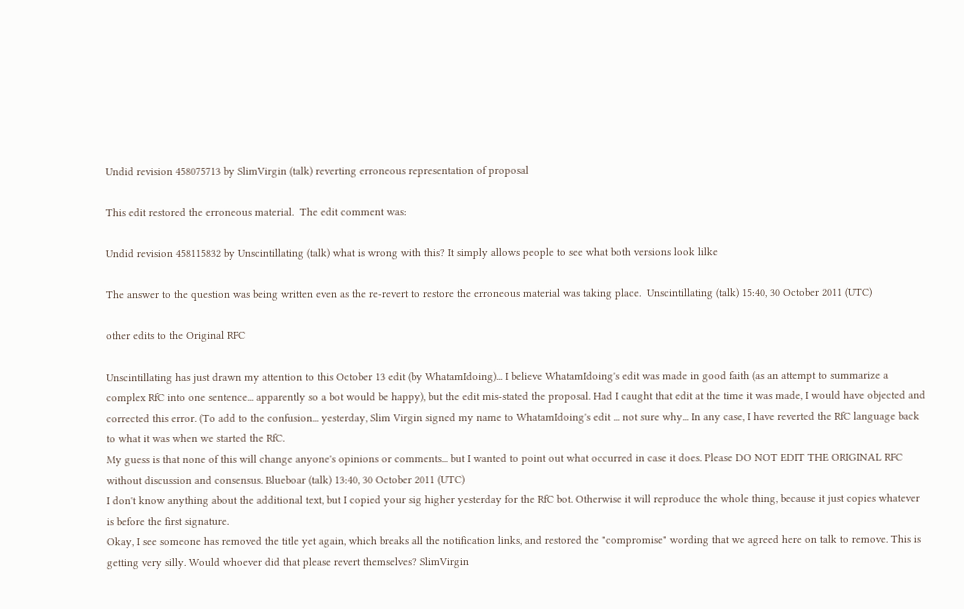Undid revision 458075713 by SlimVirgin (talk) reverting erroneous representation of proposal

This edit restored the erroneous material.  The edit comment was:

Undid revision 458115832 by Unscintillating (talk) what is wrong with this? It simply allows people to see what both versions look lilke

The answer to the question was being written even as the re-revert to restore the erroneous material was taking place.  Unscintillating (talk) 15:40, 30 October 2011 (UTC)

other edits to the Original RFC

Unscintillating has just drawn my attention to this October 13 edit (by WhatamIdoing)... I believe WhatamIdoing's edit was made in good faith (as an attempt to summarize a complex RfC into one sentence... apparently so a bot would be happy), but the edit mis-stated the proposal. Had I caught that edit at the time it was made, I would have objected and corrected this error. (To add to the confusion... yesterday, Slim Virgin signed my name to WhatamIdoing's edit ... not sure why... In any case, I have reverted the RfC language back to what it was when we started the RfC.
My guess is that none of this will change anyone's opinions or comments... but I wanted to point out what occurred in case it does. Please DO NOT EDIT THE ORIGINAL RFC without discussion and consensus. Blueboar (talk) 13:40, 30 October 2011 (UTC)
I don't know anything about the additional text, but I copied your sig higher yesterday for the RfC bot. Otherwise it will reproduce the whole thing, because it just copies whatever is before the first signature.
Okay, I see someone has removed the title yet again, which breaks all the notification links, and restored the "compromise" wording that we agreed here on talk to remove. This is getting very silly. Would whoever did that please revert themselves? SlimVirgin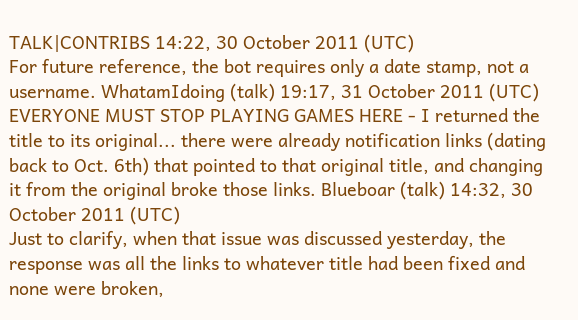TALK|CONTRIBS 14:22, 30 October 2011 (UTC)
For future reference, the bot requires only a date stamp, not a username. WhatamIdoing (talk) 19:17, 31 October 2011 (UTC)
EVERYONE MUST STOP PLAYING GAMES HERE - I returned the title to its original... there were already notification links (dating back to Oct. 6th) that pointed to that original title, and changing it from the original broke those links. Blueboar (talk) 14:32, 30 October 2011 (UTC)
Just to clarify, when that issue was discussed yesterday, the response was all the links to whatever title had been fixed and none were broken,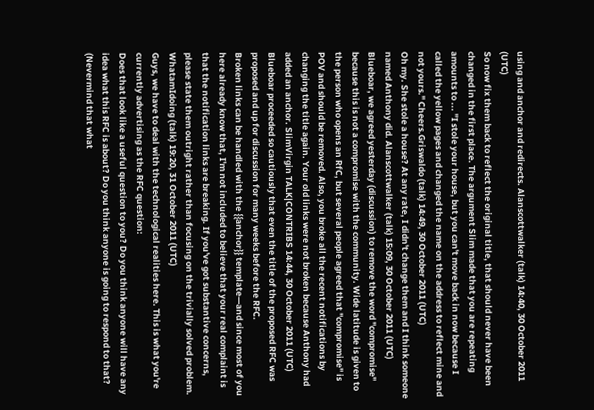using and anchor and redirects. Alanscottwalker (talk) 14:40, 30 October 2011 (UTC)
So now fix them back to reflect the original title, that should never have been changed in the first place. The argument Slim made that you are repeating amounts to ... "I stole your house, but you can't move back in now because I called the yellow pages and changed the name on the address to reflect mine and not yours." Cheers.Griswaldo (talk) 14:49, 30 October 2011 (UTC)
Oh my. She stole a house? At any rate, I didn't change them and I think someone named Anthony did. Alanscottwalker (talk) 15:09, 30 October 2011 (UTC)
Blueboar, we agreed yesterday (discussion) to remove the word "compromise" because this is not a compromise with the community. Wide latitude is given to the person who opens an RfC, but several people agreed that "compromise" is POV and should be removed. Also, you broke all the recent notifications by changing the title again. Your old links were not broken because Anthony had added an anchor. SlimVirgin TALK|CONTRIBS 14:44, 30 October 2011 (UTC)
Blueboar proceeded so cautiously that even the title of the proposed RFC was proposed and up for discussion for many weeks before the RFC.
Broken links can be handled with the {{anchor}} template—and since most of you here already know that, I'm not included to believe that your real complaint is that the notification links are breaking. If you've got substantive concerns, please state them outright rather than focusing on the trivially solved problem. WhatamIdoing (talk) 19:20, 31 October 2011 (UTC)
Guys, we have to deal with the technological realities here. This is what you're currently advertising as the RFC question:
Does that look like a useful question to you? Do you think anyone will have any idea what this RFC is about? Do you think anyone is going to respond to that? (Nevermind that what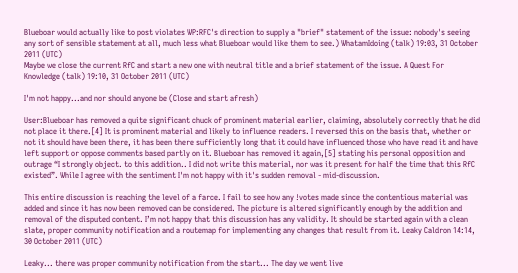Blueboar would actually like to post violates WP:RFC's direction to supply a "brief" statement of the issue: nobody's seeing any sort of sensible statement at all, much less what Blueboar would like them to see.) WhatamIdoing (talk) 19:03, 31 October 2011 (UTC)
Maybe we close the current RfC and start a new one with neutral title and a brief statement of the issue. A Quest For Knowledge (talk) 19:10, 31 October 2011 (UTC)

I'm not happy...and nor should anyone be (Close and start afresh)

User:Blueboar has removed a quite significant chuck of prominent material earlier, claiming, absolutely correctly that he did not place it there.[4] It is prominent material and likely to influence readers. I reversed this on the basis that, whether or not it should have been there, it has been there sufficiently long that it could have influenced those who have read it and have left support or oppose comments based partly on it. Blueboar has removed it again,[5] stating his personal opposition and outrage “I strongly object. to this addition.. I did not write this material, nor was it present for half the time that this RfC existed”. While I agree with the sentiment I'm not happy with it's sudden removal - mid-discussion.

This entire discussion is reaching the level of a farce. I fail to see how any !votes made since the contentious material was added and since it has now been removed can be considered. The picture is altered significantly enough by the addition and removal of the disputed content. I’m not happy that this discussion has any validity. It should be started again with a clean slate, proper community notification and a routemap for implementing any changes that result from it. Leaky Caldron 14:14, 30 October 2011 (UTC)

Leaky... there was proper community notification from the start... The day we went live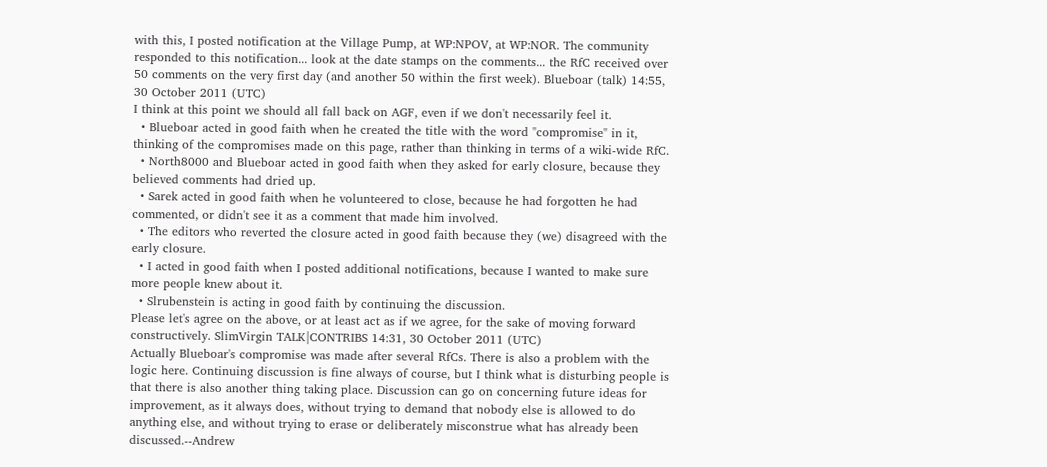with this, I posted notification at the Village Pump, at WP:NPOV, at WP:NOR. The community responded to this notification... look at the date stamps on the comments... the RfC received over 50 comments on the very first day (and another 50 within the first week). Blueboar (talk) 14:55, 30 October 2011 (UTC)
I think at this point we should all fall back on AGF, even if we don't necessarily feel it.
  • Blueboar acted in good faith when he created the title with the word "compromise" in it, thinking of the compromises made on this page, rather than thinking in terms of a wiki-wide RfC.
  • North8000 and Blueboar acted in good faith when they asked for early closure, because they believed comments had dried up.
  • Sarek acted in good faith when he volunteered to close, because he had forgotten he had commented, or didn't see it as a comment that made him involved.
  • The editors who reverted the closure acted in good faith because they (we) disagreed with the early closure.
  • I acted in good faith when I posted additional notifications, because I wanted to make sure more people knew about it.
  • Slrubenstein is acting in good faith by continuing the discussion.
Please let's agree on the above, or at least act as if we agree, for the sake of moving forward constructively. SlimVirgin TALK|CONTRIBS 14:31, 30 October 2011 (UTC)
Actually Blueboar's compromise was made after several RfCs. There is also a problem with the logic here. Continuing discussion is fine always of course, but I think what is disturbing people is that there is also another thing taking place. Discussion can go on concerning future ideas for improvement, as it always does, without trying to demand that nobody else is allowed to do anything else, and without trying to erase or deliberately misconstrue what has already been discussed.--Andrew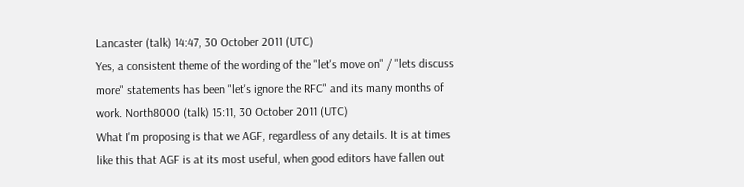Lancaster (talk) 14:47, 30 October 2011 (UTC)
Yes, a consistent theme of the wording of the "let's move on" / "lets discuss more" statements has been "let's ignore the RFC" and its many months of work. North8000 (talk) 15:11, 30 October 2011 (UTC)
What I'm proposing is that we AGF, regardless of any details. It is at times like this that AGF is at its most useful, when good editors have fallen out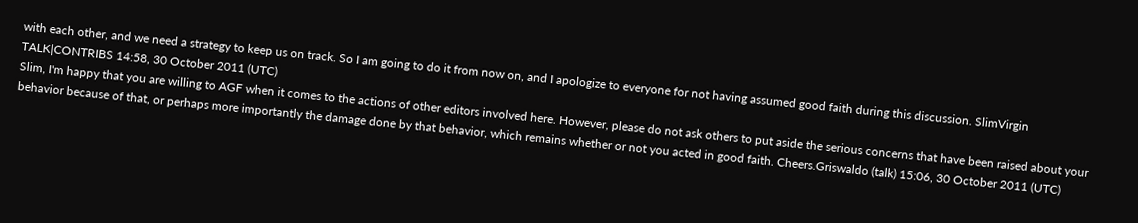with each other, and we need a strategy to keep us on track. So I am going to do it from now on, and I apologize to everyone for not having assumed good faith during this discussion. SlimVirgin TALK|CONTRIBS 14:58, 30 October 2011 (UTC)
Slim, I'm happy that you are willing to AGF when it comes to the actions of other editors involved here. However, please do not ask others to put aside the serious concerns that have been raised about your behavior because of that, or perhaps more importantly the damage done by that behavior, which remains whether or not you acted in good faith. Cheers.Griswaldo (talk) 15:06, 30 October 2011 (UTC)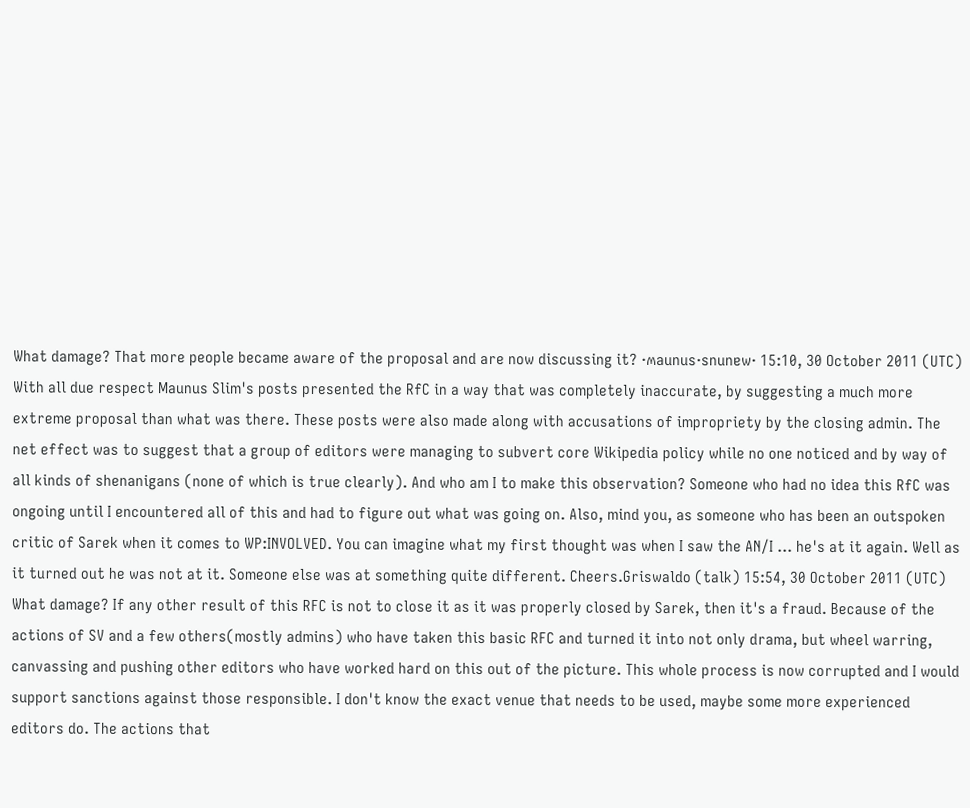What damage? That more people became aware of the proposal and are now discussing it? ·ʍaunus·snunɐw· 15:10, 30 October 2011 (UTC)
With all due respect Maunus Slim's posts presented the RfC in a way that was completely inaccurate, by suggesting a much more extreme proposal than what was there. These posts were also made along with accusations of impropriety by the closing admin. The net effect was to suggest that a group of editors were managing to subvert core Wikipedia policy while no one noticed and by way of all kinds of shenanigans (none of which is true clearly). And who am I to make this observation? Someone who had no idea this RfC was ongoing until I encountered all of this and had to figure out what was going on. Also, mind you, as someone who has been an outspoken critic of Sarek when it comes to WP:INVOLVED. You can imagine what my first thought was when I saw the AN/I ... he's at it again. Well as it turned out he was not at it. Someone else was at something quite different. Cheers.Griswaldo (talk) 15:54, 30 October 2011 (UTC)
What damage? If any other result of this RFC is not to close it as it was properly closed by Sarek, then it's a fraud. Because of the actions of SV and a few others(mostly admins) who have taken this basic RFC and turned it into not only drama, but wheel warring, canvassing and pushing other editors who have worked hard on this out of the picture. This whole process is now corrupted and I would support sanctions against those responsible. I don't know the exact venue that needs to be used, maybe some more experienced editors do. The actions that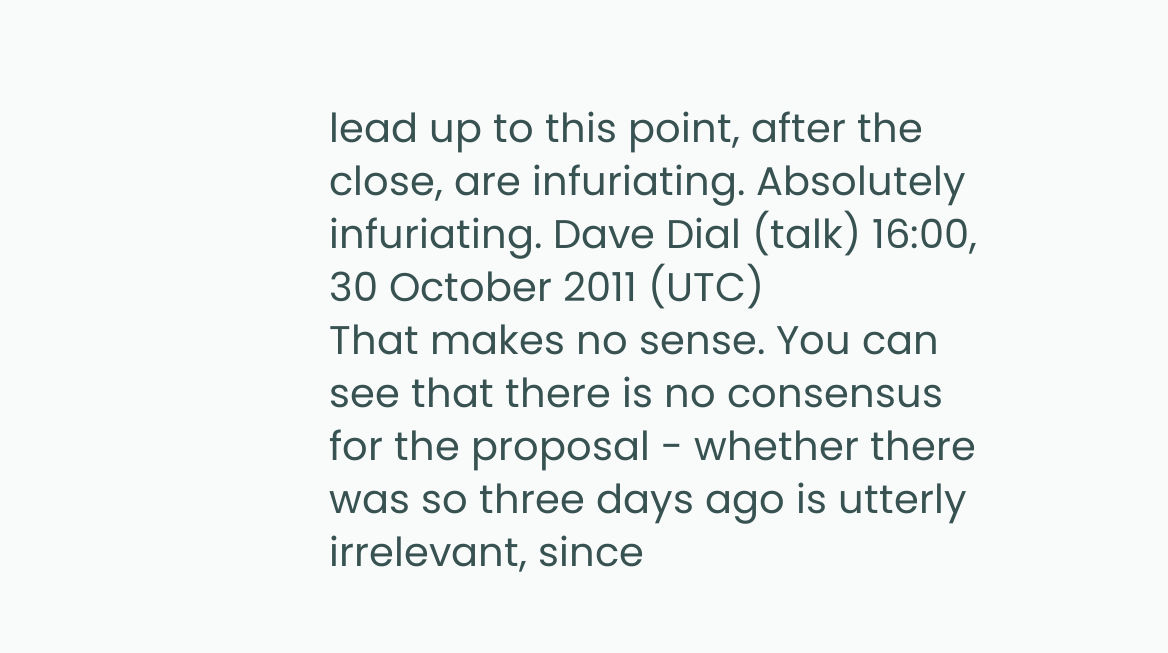lead up to this point, after the close, are infuriating. Absolutely infuriating. Dave Dial (talk) 16:00, 30 October 2011 (UTC)
That makes no sense. You can see that there is no consensus for the proposal - whether there was so three days ago is utterly irrelevant, since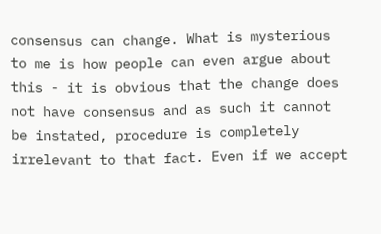consensus can change. What is mysterious to me is how people can even argue about this - it is obvious that the change does not have consensus and as such it cannot be instated, procedure is completely irrelevant to that fact. Even if we accept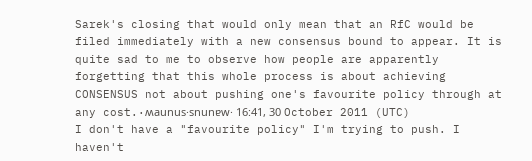Sarek's closing that would only mean that an RfC would be filed immediately with a new consensus bound to appear. It is quite sad to me to observe how people are apparently forgetting that this whole process is about achieving CONSENSUS not about pushing one's favourite policy through at any cost.·ʍaunus·snunɐw· 16:41, 30 October 2011 (UTC)
I don't have a "favourite policy" I'm trying to push. I haven't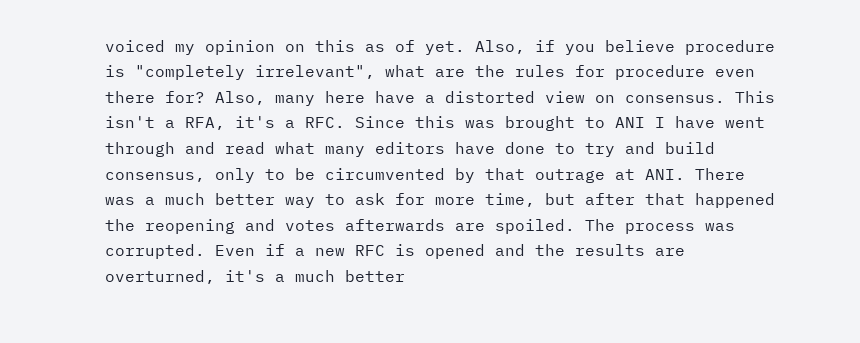voiced my opinion on this as of yet. Also, if you believe procedure is "completely irrelevant", what are the rules for procedure even there for? Also, many here have a distorted view on consensus. This isn't a RFA, it's a RFC. Since this was brought to ANI I have went through and read what many editors have done to try and build consensus, only to be circumvented by that outrage at ANI. There was a much better way to ask for more time, but after that happened the reopening and votes afterwards are spoiled. The process was corrupted. Even if a new RFC is opened and the results are overturned, it's a much better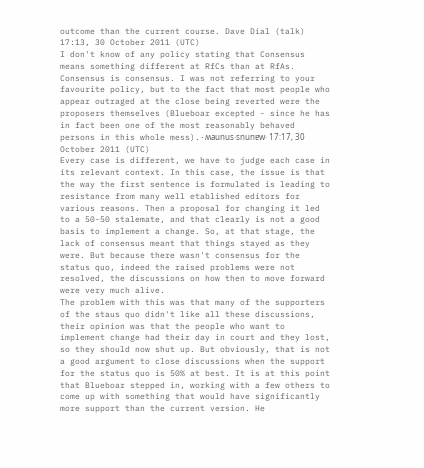outcome than the current course. Dave Dial (talk) 17:13, 30 October 2011 (UTC)
I don't know of any policy stating that Consensus means something different at RfCs than at RfAs. Consensus is consensus. I was not referring to your favourite policy, but to the fact that most people who appear outraged at the close being reverted were the proposers themselves (Blueboar excepted - since he has in fact been one of the most reasonably behaved persons in this whole mess).·ʍaunus·snunɐw· 17:17, 30 October 2011 (UTC)
Every case is different, we have to judge each case in its relevant context. In this case, the issue is that the way the first sentence is formulated is leading to resistance from many well etablished editors for various reasons. Then a proposal for changing it led to a 50-50 stalemate, and that clearly is not a good basis to implement a change. So, at that stage, the lack of consensus meant that things stayed as they were. But because there wasn't consensus for the status quo, indeed the raised problems were not resolved, the discussions on how then to move forward were very much alive.
The problem with this was that many of the supporters of the staus quo didn't like all these discussions, their opinion was that the people who want to implement change had their day in court and they lost, so they should now shut up. But obviously, that is not a good argument to close discussions when the support for the status quo is 50% at best. It is at this point that Blueboar stepped in, working with a few others to come up with something that would have significantly more support than the current version. He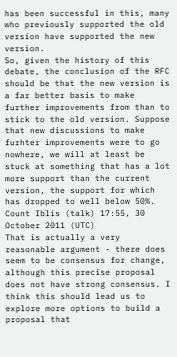has been successful in this, many who previously supported the old version have supported the new version.
So, given the history of this debate, the conclusion of the RFC should be that the new version is a far better basis to make further improvements from than to stick to the old version. Suppose that new discussions to make furhter improvements were to go nowhere, we will at least be stuck at something that has a lot more support than the current version, the support for which has dropped to well below 50%. Count Iblis (talk) 17:55, 30 October 2011 (UTC)
That is actually a very reasonable argument - there does seem to be consensus for change, although this precise proposal does not have strong consensus. I think this should lead us to explore more options to build a proposal that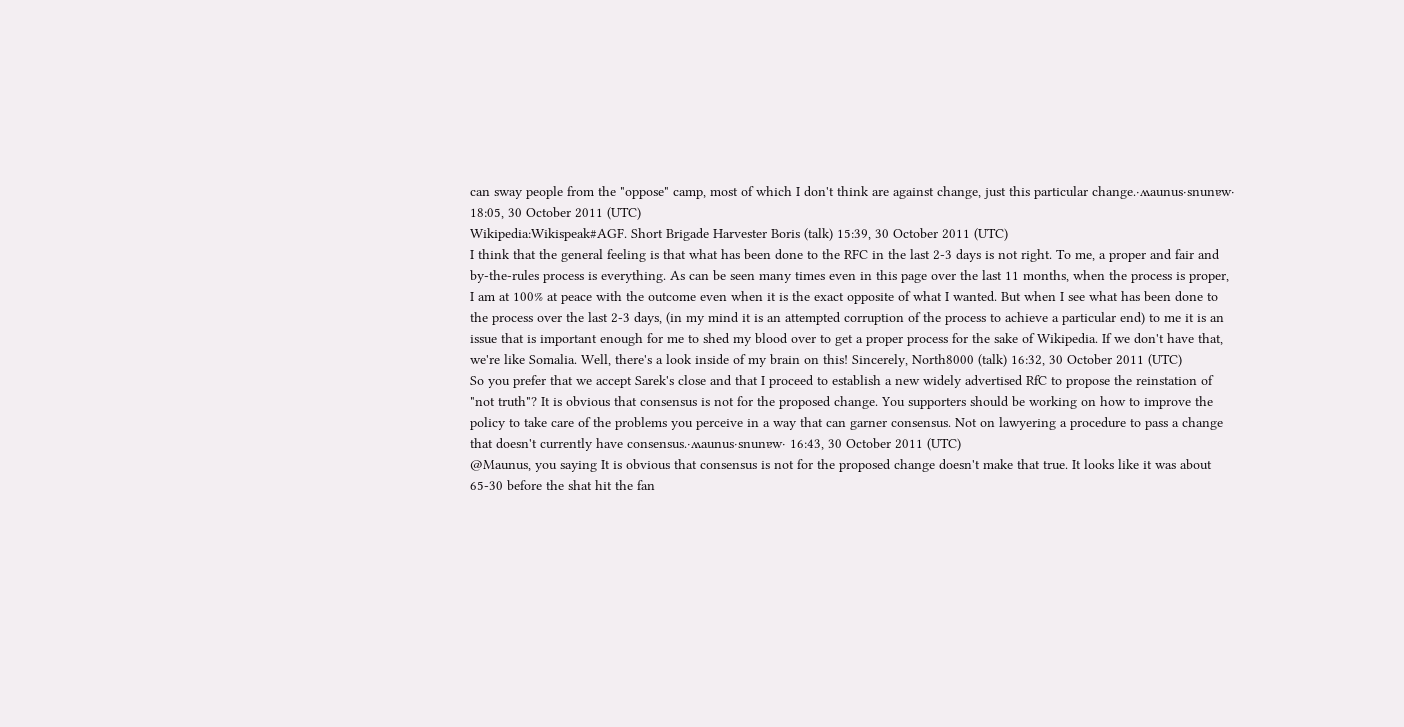can sway people from the "oppose" camp, most of which I don't think are against change, just this particular change.·ʍaunus·snunɐw· 18:05, 30 October 2011 (UTC)
Wikipedia:Wikispeak#AGF. Short Brigade Harvester Boris (talk) 15:39, 30 October 2011 (UTC)
I think that the general feeling is that what has been done to the RFC in the last 2-3 days is not right. To me, a proper and fair and by-the-rules process is everything. As can be seen many times even in this page over the last 11 months, when the process is proper, I am at 100% at peace with the outcome even when it is the exact opposite of what I wanted. But when I see what has been done to the process over the last 2-3 days, (in my mind it is an attempted corruption of the process to achieve a particular end) to me it is an issue that is important enough for me to shed my blood over to get a proper process for the sake of Wikipedia. If we don't have that, we're like Somalia. Well, there's a look inside of my brain on this! Sincerely, North8000 (talk) 16:32, 30 October 2011 (UTC)
So you prefer that we accept Sarek's close and that I proceed to establish a new widely advertised RfC to propose the reinstation of "not truth"? It is obvious that consensus is not for the proposed change. You supporters should be working on how to improve the policy to take care of the problems you perceive in a way that can garner consensus. Not on lawyering a procedure to pass a change that doesn't currently have consensus.·ʍaunus·snunɐw· 16:43, 30 October 2011 (UTC)
@Maunus, you saying It is obvious that consensus is not for the proposed change doesn't make that true. It looks like it was about 65-30 before the shat hit the fan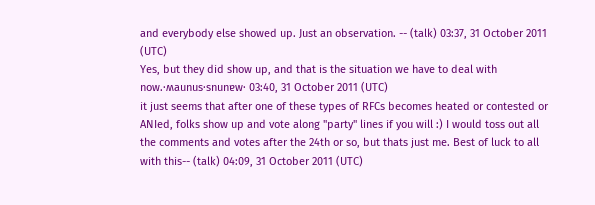and everybody else showed up. Just an observation. -- (talk) 03:37, 31 October 2011 (UTC)
Yes, but they did show up, and that is the situation we have to deal with now.·ʍaunus·snunɐw· 03:40, 31 October 2011 (UTC)
it just seems that after one of these types of RFCs becomes heated or contested or ANIed, folks show up and vote along "party" lines if you will :) I would toss out all the comments and votes after the 24th or so, but thats just me. Best of luck to all with this-- (talk) 04:09, 31 October 2011 (UTC)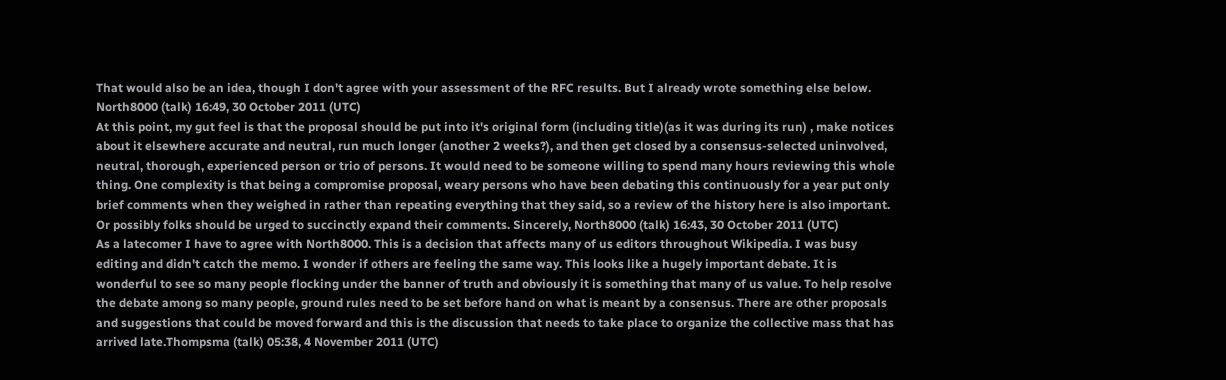That would also be an idea, though I don't agree with your assessment of the RFC results. But I already wrote something else below. North8000 (talk) 16:49, 30 October 2011 (UTC)
At this point, my gut feel is that the proposal should be put into it's original form (including title)(as it was during its run) , make notices about it elsewhere accurate and neutral, run much longer (another 2 weeks?), and then get closed by a consensus-selected uninvolved, neutral, thorough, experienced person or trio of persons. It would need to be someone willing to spend many hours reviewing this whole thing. One complexity is that being a compromise proposal, weary persons who have been debating this continuously for a year put only brief comments when they weighed in rather than repeating everything that they said, so a review of the history here is also important. Or possibly folks should be urged to succinctly expand their comments. Sincerely, North8000 (talk) 16:43, 30 October 2011 (UTC)
As a latecomer I have to agree with North8000. This is a decision that affects many of us editors throughout Wikipedia. I was busy editing and didn't catch the memo. I wonder if others are feeling the same way. This looks like a hugely important debate. It is wonderful to see so many people flocking under the banner of truth and obviously it is something that many of us value. To help resolve the debate among so many people, ground rules need to be set before hand on what is meant by a consensus. There are other proposals and suggestions that could be moved forward and this is the discussion that needs to take place to organize the collective mass that has arrived late.Thompsma (talk) 05:38, 4 November 2011 (UTC)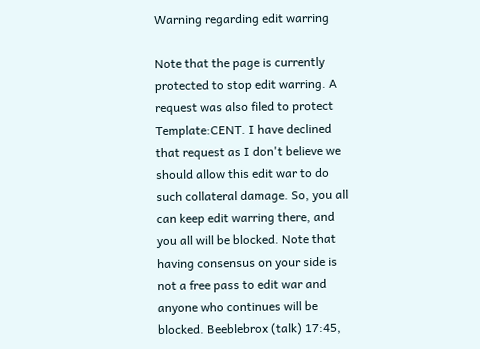Warning regarding edit warring

Note that the page is currently protected to stop edit warring. A request was also filed to protect Template:CENT. I have declined that request as I don't believe we should allow this edit war to do such collateral damage. So, you all can keep edit warring there, and you all will be blocked. Note that having consensus on your side is not a free pass to edit war and anyone who continues will be blocked. Beeblebrox (talk) 17:45,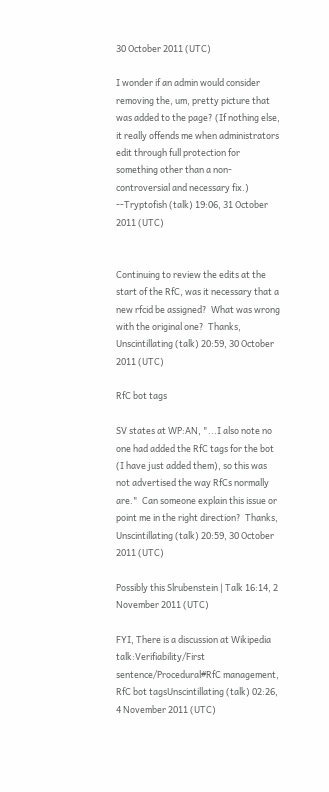30 October 2011 (UTC)

I wonder if an admin would consider removing the, um, pretty picture that was added to the page? (If nothing else, it really offends me when administrators edit through full protection for something other than a non-controversial and necessary fix.) --Tryptofish (talk) 19:06, 31 October 2011 (UTC)


Continuing to review the edits at the start of the RfC, was it necessary that a new rfcid be assigned?  What was wrong with the original one?  Thanks, Unscintillating (talk) 20:59, 30 October 2011 (UTC)

RfC bot tags

SV states at WP:AN, "...I also note no one had added the RfC tags for the bot (I have just added them), so this was not advertised the way RfCs normally are."  Can someone explain this issue or point me in the right direction?  Thanks, Unscintillating (talk) 20:59, 30 October 2011 (UTC)

Possibly this Slrubenstein | Talk 16:14, 2 November 2011 (UTC)

FYI, There is a discussion at Wikipedia talk:Verifiability/First sentence/Procedural#RfC management, RfC bot tagsUnscintillating (talk) 02:26, 4 November 2011 (UTC)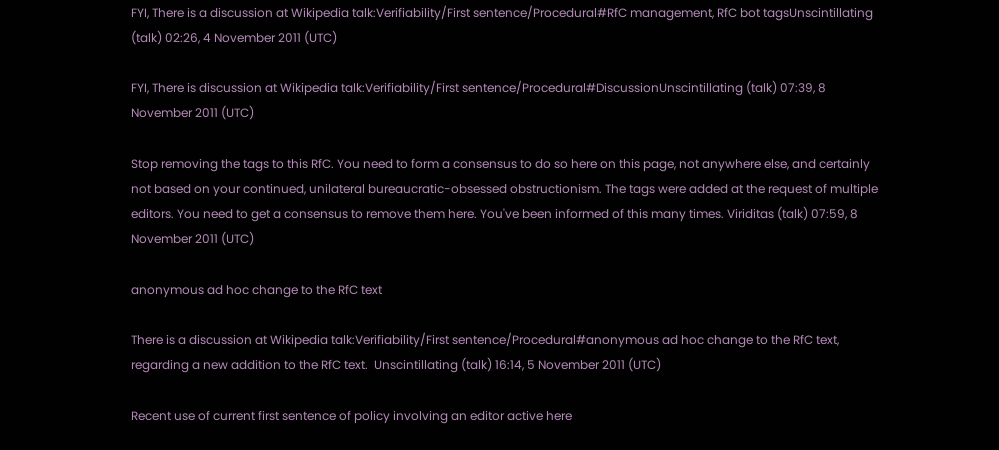FYI, There is a discussion at Wikipedia talk:Verifiability/First sentence/Procedural#RfC management, RfC bot tagsUnscintillating (talk) 02:26, 4 November 2011 (UTC)

FYI, There is discussion at Wikipedia talk:Verifiability/First sentence/Procedural#DiscussionUnscintillating (talk) 07:39, 8 November 2011 (UTC)

Stop removing the tags to this RfC. You need to form a consensus to do so here on this page, not anywhere else, and certainly not based on your continued, unilateral bureaucratic-obsessed obstructionism. The tags were added at the request of multiple editors. You need to get a consensus to remove them here. You've been informed of this many times. Viriditas (talk) 07:59, 8 November 2011 (UTC)

anonymous ad hoc change to the RfC text

There is a discussion at Wikipedia talk:Verifiability/First sentence/Procedural#anonymous ad hoc change to the RfC text, regarding a new addition to the RfC text.  Unscintillating (talk) 16:14, 5 November 2011 (UTC)

Recent use of current first sentence of policy involving an editor active here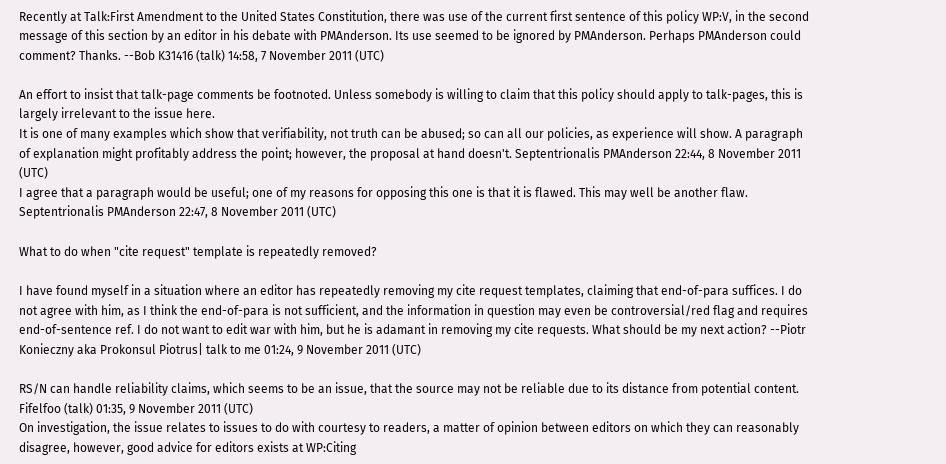Recently at Talk:First Amendment to the United States Constitution, there was use of the current first sentence of this policy WP:V, in the second message of this section by an editor in his debate with PMAnderson. Its use seemed to be ignored by PMAnderson. Perhaps PMAnderson could comment? Thanks. --Bob K31416 (talk) 14:58, 7 November 2011 (UTC)

An effort to insist that talk-page comments be footnoted. Unless somebody is willing to claim that this policy should apply to talk-pages, this is largely irrelevant to the issue here.
It is one of many examples which show that verifiability, not truth can be abused; so can all our policies, as experience will show. A paragraph of explanation might profitably address the point; however, the proposal at hand doesn't. Septentrionalis PMAnderson 22:44, 8 November 2011 (UTC)
I agree that a paragraph would be useful; one of my reasons for opposing this one is that it is flawed. This may well be another flaw. Septentrionalis PMAnderson 22:47, 8 November 2011 (UTC)

What to do when "cite request" template is repeatedly removed?

I have found myself in a situation where an editor has repeatedly removing my cite request templates, claiming that end-of-para suffices. I do not agree with him, as I think the end-of-para is not sufficient, and the information in question may even be controversial/red flag and requires end-of-sentence ref. I do not want to edit war with him, but he is adamant in removing my cite requests. What should be my next action? --Piotr Konieczny aka Prokonsul Piotrus| talk to me 01:24, 9 November 2011 (UTC)

RS/N can handle reliability claims, which seems to be an issue, that the source may not be reliable due to its distance from potential content. Fifelfoo (talk) 01:35, 9 November 2011 (UTC)
On investigation, the issue relates to issues to do with courtesy to readers, a matter of opinion between editors on which they can reasonably disagree, however, good advice for editors exists at WP:Citing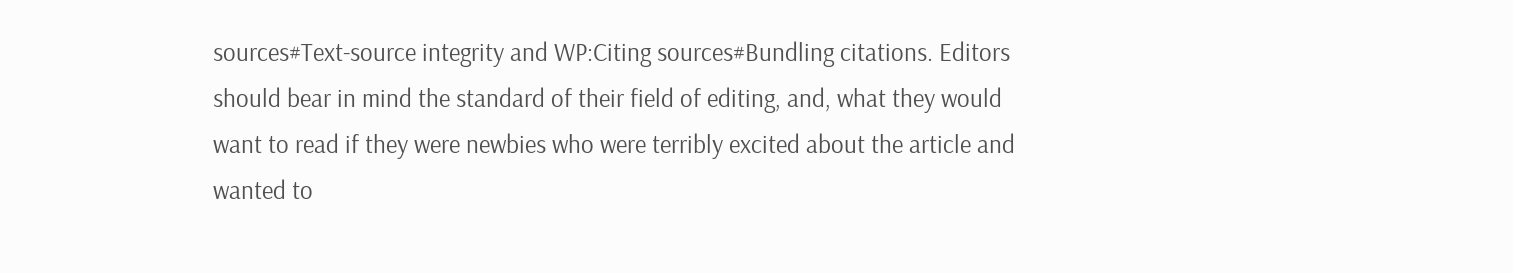sources#Text-source integrity and WP:Citing sources#Bundling citations. Editors should bear in mind the standard of their field of editing, and, what they would want to read if they were newbies who were terribly excited about the article and wanted to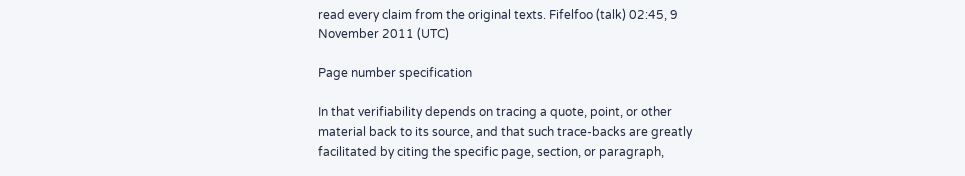read every claim from the original texts. Fifelfoo (talk) 02:45, 9 November 2011 (UTC)

Page number specification

In that verifiability depends on tracing a quote, point, or other material back to its source, and that such trace-backs are greatly facilitated by citing the specific page, section, or paragraph,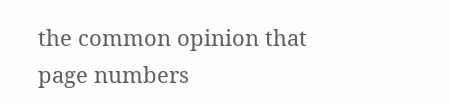the common opinion that page numbers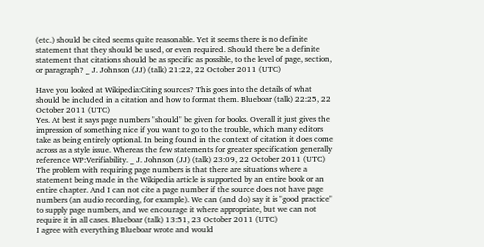(etc.) should be cited seems quite reasonable. Yet it seems there is no definite statement that they should be used, or even required. Should there be a definite statement that citations should be as specific as possible, to the level of page, section, or paragraph? _ J. Johnson (JJ) (talk) 21:22, 22 October 2011 (UTC)

Have you looked at Wikipedia:Citing sources? This goes into the details of what should be included in a citation and how to format them. Blueboar (talk) 22:25, 22 October 2011 (UTC)
Yes. At best it says page numbers "should" be given for books. Overall it just gives the impression of something nice if you want to go to the trouble, which many editors take as being entirely optional. In being found in the context of citation it does come across as a style issue. Whereas the few statements for greater specification generally reference WP:Verifiability. _ J. Johnson (JJ) (talk) 23:09, 22 October 2011 (UTC)
The problem with requiring page numbers is that there are situations where a statement being made in the Wikipedia article is supported by an entire book or an entire chapter. And I can not cite a page number if the source does not have page numbers (an audio recording, for example). We can (and do) say it is "good practice" to supply page numbers, and we encourage it where appropriate, but we can not require it in all cases. Blueboar (talk) 13:51, 23 October 2011 (UTC)
I agree with everything Blueboar wrote and would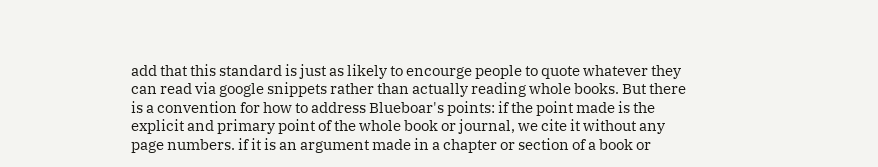add that this standard is just as likely to encourge people to quote whatever they can read via google snippets rather than actually reading whole books. But there is a convention for how to address Blueboar's points: if the point made is the explicit and primary point of the whole book or journal, we cite it without any page numbers. if it is an argument made in a chapter or section of a book or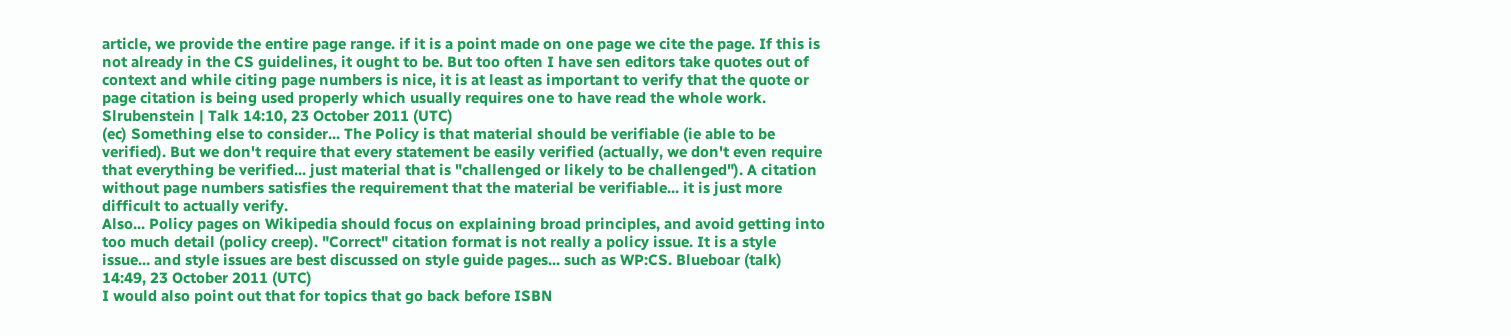article, we provide the entire page range. if it is a point made on one page we cite the page. If this is not already in the CS guidelines, it ought to be. But too often I have sen editors take quotes out of context and while citing page numbers is nice, it is at least as important to verify that the quote or page citation is being used properly which usually requires one to have read the whole work. Slrubenstein | Talk 14:10, 23 October 2011 (UTC)
(ec) Something else to consider... The Policy is that material should be verifiable (ie able to be verified). But we don't require that every statement be easily verified (actually, we don't even require that everything be verified... just material that is "challenged or likely to be challenged"). A citation without page numbers satisfies the requirement that the material be verifiable... it is just more difficult to actually verify.
Also... Policy pages on Wikipedia should focus on explaining broad principles, and avoid getting into too much detail (policy creep). "Correct" citation format is not really a policy issue. It is a style issue... and style issues are best discussed on style guide pages... such as WP:CS. Blueboar (talk) 14:49, 23 October 2011 (UTC)
I would also point out that for topics that go back before ISBN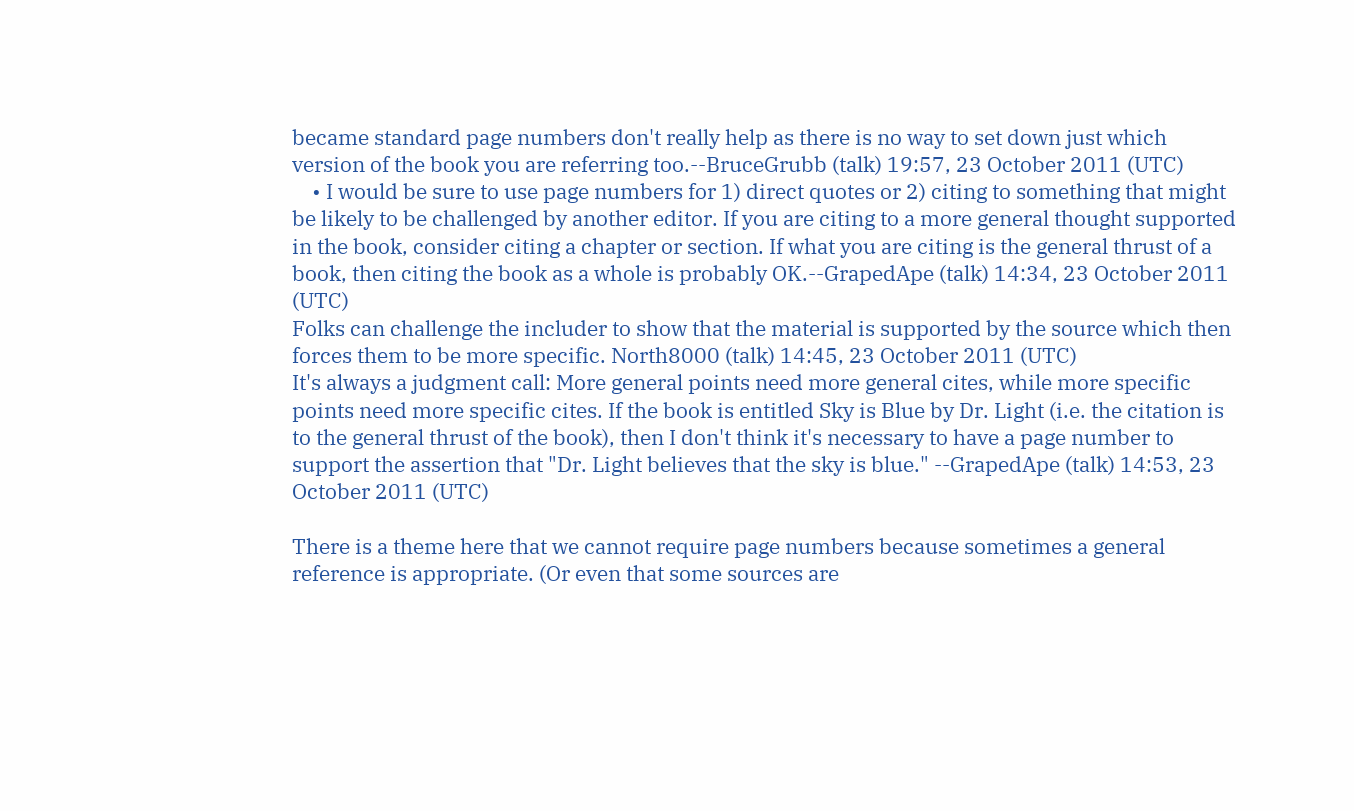became standard page numbers don't really help as there is no way to set down just which version of the book you are referring too.--BruceGrubb (talk) 19:57, 23 October 2011 (UTC)
    • I would be sure to use page numbers for 1) direct quotes or 2) citing to something that might be likely to be challenged by another editor. If you are citing to a more general thought supported in the book, consider citing a chapter or section. If what you are citing is the general thrust of a book, then citing the book as a whole is probably OK.--GrapedApe (talk) 14:34, 23 October 2011 (UTC)
Folks can challenge the includer to show that the material is supported by the source which then forces them to be more specific. North8000 (talk) 14:45, 23 October 2011 (UTC)
It's always a judgment call: More general points need more general cites, while more specific points need more specific cites. If the book is entitled Sky is Blue by Dr. Light (i.e. the citation is to the general thrust of the book), then I don't think it's necessary to have a page number to support the assertion that "Dr. Light believes that the sky is blue." --GrapedApe (talk) 14:53, 23 October 2011 (UTC)

There is a theme here that we cannot require page numbers because sometimes a general reference is appropriate. (Or even that some sources are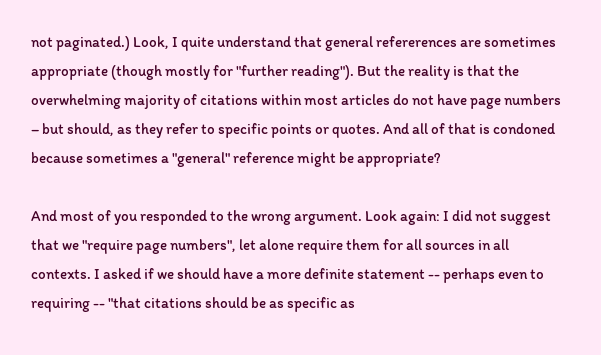not paginated.) Look, I quite understand that general refererences are sometimes appropriate (though mostly for "further reading"). But the reality is that the overwhelming majority of citations within most articles do not have page numbers – but should, as they refer to specific points or quotes. And all of that is condoned because sometimes a "general" reference might be appropriate?

And most of you responded to the wrong argument. Look again: I did not suggest that we "require page numbers", let alone require them for all sources in all contexts. I asked if we should have a more definite statement -- perhaps even to requiring -- "that citations should be as specific as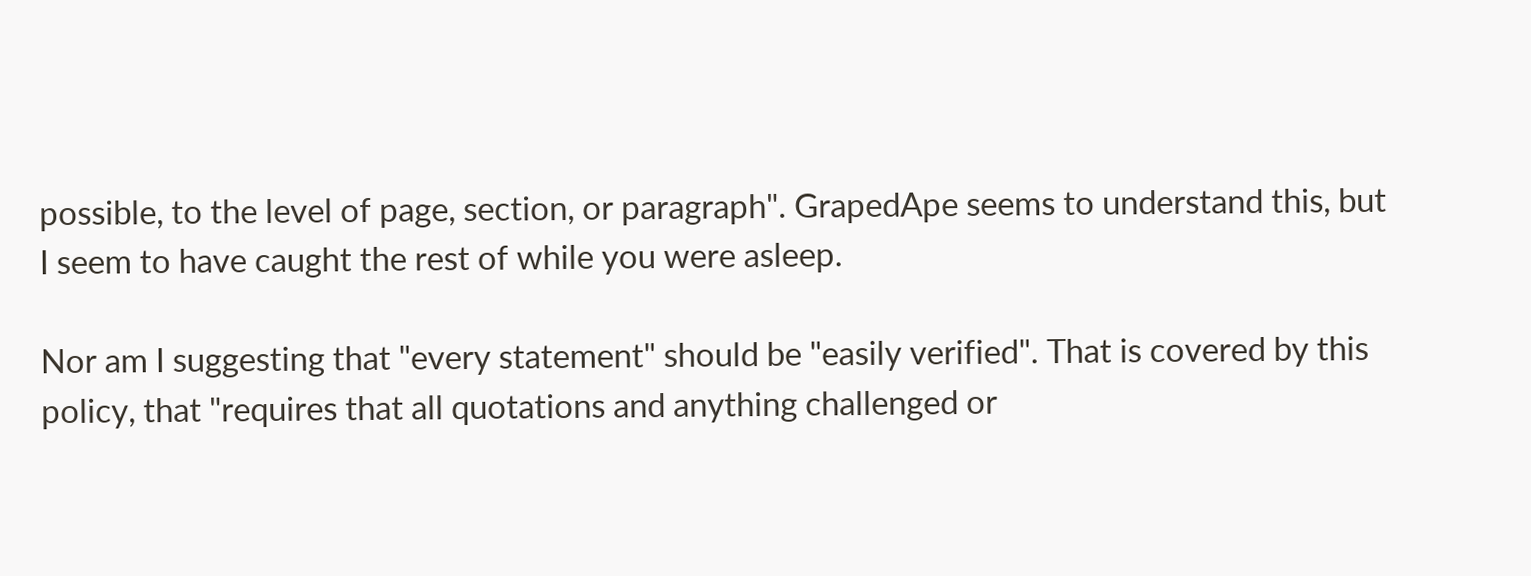possible, to the level of page, section, or paragraph". GrapedApe seems to understand this, but I seem to have caught the rest of while you were asleep.

Nor am I suggesting that "every statement" should be "easily verified". That is covered by this policy, that "requires that all quotations and anything challenged or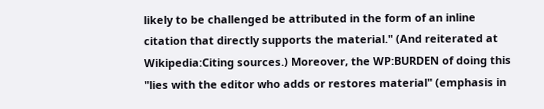likely to be challenged be attributed in the form of an inline citation that directly supports the material." (And reiterated at Wikipedia:Citing sources.) Moreover, the WP:BURDEN of doing this "lies with the editor who adds or restores material" (emphasis in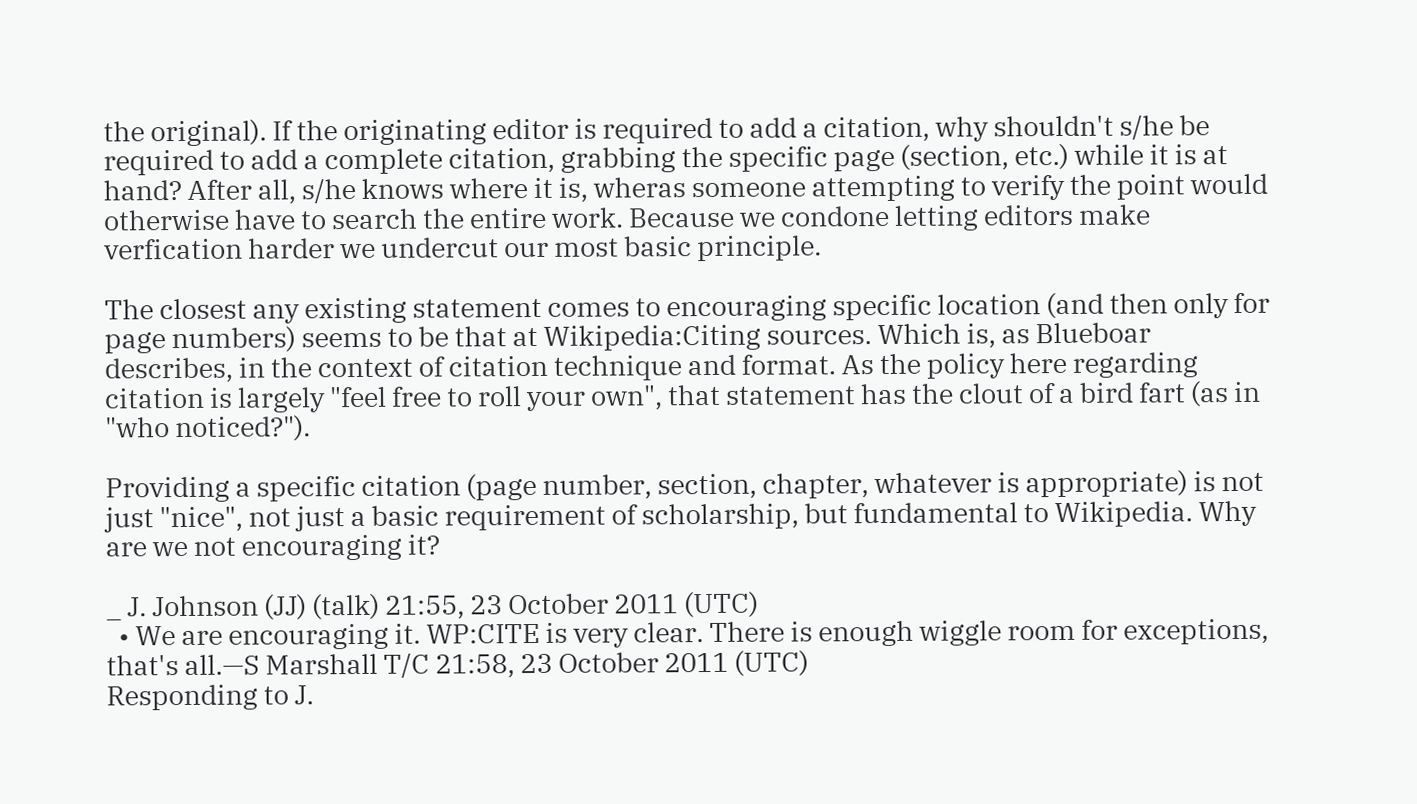the original). If the originating editor is required to add a citation, why shouldn't s/he be required to add a complete citation, grabbing the specific page (section, etc.) while it is at hand? After all, s/he knows where it is, wheras someone attempting to verify the point would otherwise have to search the entire work. Because we condone letting editors make verfication harder we undercut our most basic principle.

The closest any existing statement comes to encouraging specific location (and then only for page numbers) seems to be that at Wikipedia:Citing sources. Which is, as Blueboar describes, in the context of citation technique and format. As the policy here regarding citation is largely "feel free to roll your own", that statement has the clout of a bird fart (as in "who noticed?").

Providing a specific citation (page number, section, chapter, whatever is appropriate) is not just "nice", not just a basic requirement of scholarship, but fundamental to Wikipedia. Why are we not encouraging it?

_ J. Johnson (JJ) (talk) 21:55, 23 October 2011 (UTC)
  • We are encouraging it. WP:CITE is very clear. There is enough wiggle room for exceptions, that's all.—S Marshall T/C 21:58, 23 October 2011 (UTC)
Responding to J.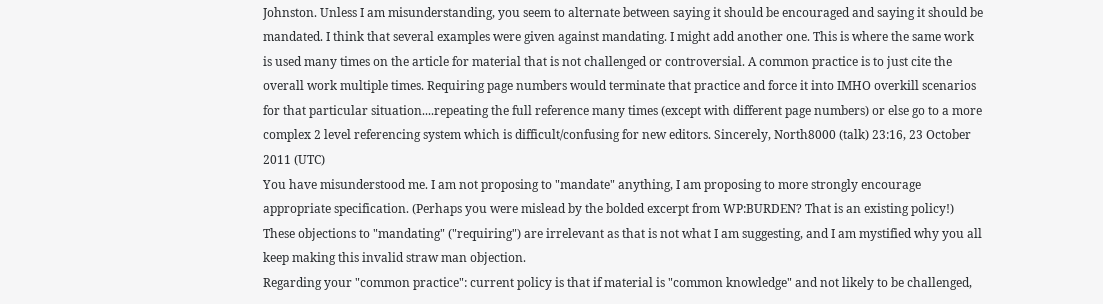Johnston. Unless I am misunderstanding, you seem to alternate between saying it should be encouraged and saying it should be mandated. I think that several examples were given against mandating. I might add another one. This is where the same work is used many times on the article for material that is not challenged or controversial. A common practice is to just cite the overall work multiple times. Requiring page numbers would terminate that practice and force it into IMHO overkill scenarios for that particular situation....repeating the full reference many times (except with different page numbers) or else go to a more complex 2 level referencing system which is difficult/confusing for new editors. Sincerely, North8000 (talk) 23:16, 23 October 2011 (UTC)
You have misunderstood me. I am not proposing to "mandate" anything, I am proposing to more strongly encourage appropriate specification. (Perhaps you were mislead by the bolded excerpt from WP:BURDEN? That is an existing policy!) These objections to "mandating" ("requiring") are irrelevant as that is not what I am suggesting, and I am mystified why you all keep making this invalid straw man objection.
Regarding your "common practice": current policy is that if material is "common knowledge" and not likely to be challenged,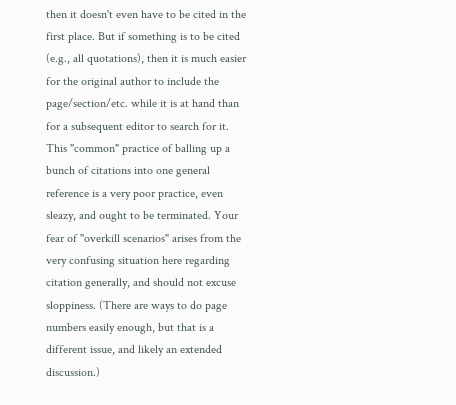then it doesn't even have to be cited in the first place. But if something is to be cited (e.g., all quotations), then it is much easier for the original author to include the page/section/etc. while it is at hand than for a subsequent editor to search for it. This "common" practice of balling up a bunch of citations into one general reference is a very poor practice, even sleazy, and ought to be terminated. Your fear of "overkill scenarios" arises from the very confusing situation here regarding citation generally, and should not excuse sloppiness. (There are ways to do page numbers easily enough, but that is a different issue, and likely an extended discussion.)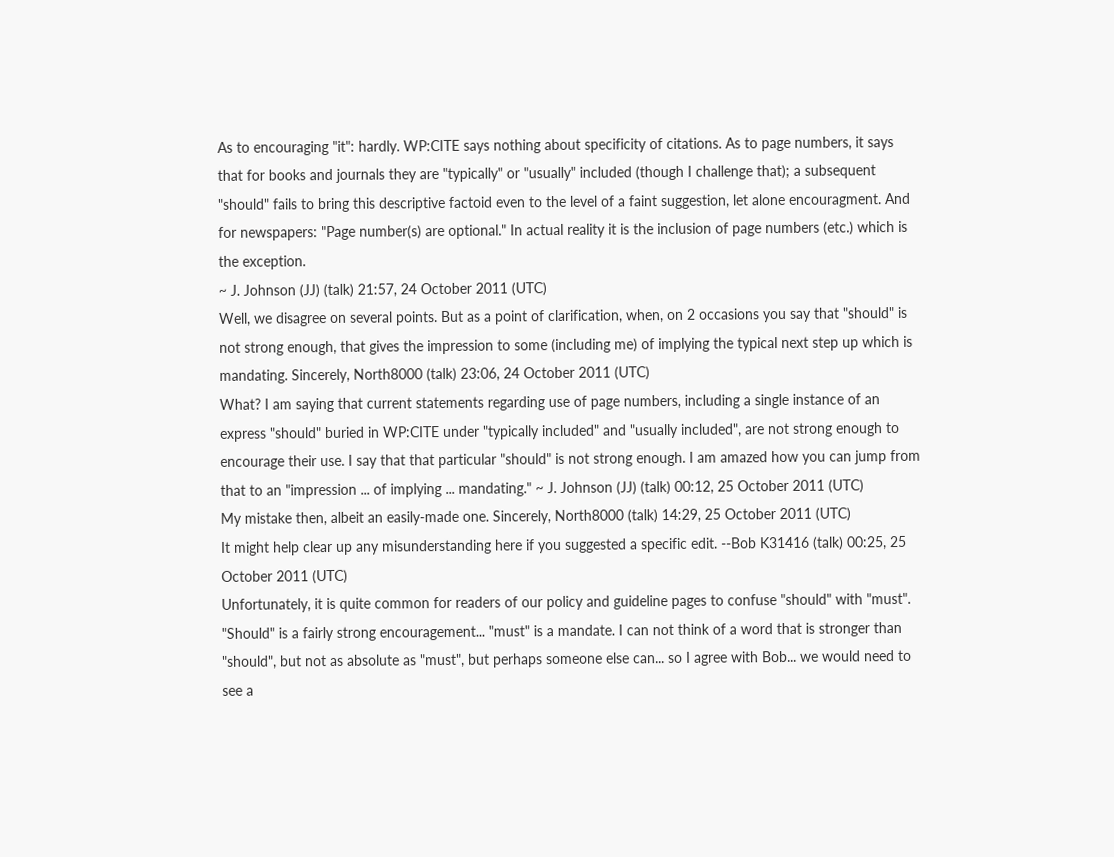As to encouraging "it": hardly. WP:CITE says nothing about specificity of citations. As to page numbers, it says that for books and journals they are "typically" or "usually" included (though I challenge that); a subsequent "should" fails to bring this descriptive factoid even to the level of a faint suggestion, let alone encouragment. And for newspapers: "Page number(s) are optional." In actual reality it is the inclusion of page numbers (etc.) which is the exception.
~ J. Johnson (JJ) (talk) 21:57, 24 October 2011 (UTC)
Well, we disagree on several points. But as a point of clarification, when, on 2 occasions you say that "should" is not strong enough, that gives the impression to some (including me) of implying the typical next step up which is mandating. Sincerely, North8000 (talk) 23:06, 24 October 2011 (UTC)
What? I am saying that current statements regarding use of page numbers, including a single instance of an express "should" buried in WP:CITE under "typically included" and "usually included", are not strong enough to encourage their use. I say that that particular "should" is not strong enough. I am amazed how you can jump from that to an "impression ... of implying ... mandating." ~ J. Johnson (JJ) (talk) 00:12, 25 October 2011 (UTC)
My mistake then, albeit an easily-made one. Sincerely, North8000 (talk) 14:29, 25 October 2011 (UTC)
It might help clear up any misunderstanding here if you suggested a specific edit. --Bob K31416 (talk) 00:25, 25 October 2011 (UTC)
Unfortunately, it is quite common for readers of our policy and guideline pages to confuse "should" with "must". "Should" is a fairly strong encouragement... "must" is a mandate. I can not think of a word that is stronger than "should", but not as absolute as "must", but perhaps someone else can... so I agree with Bob... we would need to see a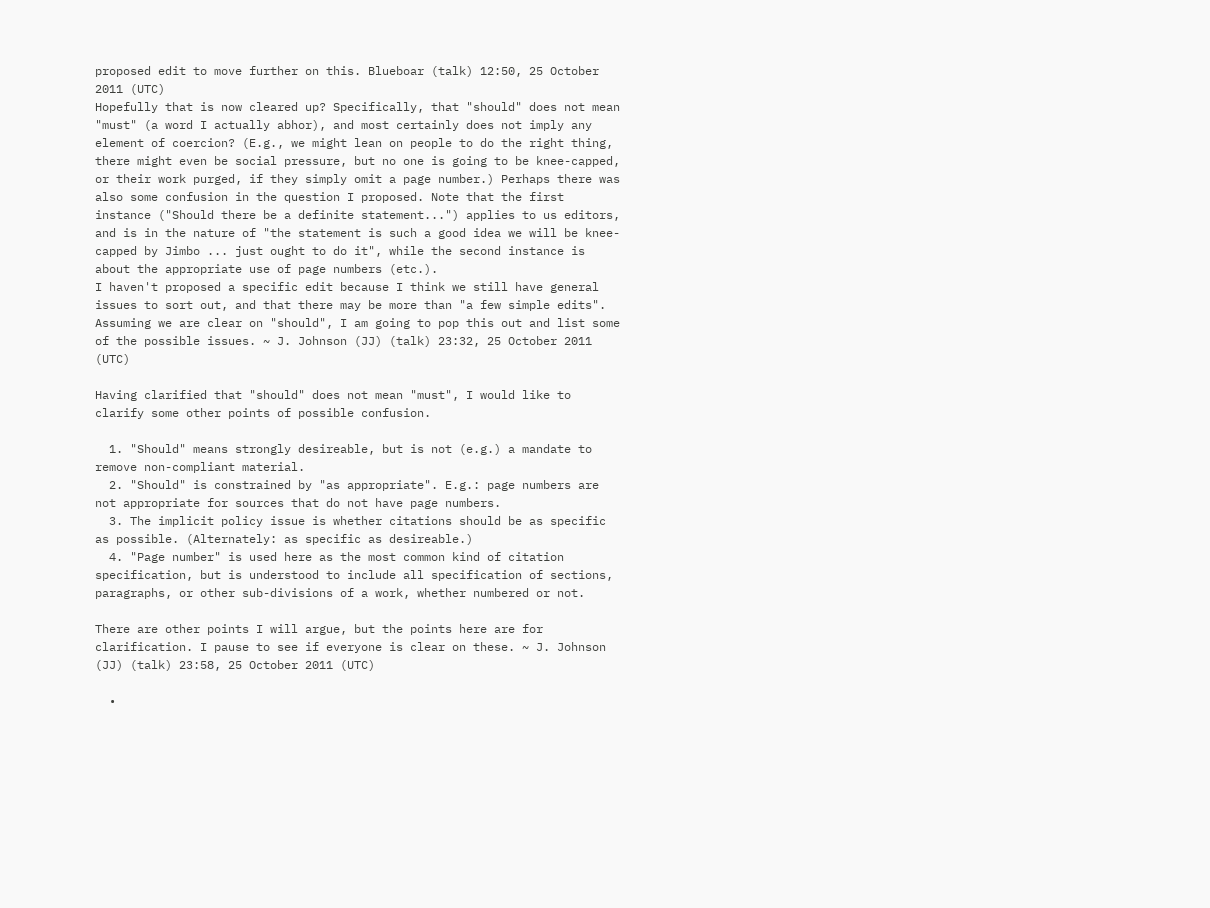proposed edit to move further on this. Blueboar (talk) 12:50, 25 October 2011 (UTC)
Hopefully that is now cleared up? Specifically, that "should" does not mean "must" (a word I actually abhor), and most certainly does not imply any element of coercion? (E.g., we might lean on people to do the right thing, there might even be social pressure, but no one is going to be knee-capped, or their work purged, if they simply omit a page number.) Perhaps there was also some confusion in the question I proposed. Note that the first instance ("Should there be a definite statement...") applies to us editors, and is in the nature of "the statement is such a good idea we will be knee-capped by Jimbo ... just ought to do it", while the second instance is about the appropriate use of page numbers (etc.).
I haven't proposed a specific edit because I think we still have general issues to sort out, and that there may be more than "a few simple edits". Assuming we are clear on "should", I am going to pop this out and list some of the possible issues. ~ J. Johnson (JJ) (talk) 23:32, 25 October 2011 (UTC)

Having clarified that "should" does not mean "must", I would like to clarify some other points of possible confusion.

  1. "Should" means strongly desireable, but is not (e.g.) a mandate to remove non-compliant material.
  2. "Should" is constrained by "as appropriate". E.g.: page numbers are not appropriate for sources that do not have page numbers.
  3. The implicit policy issue is whether citations should be as specific as possible. (Alternately: as specific as desireable.)
  4. "Page number" is used here as the most common kind of citation specification, but is understood to include all specification of sections, paragraphs, or other sub-divisions of a work, whether numbered or not.

There are other points I will argue, but the points here are for clarification. I pause to see if everyone is clear on these. ~ J. Johnson (JJ) (talk) 23:58, 25 October 2011 (UTC)

  •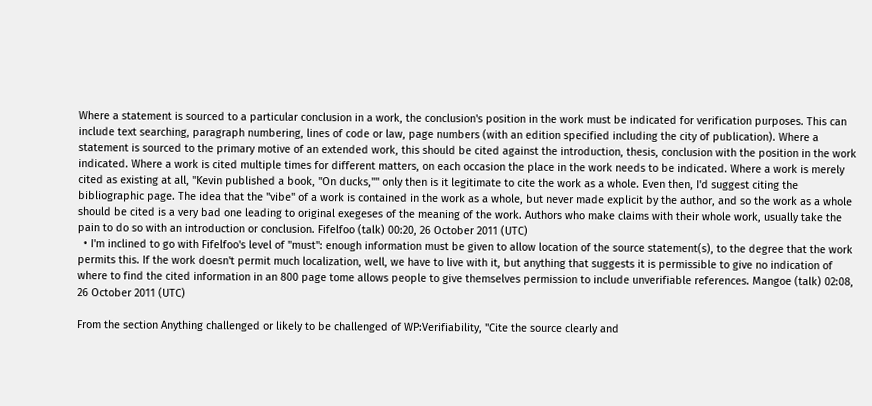Where a statement is sourced to a particular conclusion in a work, the conclusion's position in the work must be indicated for verification purposes. This can include text searching, paragraph numbering, lines of code or law, page numbers (with an edition specified including the city of publication). Where a statement is sourced to the primary motive of an extended work, this should be cited against the introduction, thesis, conclusion with the position in the work indicated. Where a work is cited multiple times for different matters, on each occasion the place in the work needs to be indicated. Where a work is merely cited as existing at all, "Kevin published a book, "On ducks,"" only then is it legitimate to cite the work as a whole. Even then, I'd suggest citing the bibliographic page. The idea that the "vibe" of a work is contained in the work as a whole, but never made explicit by the author, and so the work as a whole should be cited is a very bad one leading to original exegeses of the meaning of the work. Authors who make claims with their whole work, usually take the pain to do so with an introduction or conclusion. Fifelfoo (talk) 00:20, 26 October 2011 (UTC)
  • I'm inclined to go with Fifelfoo's level of "must": enough information must be given to allow location of the source statement(s), to the degree that the work permits this. If the work doesn't permit much localization, well, we have to live with it, but anything that suggests it is permissible to give no indication of where to find the cited information in an 800 page tome allows people to give themselves permission to include unverifiable references. Mangoe (talk) 02:08, 26 October 2011 (UTC)

From the section Anything challenged or likely to be challenged of WP:Verifiability, "Cite the source clearly and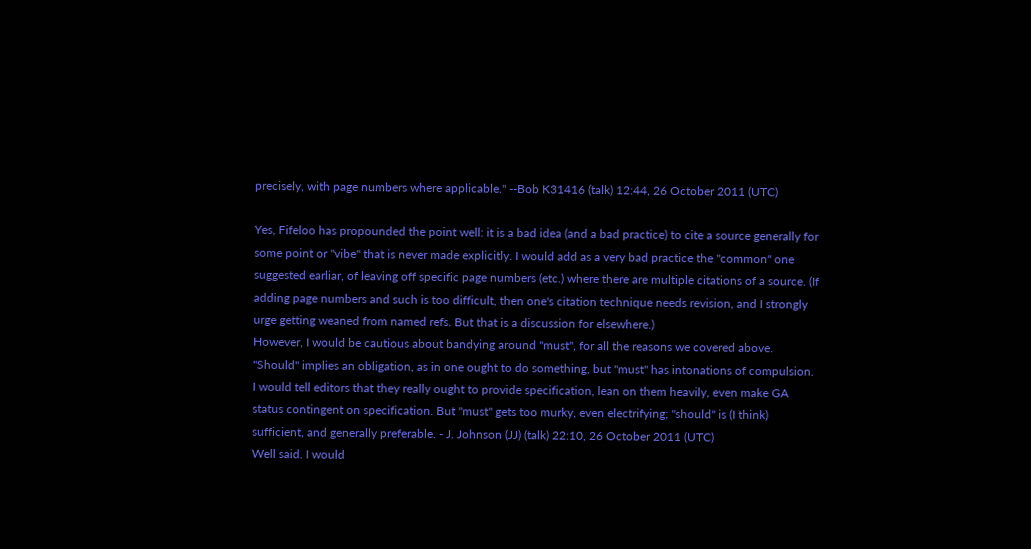precisely, with page numbers where applicable." --Bob K31416 (talk) 12:44, 26 October 2011 (UTC)

Yes, Fifeloo has propounded the point well: it is a bad idea (and a bad practice) to cite a source generally for some point or "vibe" that is never made explicitly. I would add as a very bad practice the "common" one suggested earliar, of leaving off specific page numbers (etc.) where there are multiple citations of a source. (If adding page numbers and such is too difficult, then one's citation technique needs revision, and I strongly urge getting weaned from named refs. But that is a discussion for elsewhere.)
However, I would be cautious about bandying around "must", for all the reasons we covered above. "Should" implies an obligation, as in one ought to do something, but "must" has intonations of compulsion. I would tell editors that they really ought to provide specification, lean on them heavily, even make GA status contingent on specification. But "must" gets too murky, even electrifying; "should" is (I think) sufficient, and generally preferable. - J. Johnson (JJ) (talk) 22:10, 26 October 2011 (UTC)
Well said. I would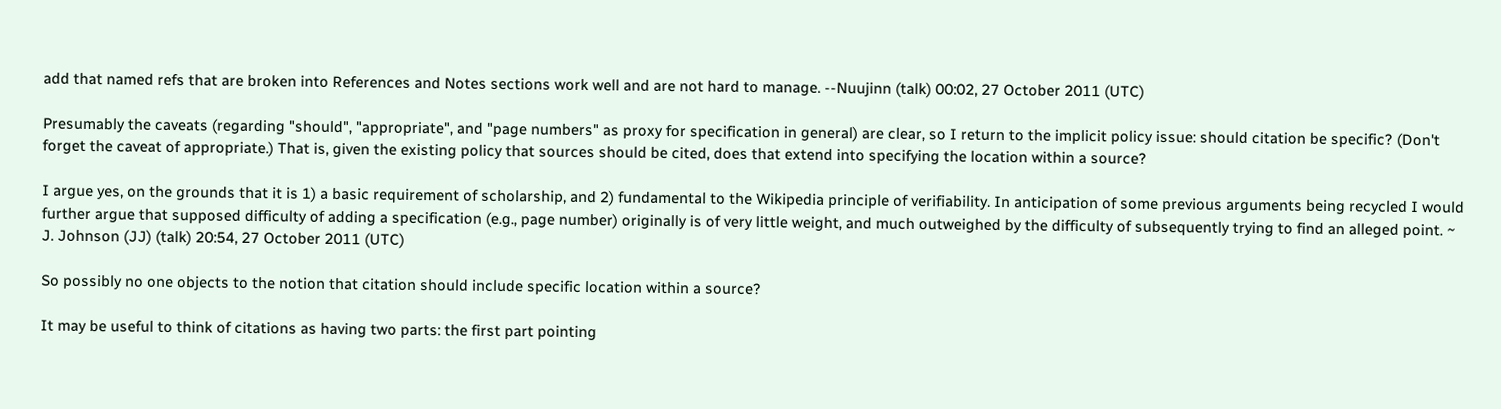add that named refs that are broken into References and Notes sections work well and are not hard to manage. --Nuujinn (talk) 00:02, 27 October 2011 (UTC)

Presumably the caveats (regarding "should", "appropriate", and "page numbers" as proxy for specification in general) are clear, so I return to the implicit policy issue: should citation be specific? (Don't forget the caveat of appropriate.) That is, given the existing policy that sources should be cited, does that extend into specifying the location within a source?

I argue yes, on the grounds that it is 1) a basic requirement of scholarship, and 2) fundamental to the Wikipedia principle of verifiability. In anticipation of some previous arguments being recycled I would further argue that supposed difficulty of adding a specification (e.g., page number) originally is of very little weight, and much outweighed by the difficulty of subsequently trying to find an alleged point. ~ J. Johnson (JJ) (talk) 20:54, 27 October 2011 (UTC)

So possibly no one objects to the notion that citation should include specific location within a source?

It may be useful to think of citations as having two parts: the first part pointing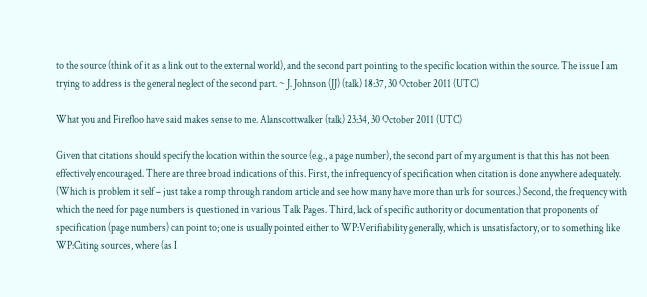to the source (think of it as a link out to the external world), and the second part pointing to the specific location within the source. The issue I am trying to address is the general neglect of the second part. ~ J. Johnson (JJ) (talk) 18:37, 30 October 2011 (UTC)

What you and Firefloo have said makes sense to me. Alanscottwalker (talk) 23:34, 30 October 2011 (UTC)

Given that citations should specify the location within the source (e.g., a page number), the second part of my argument is that this has not been effectively encouraged. There are three broad indications of this. First, the infrequency of specification when citation is done anywhere adequately. (Which is problem it self – just take a romp through random article and see how many have more than urls for sources.) Second, the frequency with which the need for page numbers is questioned in various Talk Pages. Third, lack of specific authority or documentation that proponents of specification (page numbers) can point to; one is usually pointed either to WP:Verifiability generally, which is unsatisfactory, or to something like WP:Citing sources, where (as I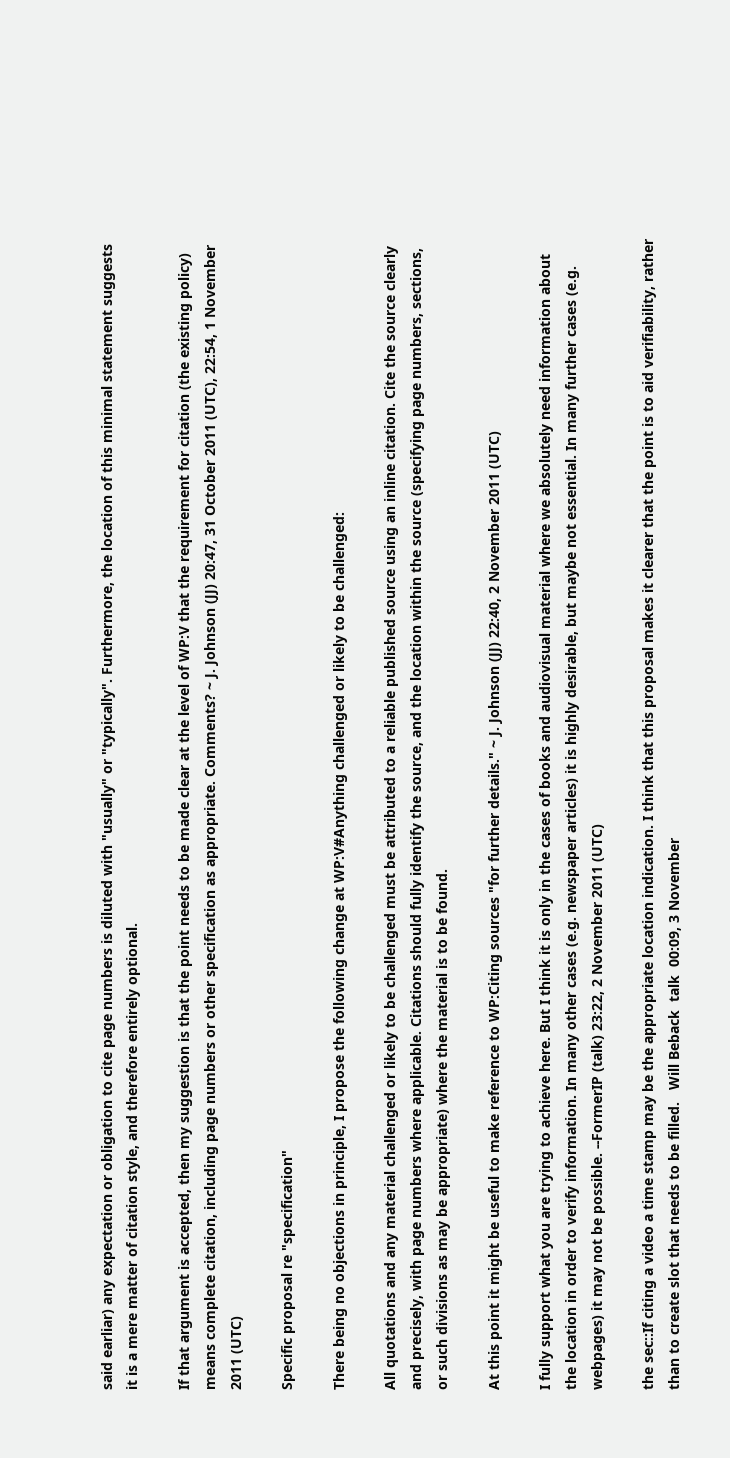said earliar) any expectation or obligation to cite page numbers is diluted with "usually" or "typically". Furthermore, the location of this minimal statement suggests it is a mere matter of citation style, and therefore entirely optional.

If that argument is accepted, then my suggestion is that the point needs to be made clear at the level of WP:V that the requirement for citation (the existing policy) means complete citation, including page numbers or other specification as appropriate. Comments? ~ J. Johnson (JJ) 20:47, 31 October 2011 (UTC), 22:54, 1 November 2011 (UTC)

Specific proposal re "specification"

There being no objections in principle, I propose the following change at WP:V#Anything challenged or likely to be challenged:

All quotations and any material challenged or likely to be challenged must be attributed to a reliable published source using an inline citation. Cite the source clearly and precisely, with page numbers where applicable. Citations should fully identify the source, and the location within the source (specifying page numbers, sections, or such divisions as may be appropriate) where the material is to be found.

At this point it might be useful to make reference to WP:Citing sources "for further details." ~ J. Johnson (JJ) 22:40, 2 November 2011 (UTC)

I fully support what you are trying to achieve here. But I think it is only in the cases of books and audiovisual material where we absolutely need information about the location in order to verify information. In many other cases (e.g. newspaper articles) it is highly desirable, but maybe not essential. In many further cases (e.g. webpages) it may not be possible. --FormerIP (talk) 23:22, 2 November 2011 (UTC)

the sec::If citing a video a time stamp may be the appropriate location indication. I think that this proposal makes it clearer that the point is to aid verifiability, rather than to create slot that needs to be filled.   Will Beback  talk  00:09, 3 November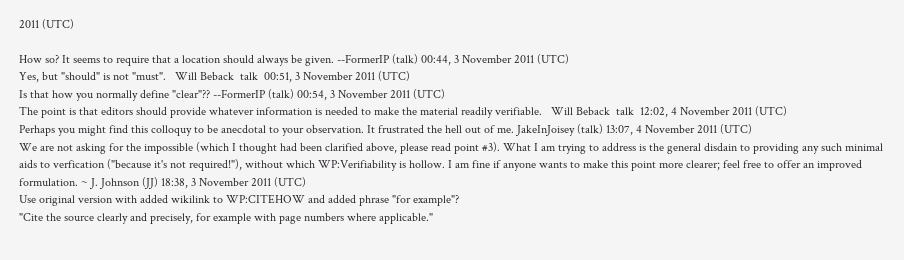2011 (UTC)

How so? It seems to require that a location should always be given. --FormerIP (talk) 00:44, 3 November 2011 (UTC)
Yes, but "should" is not "must".   Will Beback  talk  00:51, 3 November 2011 (UTC)
Is that how you normally define "clear"?? --FormerIP (talk) 00:54, 3 November 2011 (UTC)
The point is that editors should provide whatever information is needed to make the material readily verifiable.   Will Beback  talk  12:02, 4 November 2011 (UTC)
Perhaps you might find this colloquy to be anecdotal to your observation. It frustrated the hell out of me. JakeInJoisey (talk) 13:07, 4 November 2011 (UTC)
We are not asking for the impossible (which I thought had been clarified above, please read point #3). What I am trying to address is the general disdain to providing any such minimal aids to verfication ("because it's not required!"), without which WP:Verifiability is hollow. I am fine if anyone wants to make this point more clearer; feel free to offer an improved formulation. ~ J. Johnson (JJ) 18:38, 3 November 2011 (UTC)
Use original version with added wikilink to WP:CITEHOW and added phrase "for example"?
"Cite the source clearly and precisely, for example with page numbers where applicable."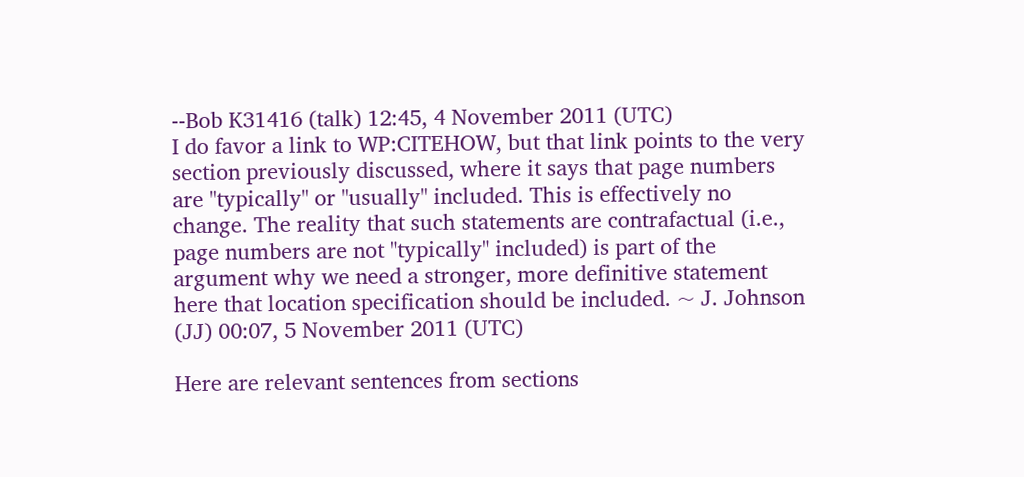--Bob K31416 (talk) 12:45, 4 November 2011 (UTC)
I do favor a link to WP:CITEHOW, but that link points to the very section previously discussed, where it says that page numbers are "typically" or "usually" included. This is effectively no change. The reality that such statements are contrafactual (i.e., page numbers are not "typically" included) is part of the argument why we need a stronger, more definitive statement here that location specification should be included. ~ J. Johnson (JJ) 00:07, 5 November 2011 (UTC)

Here are relevant sentences from sections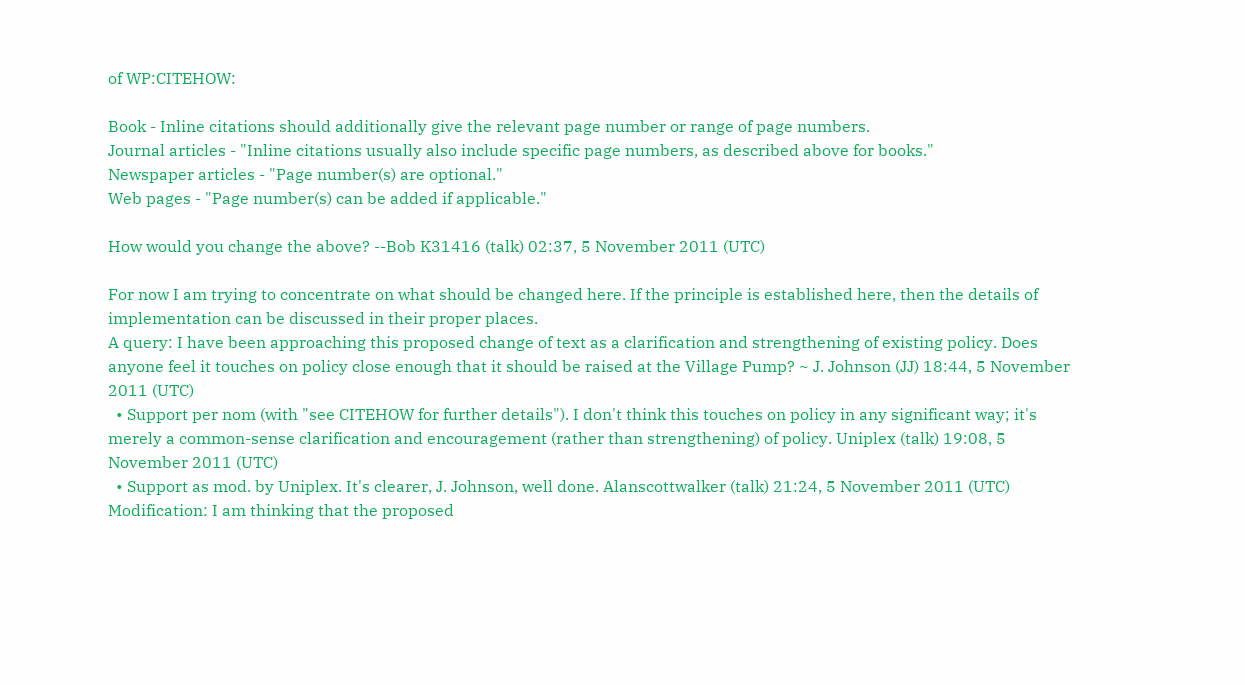of WP:CITEHOW:

Book - Inline citations should additionally give the relevant page number or range of page numbers.
Journal articles - "Inline citations usually also include specific page numbers, as described above for books."
Newspaper articles - "Page number(s) are optional."
Web pages - "Page number(s) can be added if applicable."

How would you change the above? --Bob K31416 (talk) 02:37, 5 November 2011 (UTC)

For now I am trying to concentrate on what should be changed here. If the principle is established here, then the details of implementation can be discussed in their proper places.
A query: I have been approaching this proposed change of text as a clarification and strengthening of existing policy. Does anyone feel it touches on policy close enough that it should be raised at the Village Pump? ~ J. Johnson (JJ) 18:44, 5 November 2011 (UTC)
  • Support per nom (with "see CITEHOW for further details"). I don't think this touches on policy in any significant way; it's merely a common-sense clarification and encouragement (rather than strengthening) of policy. Uniplex (talk) 19:08, 5 November 2011 (UTC)
  • Support as mod. by Uniplex. It's clearer, J. Johnson, well done. Alanscottwalker (talk) 21:24, 5 November 2011 (UTC)
Modification: I am thinking that the proposed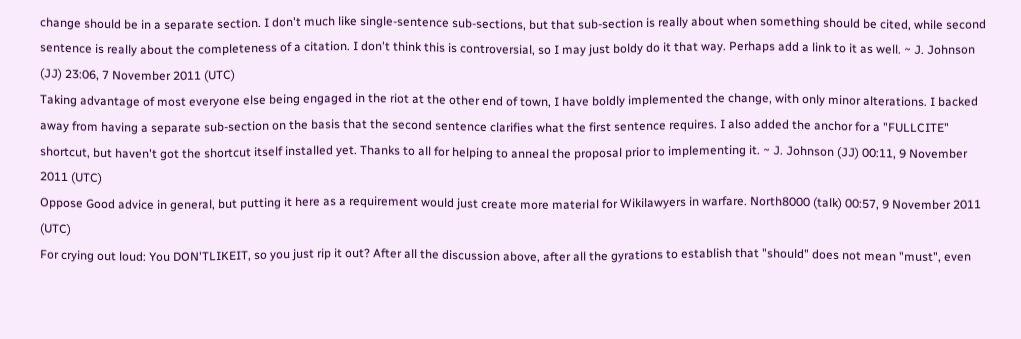change should be in a separate section. I don't much like single-sentence sub-sections, but that sub-section is really about when something should be cited, while second sentence is really about the completeness of a citation. I don't think this is controversial, so I may just boldy do it that way. Perhaps add a link to it as well. ~ J. Johnson (JJ) 23:06, 7 November 2011 (UTC)
Taking advantage of most everyone else being engaged in the riot at the other end of town, I have boldly implemented the change, with only minor alterations. I backed away from having a separate sub-section on the basis that the second sentence clarifies what the first sentence requires. I also added the anchor for a "FULLCITE" shortcut, but haven't got the shortcut itself installed yet. Thanks to all for helping to anneal the proposal prior to implementing it. ~ J. Johnson (JJ) 00:11, 9 November 2011 (UTC)
Oppose Good advice in general, but putting it here as a requirement would just create more material for Wikilawyers in warfare. North8000 (talk) 00:57, 9 November 2011 (UTC)
For crying out loud: You DON'TLIKEIT, so you just rip it out? After all the discussion above, after all the gyrations to establish that "should" does not mean "must", even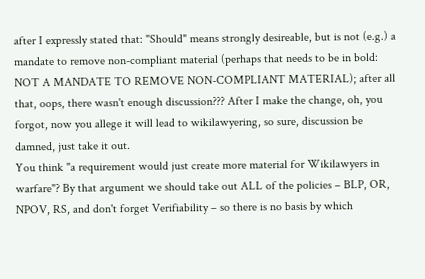after I expressly stated that: "Should" means strongly desireable, but is not (e.g.) a mandate to remove non-compliant material (perhaps that needs to be in bold: NOT A MANDATE TO REMOVE NON-COMPLIANT MATERIAL); after all that, oops, there wasn't enough discussion??? After I make the change, oh, you forgot, now you allege it will lead to wikilawyering, so sure, discussion be damned, just take it out.
You think "a requirement would just create more material for Wikilawyers in warfare"? By that argument we should take out ALL of the policies – BLP, OR, NPOV, RS, and don't forget Verifiability – so there is no basis by which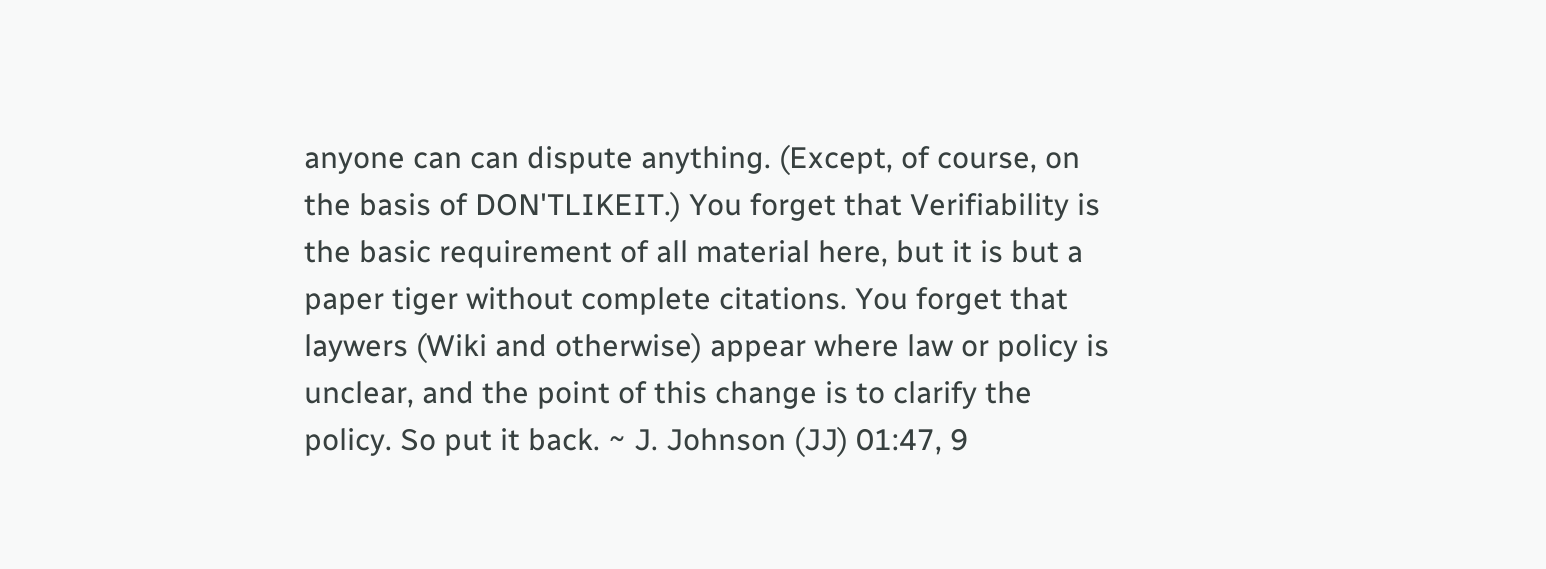anyone can can dispute anything. (Except, of course, on the basis of DON'TLIKEIT.) You forget that Verifiability is the basic requirement of all material here, but it is but a paper tiger without complete citations. You forget that laywers (Wiki and otherwise) appear where law or policy is unclear, and the point of this change is to clarify the policy. So put it back. ~ J. Johnson (JJ) 01:47, 9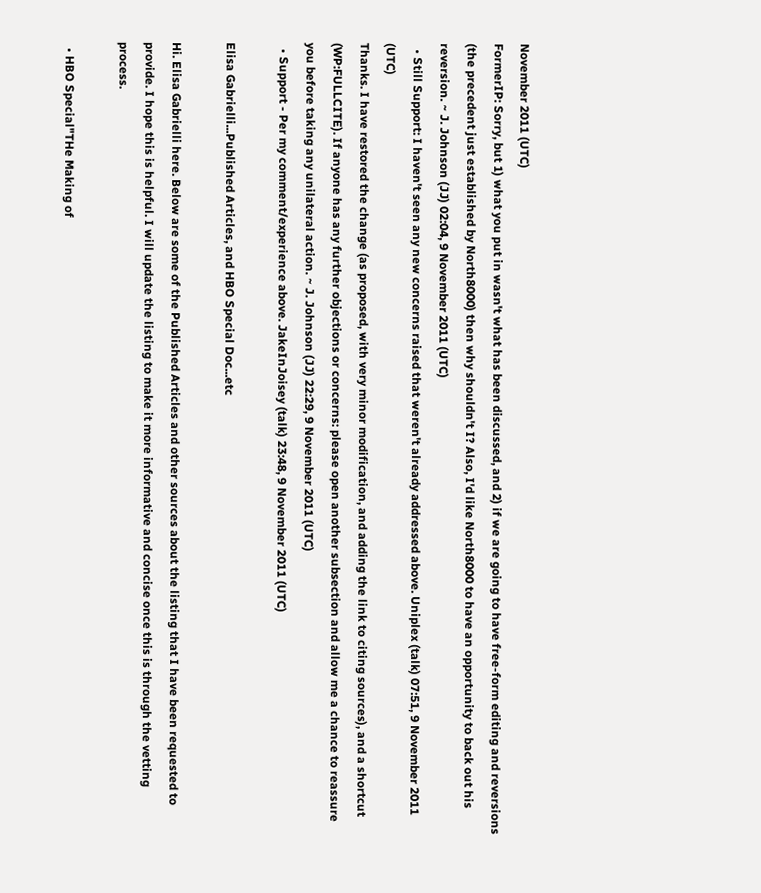November 2011 (UTC)
FormerIP: Sorry, but 1) what you put in wasn't what has been discussed, and 2) if we are going to have free-form editing and reversions (the precedent just established by North8000) then why shouldn't I? Also, I'd like North8000 to have an opportunity to back out his reversion. ~ J. Johnson (JJ) 02:04, 9 November 2011 (UTC)
  • Still Support: I haven't seen any new concerns raised that weren't already addressed above. Uniplex (talk) 07:51, 9 November 2011 (UTC)
Thanks. I have restored the change (as proposed, with very minor modification, and adding the link to citing sources), and a shortcut (WP:FULLCITE). If anyone has any further objections or concerns: please open another subsection and allow me a chance to reassure you before taking any unilateral action. ~ J. Johnson (JJ) 22:29, 9 November 2011 (UTC)
  • Support - Per my comment/experience above. JakeInJoisey (talk) 23:48, 9 November 2011 (UTC)

Elisa Gabrielli...Published Articles, and HBO Special Doc...etc

Hi. Elisa Gabrielli here. Below are some of the Published Articles and other sources about the listing that I have been requested to provide. I hope this is helpful. I will update the listing to make it more informative and concise once this is through the vetting process.

  • HBO Special"THe Making of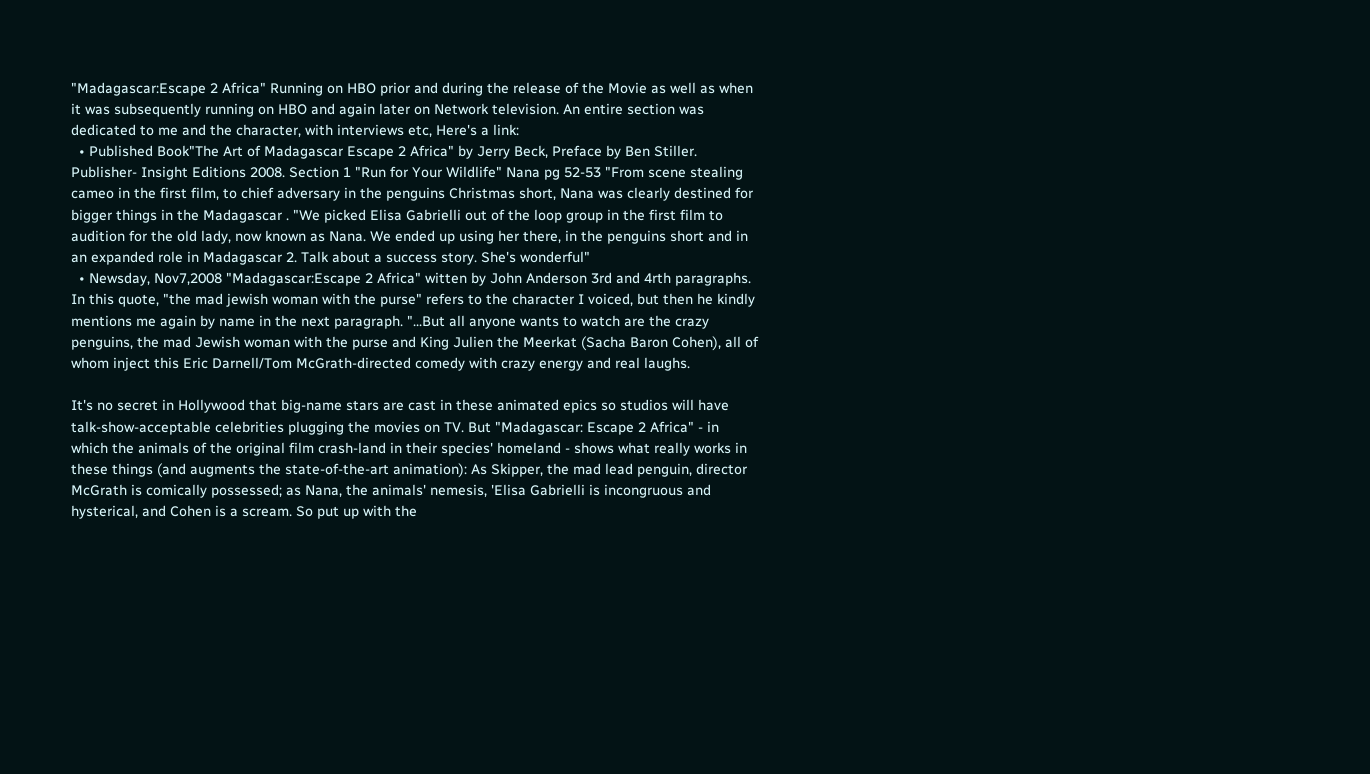"Madagascar:Escape 2 Africa" Running on HBO prior and during the release of the Movie as well as when it was subsequently running on HBO and again later on Network television. An entire section was dedicated to me and the character, with interviews etc, Here's a link:
  • Published Book"The Art of Madagascar Escape 2 Africa" by Jerry Beck, Preface by Ben Stiller. Publisher- Insight Editions 2008. Section 1 "Run for Your Wildlife" Nana pg 52-53 "From scene stealing cameo in the first film, to chief adversary in the penguins Christmas short, Nana was clearly destined for bigger things in the Madagascar . "We picked Elisa Gabrielli out of the loop group in the first film to audition for the old lady, now known as Nana. We ended up using her there, in the penguins short and in an expanded role in Madagascar 2. Talk about a success story. She's wonderful"
  • Newsday, Nov7,2008 "Madagascar:Escape 2 Africa" witten by John Anderson 3rd and 4rth paragraphs. In this quote, "the mad jewish woman with the purse" refers to the character I voiced, but then he kindly mentions me again by name in the next paragraph. "...But all anyone wants to watch are the crazy penguins, the mad Jewish woman with the purse and King Julien the Meerkat (Sacha Baron Cohen), all of whom inject this Eric Darnell/Tom McGrath-directed comedy with crazy energy and real laughs.

It's no secret in Hollywood that big-name stars are cast in these animated epics so studios will have talk-show-acceptable celebrities plugging the movies on TV. But "Madagascar: Escape 2 Africa" - in which the animals of the original film crash-land in their species' homeland - shows what really works in these things (and augments the state-of-the-art animation): As Skipper, the mad lead penguin, director McGrath is comically possessed; as Nana, the animals' nemesis, 'Elisa Gabrielli is incongruous and hysterical, and Cohen is a scream. So put up with the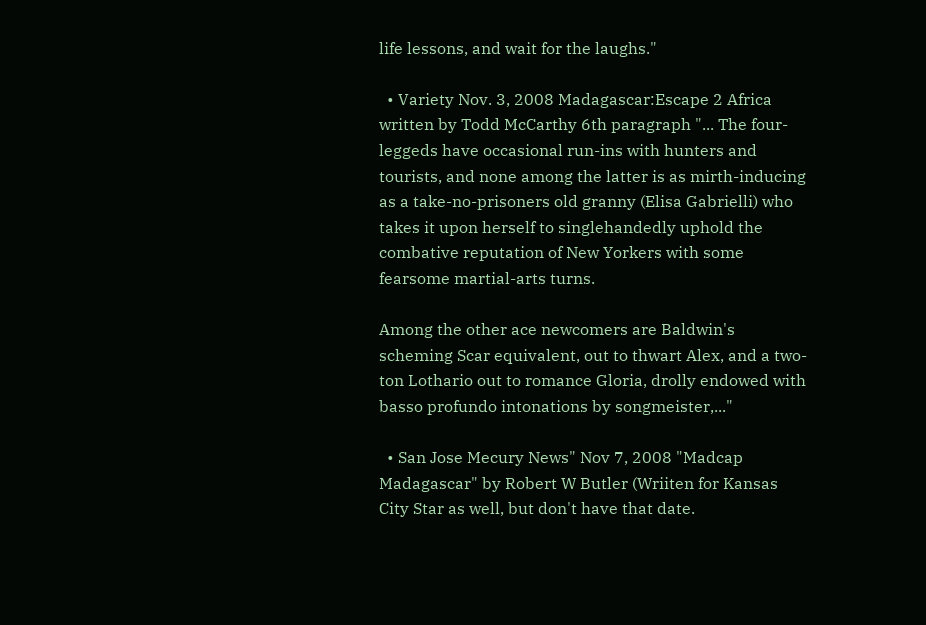life lessons, and wait for the laughs."

  • Variety Nov. 3, 2008 Madagascar:Escape 2 Africa written by Todd McCarthy 6th paragraph "... The four-leggeds have occasional run-ins with hunters and tourists, and none among the latter is as mirth-inducing as a take-no-prisoners old granny (Elisa Gabrielli) who takes it upon herself to singlehandedly uphold the combative reputation of New Yorkers with some fearsome martial-arts turns.

Among the other ace newcomers are Baldwin's scheming Scar equivalent, out to thwart Alex, and a two-ton Lothario out to romance Gloria, drolly endowed with basso profundo intonations by songmeister,..."

  • San Jose Mecury News" Nov 7, 2008 "Madcap Madagascar" by Robert W Butler (Wriiten for Kansas City Star as well, but don't have that date.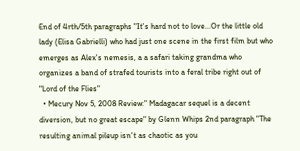End of 4rth/5th paragraphs "It's hard not to love...Or the little old lady (Elisa Gabrielli) who had just one scene in the first film but who emerges as Alex's nemesis, a a safari taking grandma who organizes a band of strafed tourists into a feral tribe right out of "Lord of the Flies"
  • Mecury Nov 5, 2008 Review:" Madagacar sequel is a decent diversion, but no great escape" by Glenn Whips 2nd paragraph "The resulting animal pileup isn't as chaotic as you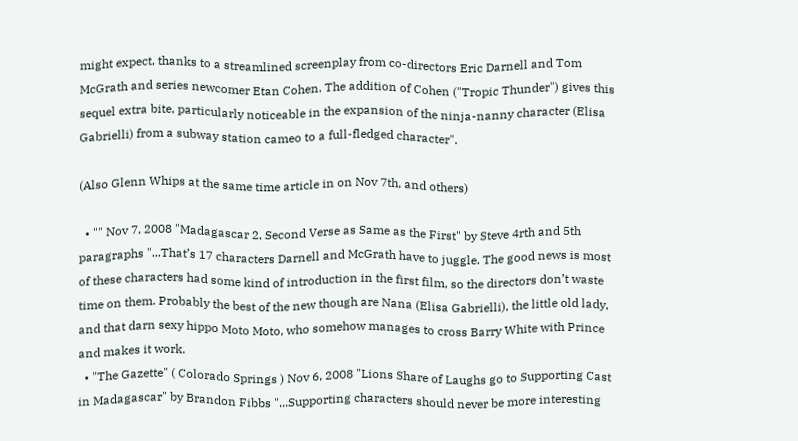might expect, thanks to a streamlined screenplay from co-directors Eric Darnell and Tom McGrath and series newcomer Etan Cohen. The addition of Cohen ("Tropic Thunder") gives this sequel extra bite, particularly noticeable in the expansion of the ninja-nanny character (Elisa Gabrielli) from a subway station cameo to a full-fledged character".

(Also Glenn Whips at the same time article in on Nov 7th, and others)

  • "" Nov 7, 2008 "Madagascar 2, Second Verse as Same as the First" by Steve 4rth and 5th paragraphs "...That’s 17 characters Darnell and McGrath have to juggle. The good news is most of these characters had some kind of introduction in the first film, so the directors don’t waste time on them. Probably the best of the new though are Nana (Elisa Gabrielli), the little old lady, and that darn sexy hippo Moto Moto, who somehow manages to cross Barry White with Prince and makes it work.
  • "The Gazette" ( Colorado Springs ) Nov 6, 2008 "Lions Share of Laughs go to Supporting Cast in Madagascar" by Brandon Fibbs "...Supporting characters should never be more interesting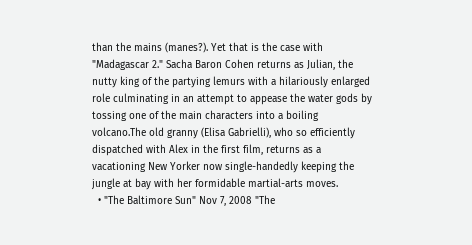than the mains (manes?). Yet that is the case with "Madagascar 2." Sacha Baron Cohen returns as Julian, the nutty king of the partying lemurs with a hilariously enlarged role culminating in an attempt to appease the water gods by tossing one of the main characters into a boiling volcano.The old granny (Elisa Gabrielli), who so efficiently dispatched with Alex in the first film, returns as a vacationing New Yorker now single-handedly keeping the jungle at bay with her formidable martial-arts moves.
  • "The Baltimore Sun" Nov 7, 2008 "The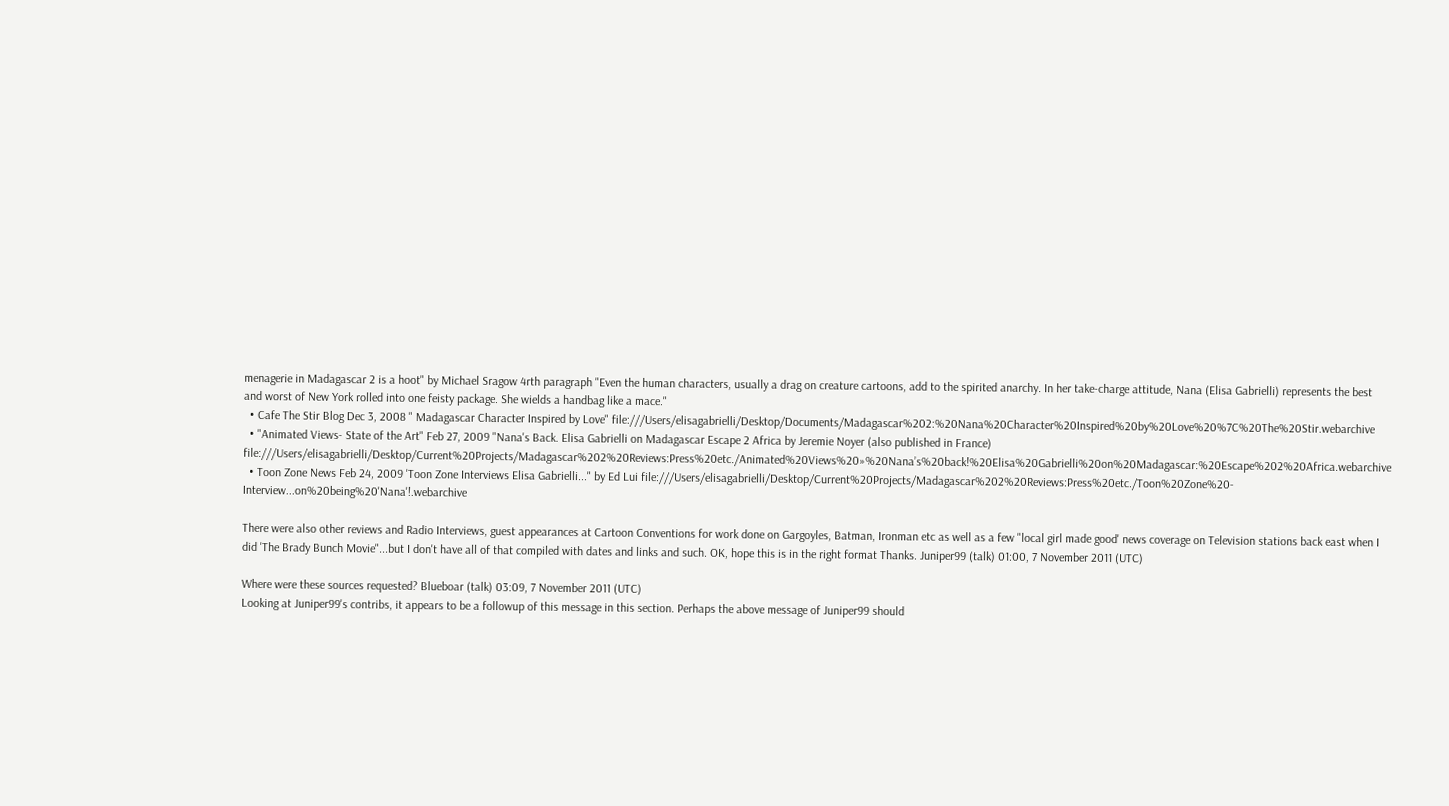menagerie in Madagascar 2 is a hoot" by Michael Sragow 4rth paragraph "Even the human characters, usually a drag on creature cartoons, add to the spirited anarchy. In her take-charge attitude, Nana (Elisa Gabrielli) represents the best and worst of New York rolled into one feisty package. She wields a handbag like a mace."
  • Cafe The Stir Blog Dec 3, 2008 " Madagascar Character Inspired by Love" file:///Users/elisagabrielli/Desktop/Documents/Madagascar%202:%20Nana%20Character%20Inspired%20by%20Love%20%7C%20The%20Stir.webarchive
  • "Animated Views- State of the Art" Feb 27, 2009 "Nana's Back. Elisa Gabrielli on Madagascar Escape 2 Africa by Jeremie Noyer (also published in France) file:///Users/elisagabrielli/Desktop/Current%20Projects/Madagascar%202%20Reviews:Press%20etc./Animated%20Views%20»%20Nana’s%20back!%20Elisa%20Gabrielli%20on%20Madagascar:%20Escape%202%20Africa.webarchive
  • Toon Zone News Feb 24, 2009 'Toon Zone Interviews Elisa Gabrielli..." by Ed Lui file:///Users/elisagabrielli/Desktop/Current%20Projects/Madagascar%202%20Reviews:Press%20etc./Toon%20Zone%20-Interview...on%20being%20'Nana'!.webarchive

There were also other reviews and Radio Interviews, guest appearances at Cartoon Conventions for work done on Gargoyles, Batman, Ironman etc as well as a few "local girl made good' news coverage on Television stations back east when I did 'The Brady Bunch Movie"...but I don't have all of that compiled with dates and links and such. OK, hope this is in the right format Thanks. Juniper99 (talk) 01:00, 7 November 2011 (UTC)

Where were these sources requested? Blueboar (talk) 03:09, 7 November 2011 (UTC)
Looking at Juniper99's contribs, it appears to be a followup of this message in this section. Perhaps the above message of Juniper99 should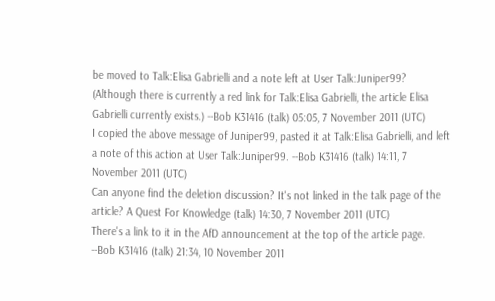be moved to Talk:Elisa Gabrielli and a note left at User Talk:Juniper99? (Although there is currently a red link for Talk:Elisa Gabrielli, the article Elisa Gabrielli currently exists.) --Bob K31416 (talk) 05:05, 7 November 2011 (UTC)
I copied the above message of Juniper99, pasted it at Talk:Elisa Gabrielli, and left a note of this action at User Talk:Juniper99. --Bob K31416 (talk) 14:11, 7 November 2011 (UTC)
Can anyone find the deletion discussion? It's not linked in the talk page of the article? A Quest For Knowledge (talk) 14:30, 7 November 2011 (UTC)
There's a link to it in the AfD announcement at the top of the article page. --Bob K31416 (talk) 21:34, 10 November 2011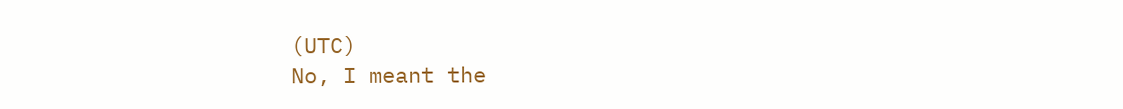(UTC)
No, I meant the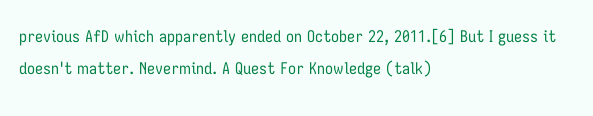previous AfD which apparently ended on October 22, 2011.[6] But I guess it doesn't matter. Nevermind. A Quest For Knowledge (talk)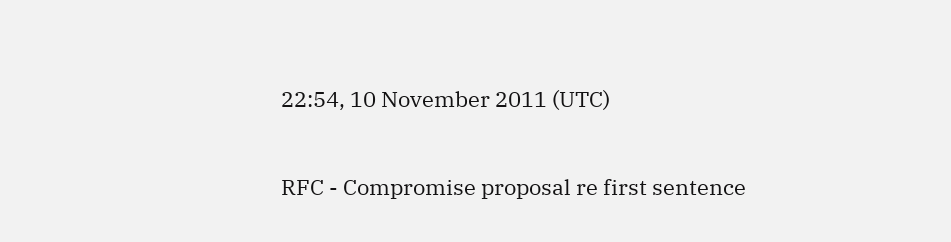22:54, 10 November 2011 (UTC)

RFC - Compromise proposal re first sentence